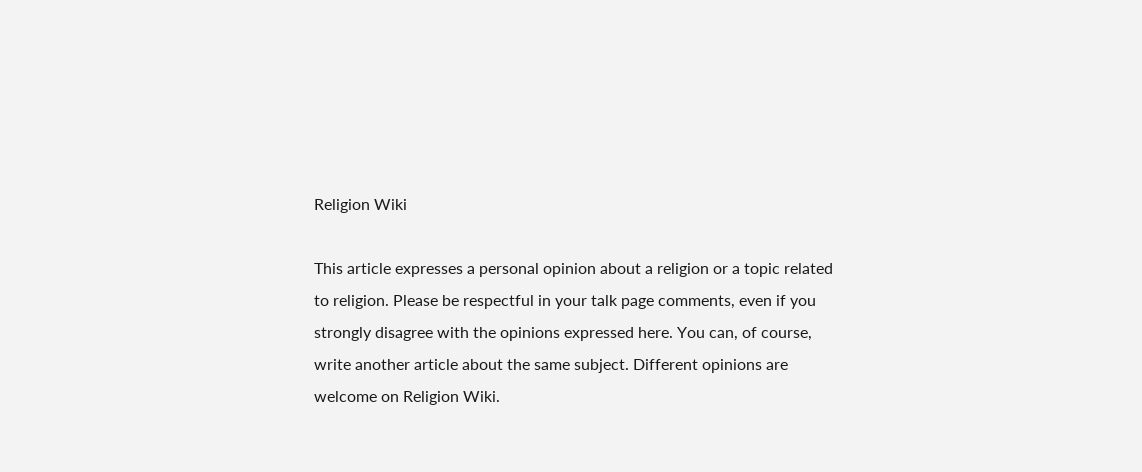Religion Wiki

This article expresses a personal opinion about a religion or a topic related to religion. Please be respectful in your talk page comments, even if you strongly disagree with the opinions expressed here. You can, of course, write another article about the same subject. Different opinions are welcome on Religion Wiki.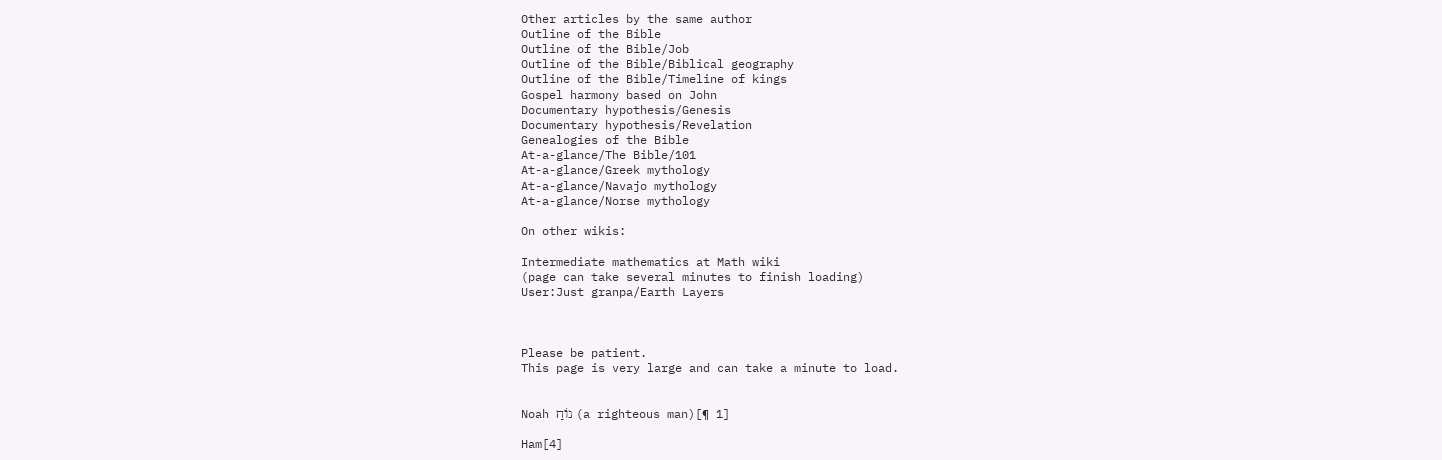Other articles by the same author
Outline of the Bible
Outline of the Bible/Job
Outline of the Bible/Biblical geography
Outline of the Bible/Timeline of kings
Gospel harmony based on John
Documentary hypothesis/Genesis
Documentary hypothesis/Revelation
Genealogies of the Bible
At-a-glance/The Bible/101
At-a-glance/Greek mythology
At-a-glance/Navajo mythology
At-a-glance/Norse mythology

On other wikis:

Intermediate mathematics at Math wiki
(page can take several minutes to finish loading)
User:Just granpa/Earth Layers



Please be patient.
This page is very large and can take a minute to load.


Noah נוֹחַ (a righteous man)[¶ 1]

Ham[4]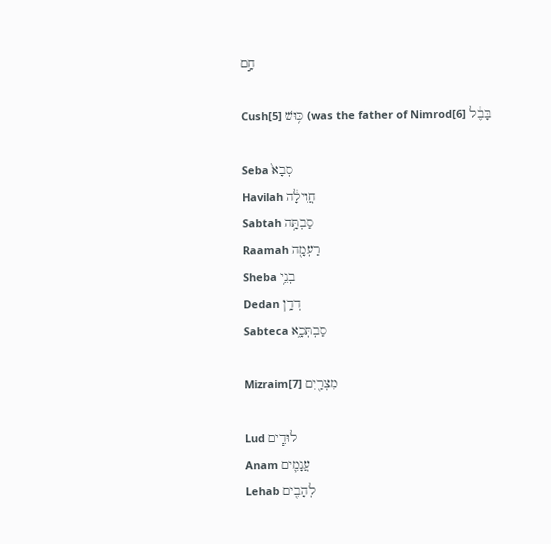חָ֣ם

Cush[5] כּ֥וּשׁ (was the father of Nimrod[6] בָּבֶ֔ל

Seba סְבָא֙
Havilah חֲוִילָ֔ה
Sabtah סַבְתָּ֥ה
Raamah רַעְמָ֖ה
Sheba בְנֵ֥י
Dedan דְדָֽן
Sabteca סַבְתְּכָ֑א

Mizraim[7] מִצְרַ֖יִם

Lud לוּדִ֧ים
Anam עֲנָמִ֛ים
Lehab לְהָבִ֖ים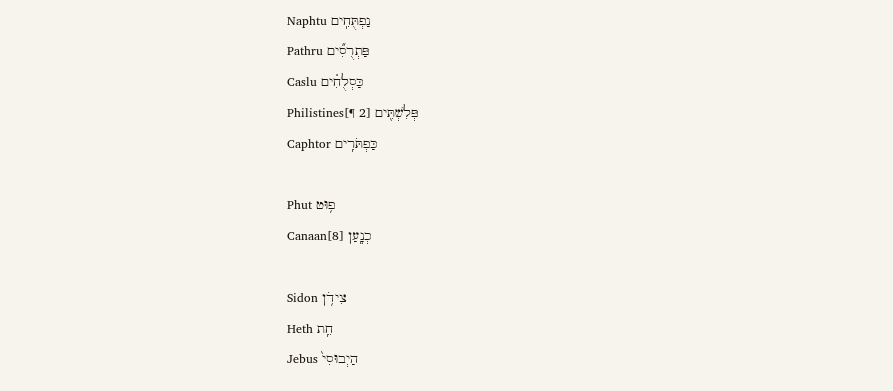Naphtu נַפְתֻּחִֽים
Pathru פַּתְרֻסִ֞ים
Caslu כַּסְלֻחִ֗ים
Philistines[¶ 2] פְּלִשְׁתִּ֖ים
Caphtor כַּפְתֹּרִֽים

Phut פ֥וּט
Canaan[8] כְנָֽעַן

Sidon צִידֹ֥ן
Heth חֵֽת
Jebus הַיְבוּסִי֙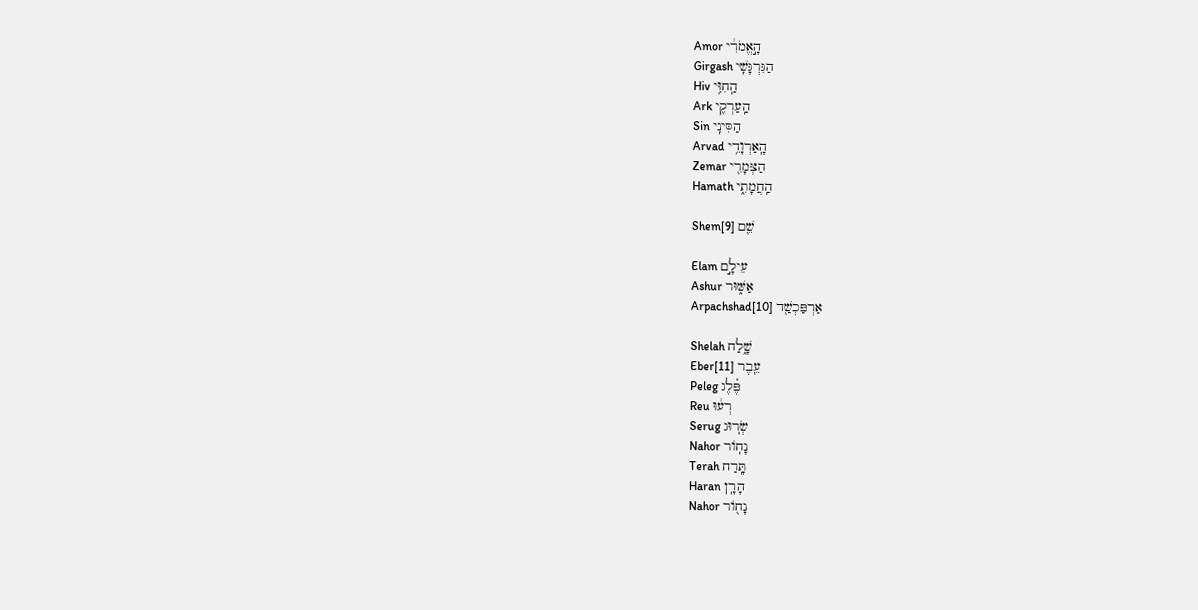Amor הָ֣אֱמֹרִ֔י
Girgash הַגִּרְגָּשִֽׁי
Hiv הַֽחִוִּ֥י
Ark הַֽעַרְקִ֖י
Sin הַסִּינִֽי
Arvad הָֽאַרְוָדִ֥י
Zemar הַצְּמָרִ֖י
Hamath הַֽחֲמָתִ֑י

Shem[9] שֵׁ֖ם

Elam עֵילָ֣ם
Ashur אַשּׁ֑וּר
Arpachshad[10] אַרְפַּכְשַׁ֖ד

Shelah שָׁ֑לַח
Eber[11] עֵֽבֶר
Peleg פֶּ֗לֶג
Reu רְע֔וּ
Serug שְׂרֽוּג
Nahor נָחֹֽור
Terah תָּֽרַח
Haran הָרָֽן
Nahor נָחֹ֖ור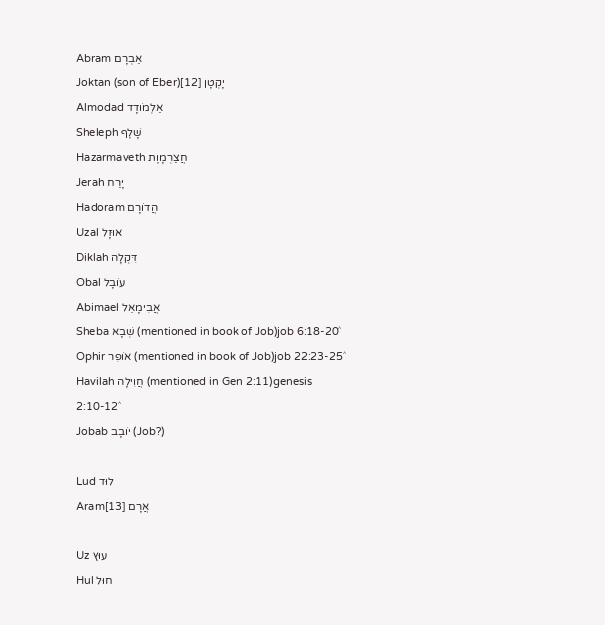Abram אַבְרָם
Joktan (son of Eber)[12] יָקְטָן
Almodad אַלְמֹודָד
Sheleph שָׁלֶף
Hazarmaveth חֲצַרְמָוֶת
Jerah יָרַח
Hadoram הֲדֹורָם
Uzal אוּזָל
Diklah דִּקְלָה
Obal עֹובָל
Abimael אֲבִימָאֵל
Sheba שְׁבָא (mentioned in book of Job)job 6:18-20˄
Ophir אֹופִר (mentioned in book of Job)job 22:23-25˄
Havilah חֲוִילָה (mentioned in Gen 2:11)genesis 2:10-12˄
Jobab יֹובָב (Job?)

Lud לוּד
Aram[13] אֲרָם

Uz עוּץ
Hul חוּל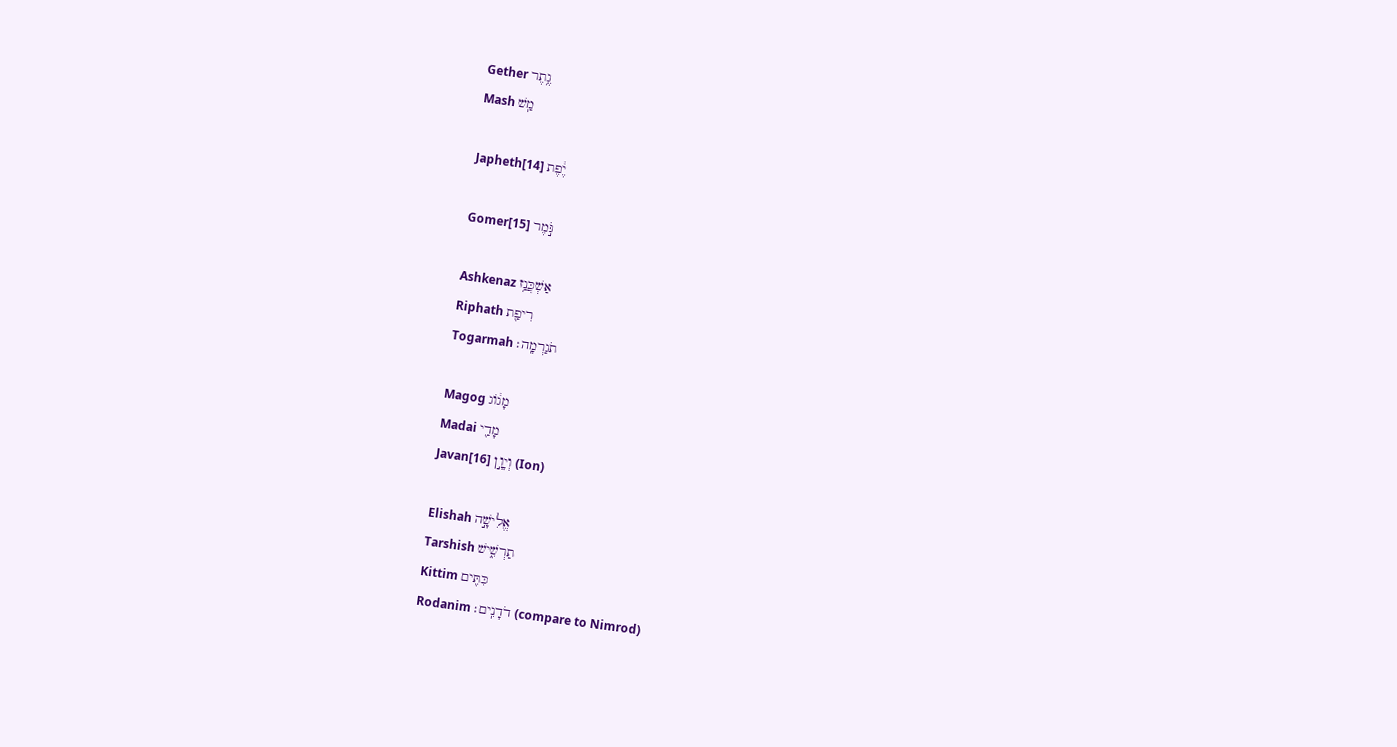Gether גֶ֥תֶר
Mash מַֽשׁ

Japheth[14] יֶ֔פֶת

Gomer[15] גֹּ֣מֶר

Ashkenaz אַשְׁכֲּנַ֥ז
Riphath רִיפַ֖ת
Togarmah תֹגַרְמָֽה׃

Magog מָגֹ֔וג
Madai מָדַ֖י
Javan[16] וְיָוָ֣ן (Ion)

Elishah אֱלִישָׁ֣ה
Tarshish תַרְשִׁ֑ישׁ
Kittim כִּתִּ֖ים
Rodanim דֹדָנִֽים׃ (compare to Nimrod)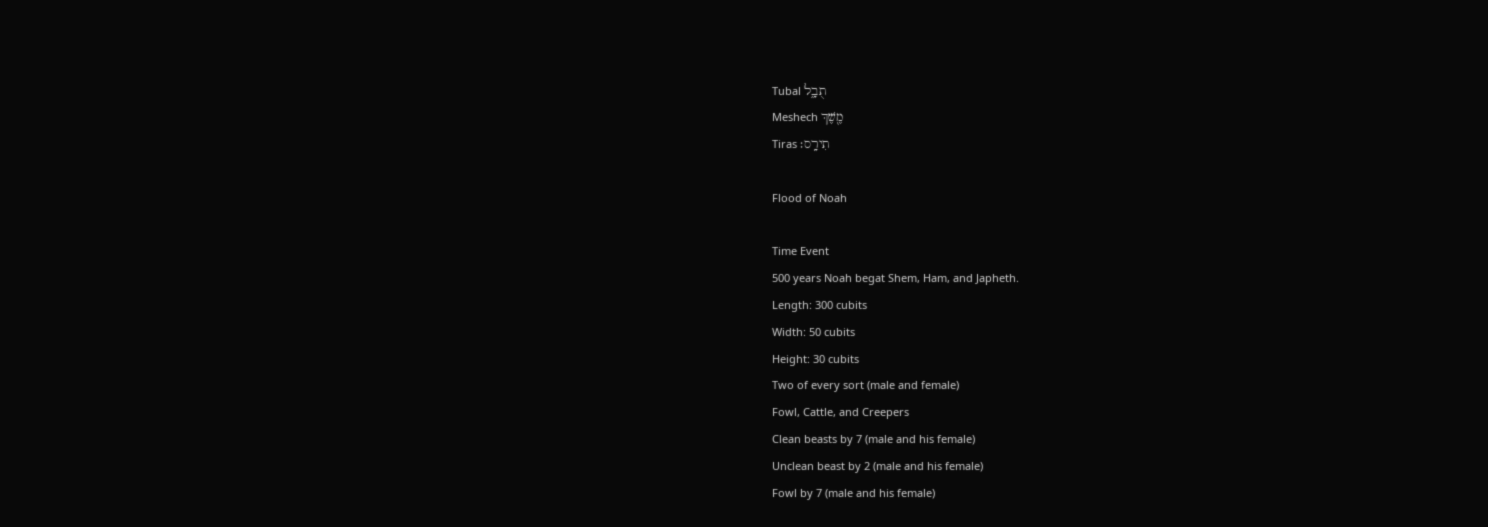Tubal תֻבָ֑ל
Meshech מֶ֖שֶׁךְ
Tiras תִירָֽס׃

Flood of Noah

Time Event
500 years Noah begat Shem, Ham, and Japheth.
Length: 300 cubits
Width: 50 cubits
Height: 30 cubits
Two of every sort (male and female)
Fowl, Cattle, and Creepers
Clean beasts by 7 (male and his female)
Unclean beast by 2 (male and his female)
Fowl by 7 (male and his female)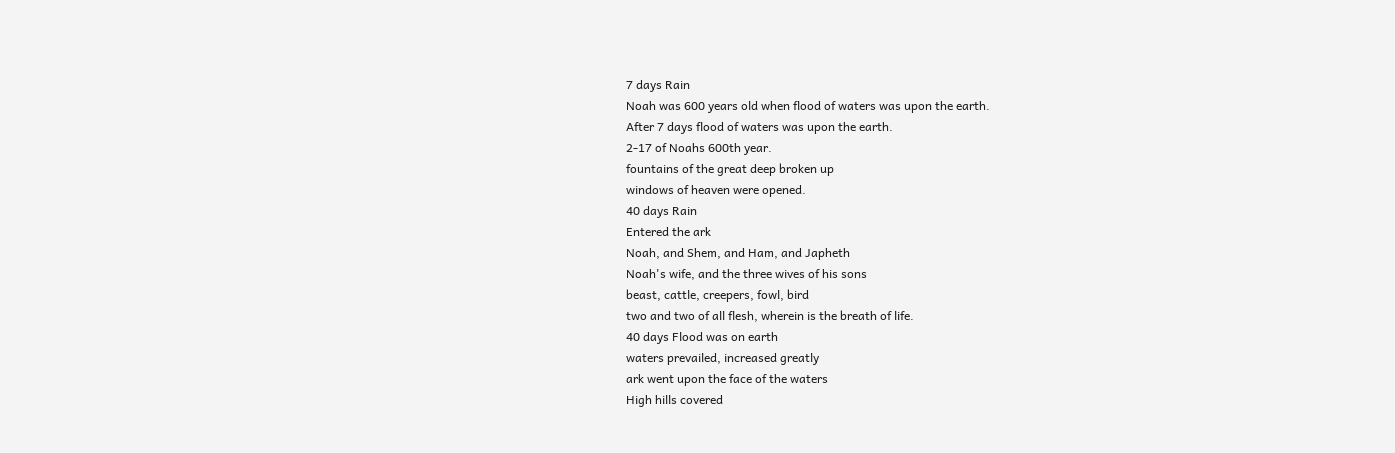7 days Rain
Noah was 600 years old when flood of waters was upon the earth.
After 7 days flood of waters was upon the earth.
2-17 of Noahs 600th year.
fountains of the great deep broken up
windows of heaven were opened.
40 days Rain
Entered the ark
Noah, and Shem, and Ham, and Japheth
Noah's wife, and the three wives of his sons
beast, cattle, creepers, fowl, bird
two and two of all flesh, wherein is the breath of life.
40 days Flood was on earth
waters prevailed, increased greatly
ark went upon the face of the waters
High hills covered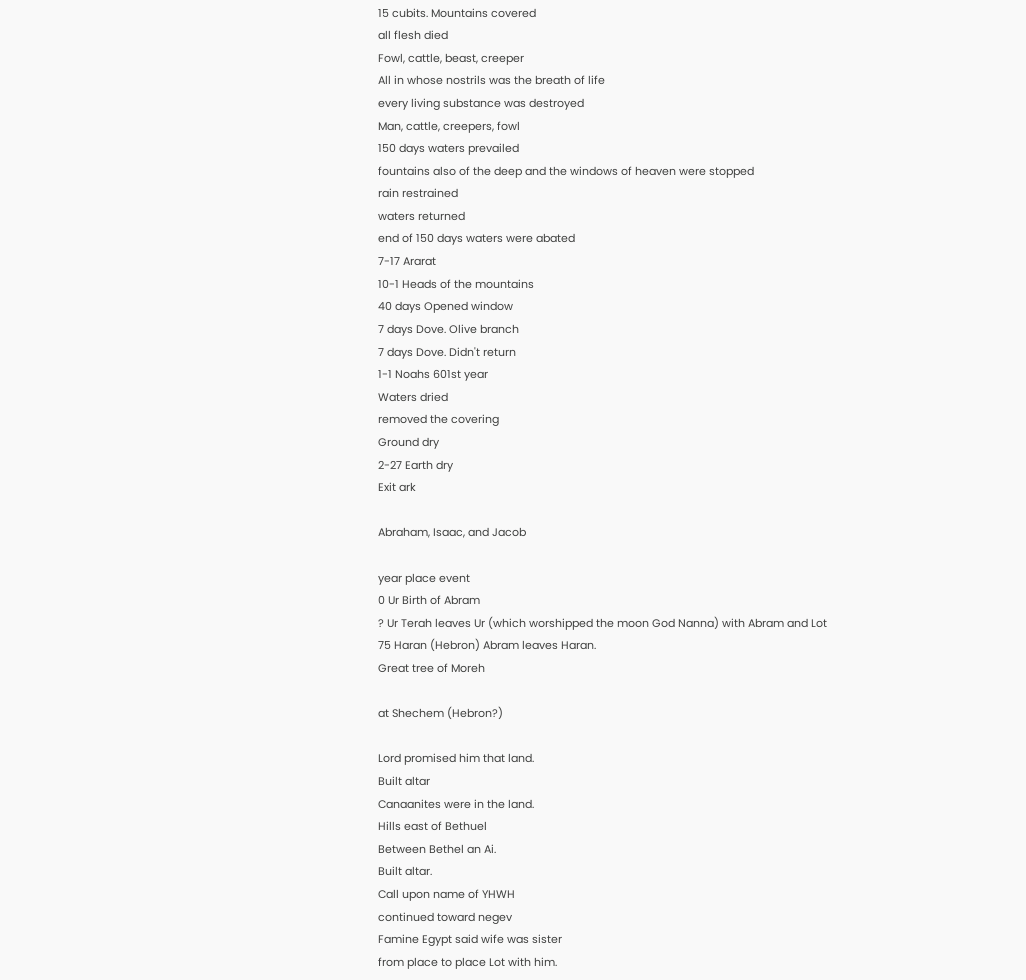15 cubits. Mountains covered
all flesh died
Fowl, cattle, beast, creeper
All in whose nostrils was the breath of life
every living substance was destroyed
Man, cattle, creepers, fowl
150 days waters prevailed
fountains also of the deep and the windows of heaven were stopped
rain restrained
waters returned
end of 150 days waters were abated
7-17 Ararat
10-1 Heads of the mountains
40 days Opened window
7 days Dove. Olive branch
7 days Dove. Didn't return
1-1 Noahs 601st year
Waters dried
removed the covering
Ground dry
2-27 Earth dry
Exit ark

Abraham, Isaac, and Jacob

year place event
0 Ur Birth of Abram
? Ur Terah leaves Ur (which worshipped the moon God Nanna) with Abram and Lot
75 Haran (Hebron) Abram leaves Haran.
Great tree of Moreh

at Shechem (Hebron?)

Lord promised him that land.
Built altar
Canaanites were in the land.
Hills east of Bethuel
Between Bethel an Ai.
Built altar.
Call upon name of YHWH
continued toward negev
Famine Egypt said wife was sister
from place to place Lot with him.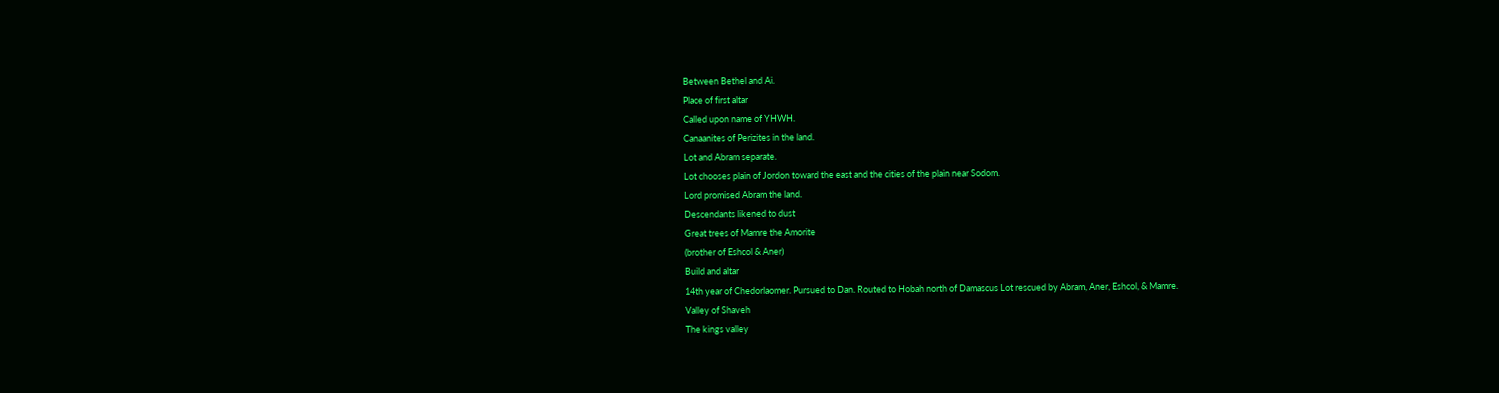Between Bethel and Ai.
Place of first altar
Called upon name of YHWH.
Canaanites of Perizites in the land.
Lot and Abram separate.
Lot chooses plain of Jordon toward the east and the cities of the plain near Sodom.
Lord promised Abram the land.
Descendants likened to dust
Great trees of Mamre the Amorite
(brother of Eshcol & Aner)
Build and altar
14th year of Chedorlaomer. Pursued to Dan. Routed to Hobah north of Damascus Lot rescued by Abram, Aner, Eshcol, & Mamre.
Valley of Shaveh
The kings valley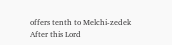offers tenth to Melchi-zedek
After this Lord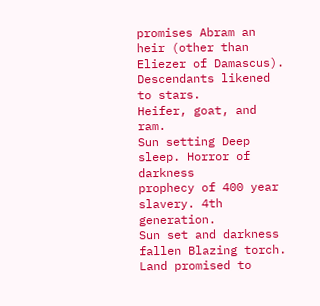promises Abram an heir (other than Eliezer of Damascus).
Descendants likened to stars.
Heifer, goat, and ram.
Sun setting Deep sleep. Horror of darkness
prophecy of 400 year slavery. 4th generation.
Sun set and darkness fallen Blazing torch.
Land promised to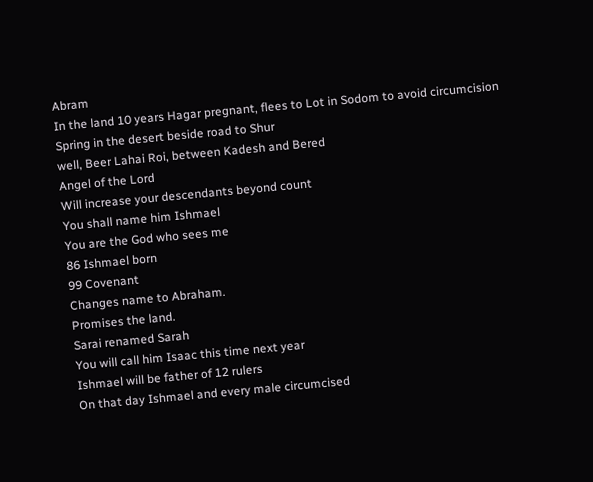Abram
In the land 10 years Hagar pregnant, flees to Lot in Sodom to avoid circumcision
Spring in the desert beside road to Shur
well, Beer Lahai Roi, between Kadesh and Bered
Angel of the Lord
Will increase your descendants beyond count
You shall name him Ishmael
You are the God who sees me
86 Ishmael born
99 Covenant
Changes name to Abraham.
Promises the land.
Sarai renamed Sarah
You will call him Isaac this time next year
Ishmael will be father of 12 rulers
On that day Ishmael and every male circumcised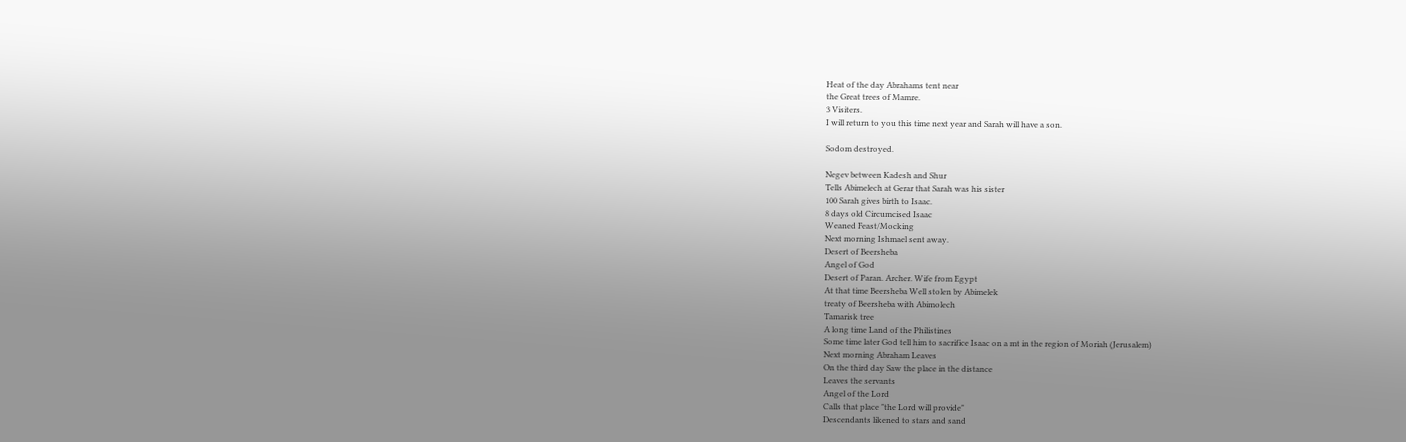Heat of the day Abrahams tent near
the Great trees of Mamre.
3 Visiters.
I will return to you this time next year and Sarah will have a son.

Sodom destroyed.

Negev between Kadesh and Shur
Tells Abimelech at Gerar that Sarah was his sister
100 Sarah gives birth to Isaac.
8 days old Circumcised Isaac
Weaned Feast/Mocking
Next morning Ishmael sent away.
Desert of Beersheba
Angel of God
Desert of Paran. Archer. Wife from Egypt
At that time Beersheba Well stolen by Abimelek
treaty of Beersheba with Abimolech
Tamarisk tree
A long time Land of the Philistines
Some time later God tell him to sacrifice Isaac on a mt in the region of Moriah (Jerusalem)
Next morning Abraham Leaves
On the third day Saw the place in the distance
Leaves the servants
Angel of the Lord
Calls that place "the Lord will provide"
Descendants likened to stars and sand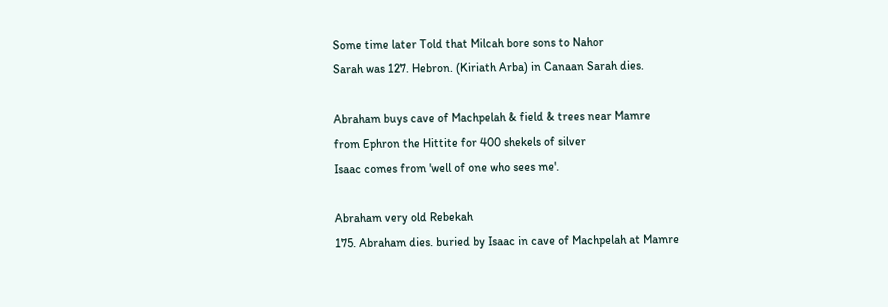Some time later Told that Milcah bore sons to Nahor
Sarah was 127. Hebron. (Kiriath Arba) in Canaan Sarah dies.

Abraham buys cave of Machpelah & field & trees near Mamre
from Ephron the Hittite for 400 shekels of silver
Isaac comes from 'well of one who sees me'.

Abraham very old Rebekah
175. Abraham dies. buried by Isaac in cave of Machpelah at Mamre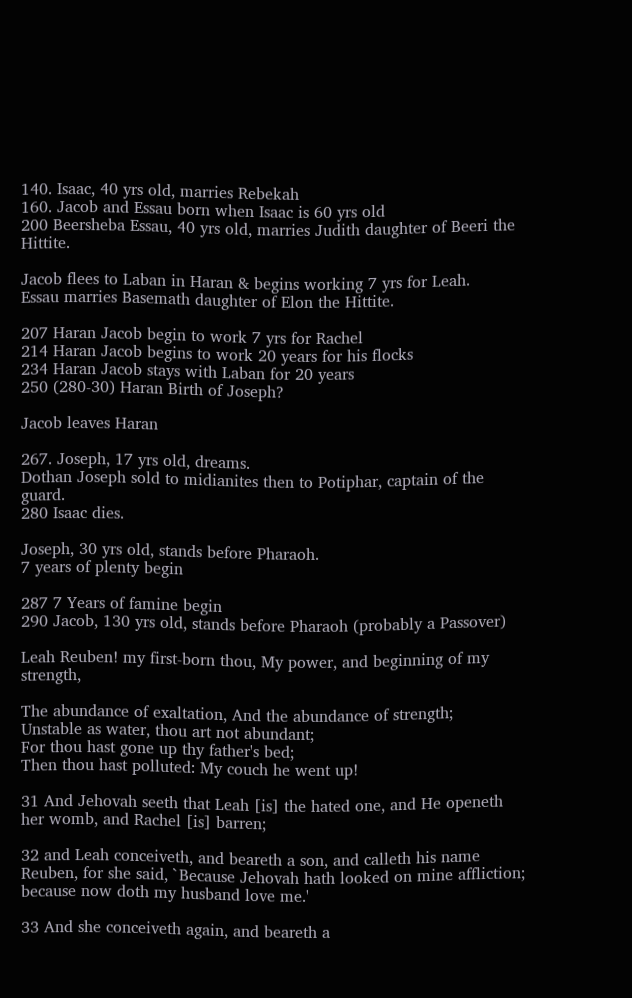140. Isaac, 40 yrs old, marries Rebekah
160. Jacob and Essau born when Isaac is 60 yrs old
200 Beersheba Essau, 40 yrs old, marries Judith daughter of Beeri the Hittite.

Jacob flees to Laban in Haran & begins working 7 yrs for Leah.
Essau marries Basemath daughter of Elon the Hittite.

207 Haran Jacob begin to work 7 yrs for Rachel
214 Haran Jacob begins to work 20 years for his flocks
234 Haran Jacob stays with Laban for 20 years
250 (280-30) Haran Birth of Joseph?

Jacob leaves Haran

267. Joseph, 17 yrs old, dreams.
Dothan Joseph sold to midianites then to Potiphar, captain of the guard.
280 Isaac dies.

Joseph, 30 yrs old, stands before Pharaoh.
7 years of plenty begin

287 7 Years of famine begin
290 Jacob, 130 yrs old, stands before Pharaoh (probably a Passover)

Leah Reuben! my first-born thou, My power, and beginning of my strength,

The abundance of exaltation, And the abundance of strength;
Unstable as water, thou art not abundant;
For thou hast gone up thy father's bed;
Then thou hast polluted: My couch he went up!

31 And Jehovah seeth that Leah [is] the hated one, and He openeth her womb, and Rachel [is] barren;

32 and Leah conceiveth, and beareth a son, and calleth his name Reuben, for she said, `Because Jehovah hath looked on mine affliction; because now doth my husband love me.'

33 And she conceiveth again, and beareth a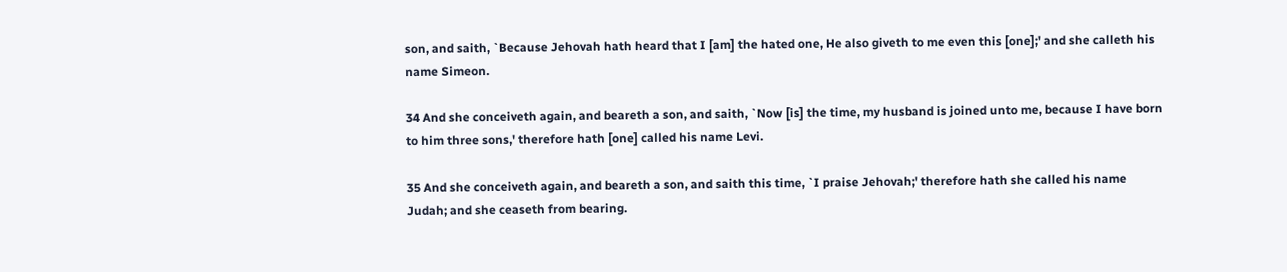son, and saith, `Because Jehovah hath heard that I [am] the hated one, He also giveth to me even this [one];' and she calleth his name Simeon.

34 And she conceiveth again, and beareth a son, and saith, `Now [is] the time, my husband is joined unto me, because I have born to him three sons,' therefore hath [one] called his name Levi.

35 And she conceiveth again, and beareth a son, and saith this time, `I praise Jehovah;' therefore hath she called his name Judah; and she ceaseth from bearing.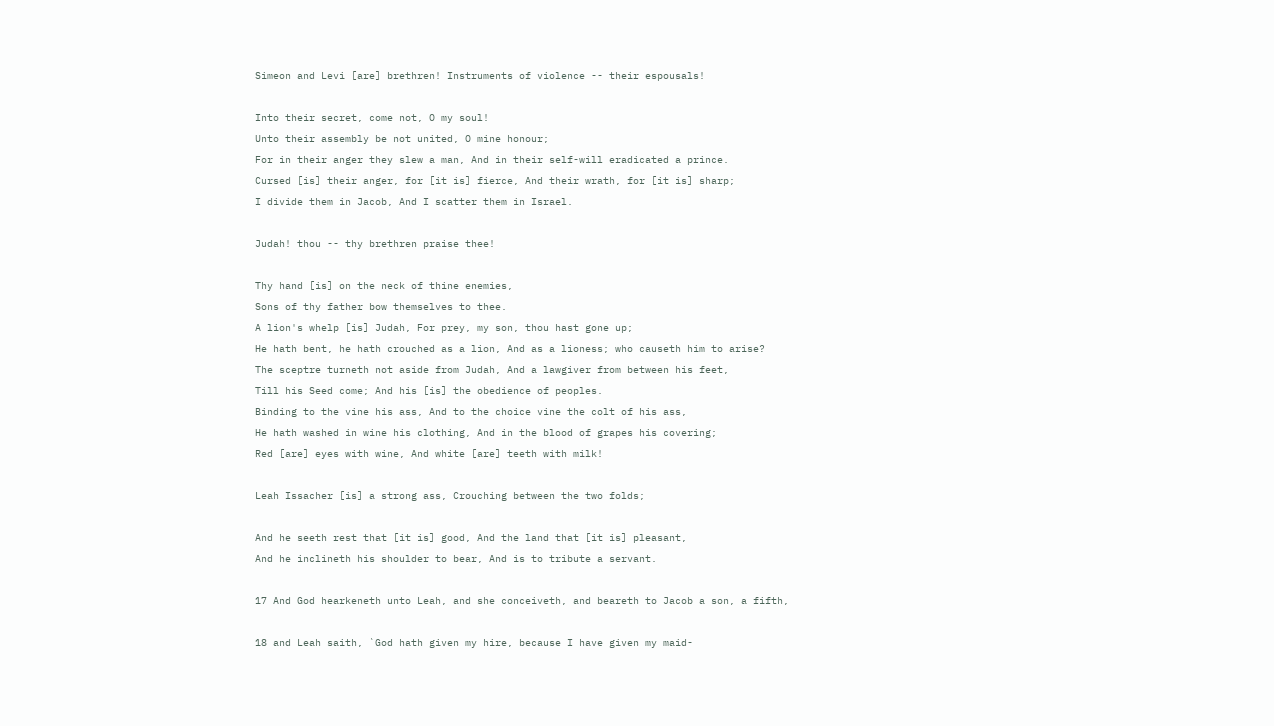Simeon and Levi [are] brethren! Instruments of violence -- their espousals!

Into their secret, come not, O my soul!
Unto their assembly be not united, O mine honour;
For in their anger they slew a man, And in their self-will eradicated a prince.
Cursed [is] their anger, for [it is] fierce, And their wrath, for [it is] sharp;
I divide them in Jacob, And I scatter them in Israel.

Judah! thou -- thy brethren praise thee!

Thy hand [is] on the neck of thine enemies,
Sons of thy father bow themselves to thee.
A lion's whelp [is] Judah, For prey, my son, thou hast gone up;
He hath bent, he hath crouched as a lion, And as a lioness; who causeth him to arise?
The sceptre turneth not aside from Judah, And a lawgiver from between his feet,
Till his Seed come; And his [is] the obedience of peoples.
Binding to the vine his ass, And to the choice vine the colt of his ass,
He hath washed in wine his clothing, And in the blood of grapes his covering;
Red [are] eyes with wine, And white [are] teeth with milk!

Leah Issacher [is] a strong ass, Crouching between the two folds;

And he seeth rest that [it is] good, And the land that [it is] pleasant,
And he inclineth his shoulder to bear, And is to tribute a servant.

17 And God hearkeneth unto Leah, and she conceiveth, and beareth to Jacob a son, a fifth,

18 and Leah saith, `God hath given my hire, because I have given my maid-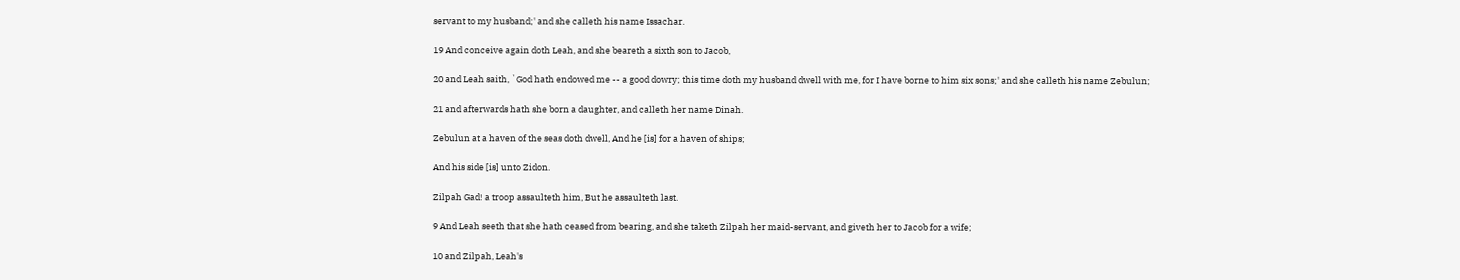servant to my husband;' and she calleth his name Issachar.

19 And conceive again doth Leah, and she beareth a sixth son to Jacob,

20 and Leah saith, `God hath endowed me -- a good dowry; this time doth my husband dwell with me, for I have borne to him six sons;' and she calleth his name Zebulun;

21 and afterwards hath she born a daughter, and calleth her name Dinah.

Zebulun at a haven of the seas doth dwell, And he [is] for a haven of ships;

And his side [is] unto Zidon.

Zilpah Gad! a troop assaulteth him, But he assaulteth last.

9 And Leah seeth that she hath ceased from bearing, and she taketh Zilpah her maid-servant, and giveth her to Jacob for a wife;

10 and Zilpah, Leah's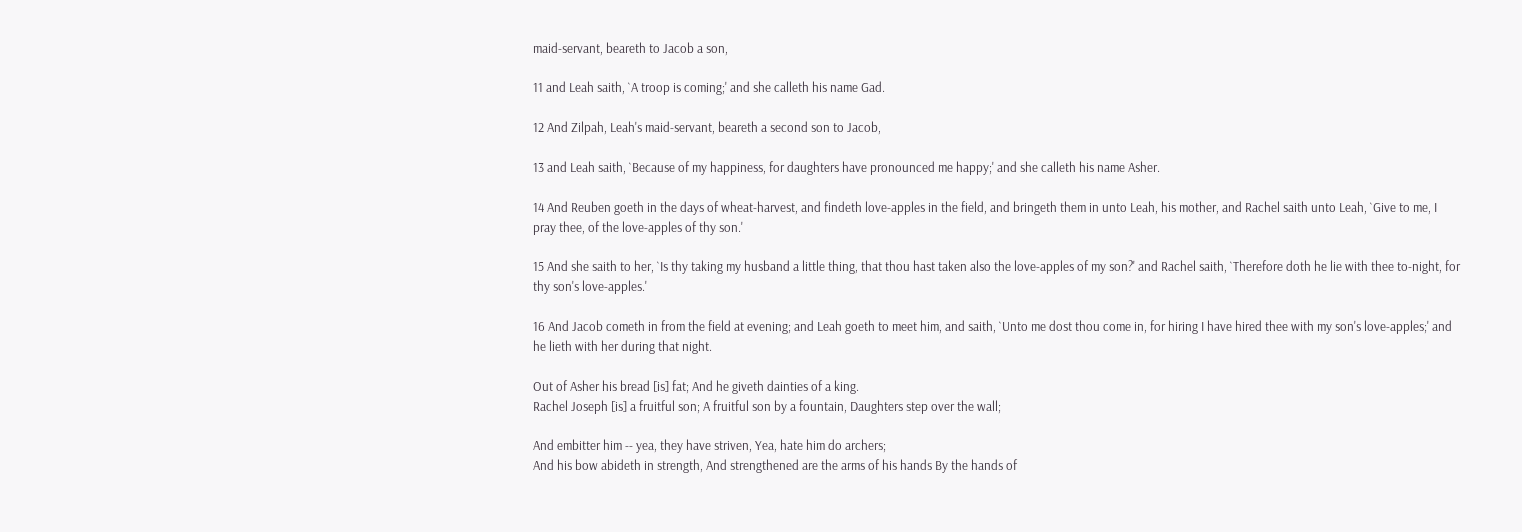maid-servant, beareth to Jacob a son,

11 and Leah saith, `A troop is coming;' and she calleth his name Gad.

12 And Zilpah, Leah's maid-servant, beareth a second son to Jacob,

13 and Leah saith, `Because of my happiness, for daughters have pronounced me happy;' and she calleth his name Asher.

14 And Reuben goeth in the days of wheat-harvest, and findeth love-apples in the field, and bringeth them in unto Leah, his mother, and Rachel saith unto Leah, `Give to me, I pray thee, of the love-apples of thy son.'

15 And she saith to her, `Is thy taking my husband a little thing, that thou hast taken also the love-apples of my son?' and Rachel saith, `Therefore doth he lie with thee to-night, for thy son's love-apples.'

16 And Jacob cometh in from the field at evening; and Leah goeth to meet him, and saith, `Unto me dost thou come in, for hiring I have hired thee with my son's love-apples;' and he lieth with her during that night.

Out of Asher his bread [is] fat; And he giveth dainties of a king.
Rachel Joseph [is] a fruitful son; A fruitful son by a fountain, Daughters step over the wall;

And embitter him -- yea, they have striven, Yea, hate him do archers;
And his bow abideth in strength, And strengthened are the arms of his hands By the hands of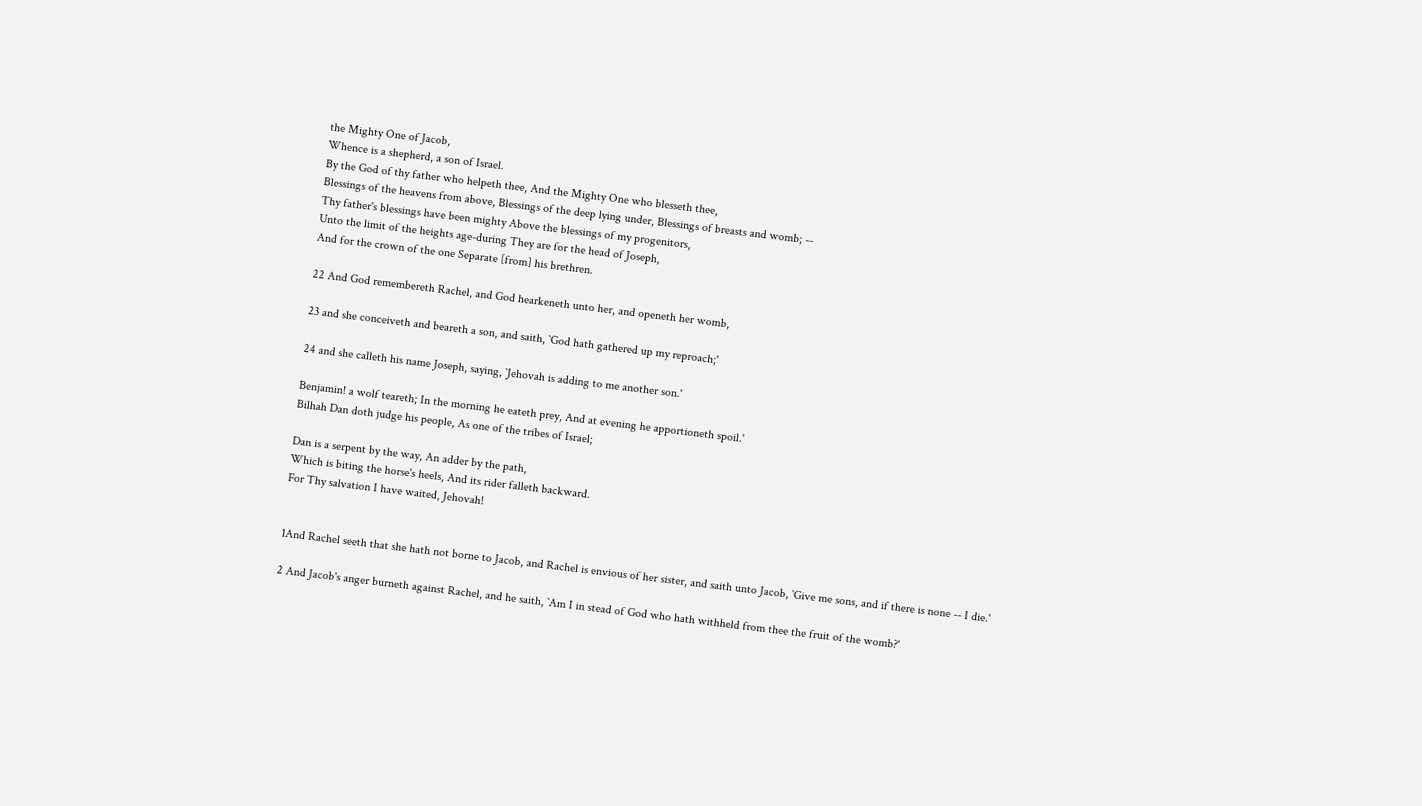the Mighty One of Jacob,
Whence is a shepherd, a son of Israel.
By the God of thy father who helpeth thee, And the Mighty One who blesseth thee,
Blessings of the heavens from above, Blessings of the deep lying under, Blessings of breasts and womb; --
Thy father's blessings have been mighty Above the blessings of my progenitors,
Unto the limit of the heights age-during They are for the head of Joseph,
And for the crown of the one Separate [from] his brethren.

22 And God remembereth Rachel, and God hearkeneth unto her, and openeth her womb,

23 and she conceiveth and beareth a son, and saith, `God hath gathered up my reproach;'

24 and she calleth his name Joseph, saying, `Jehovah is adding to me another son.'

Benjamin! a wolf teareth; In the morning he eateth prey, And at evening he apportioneth spoil.'
Bilhah Dan doth judge his people, As one of the tribes of Israel;

Dan is a serpent by the way, An adder by the path,
Which is biting the horse's heels, And its rider falleth backward.
For Thy salvation I have waited, Jehovah!


1And Rachel seeth that she hath not borne to Jacob, and Rachel is envious of her sister, and saith unto Jacob, `Give me sons, and if there is none -- I die.'

2 And Jacob's anger burneth against Rachel, and he saith, `Am I in stead of God who hath withheld from thee the fruit of the womb?'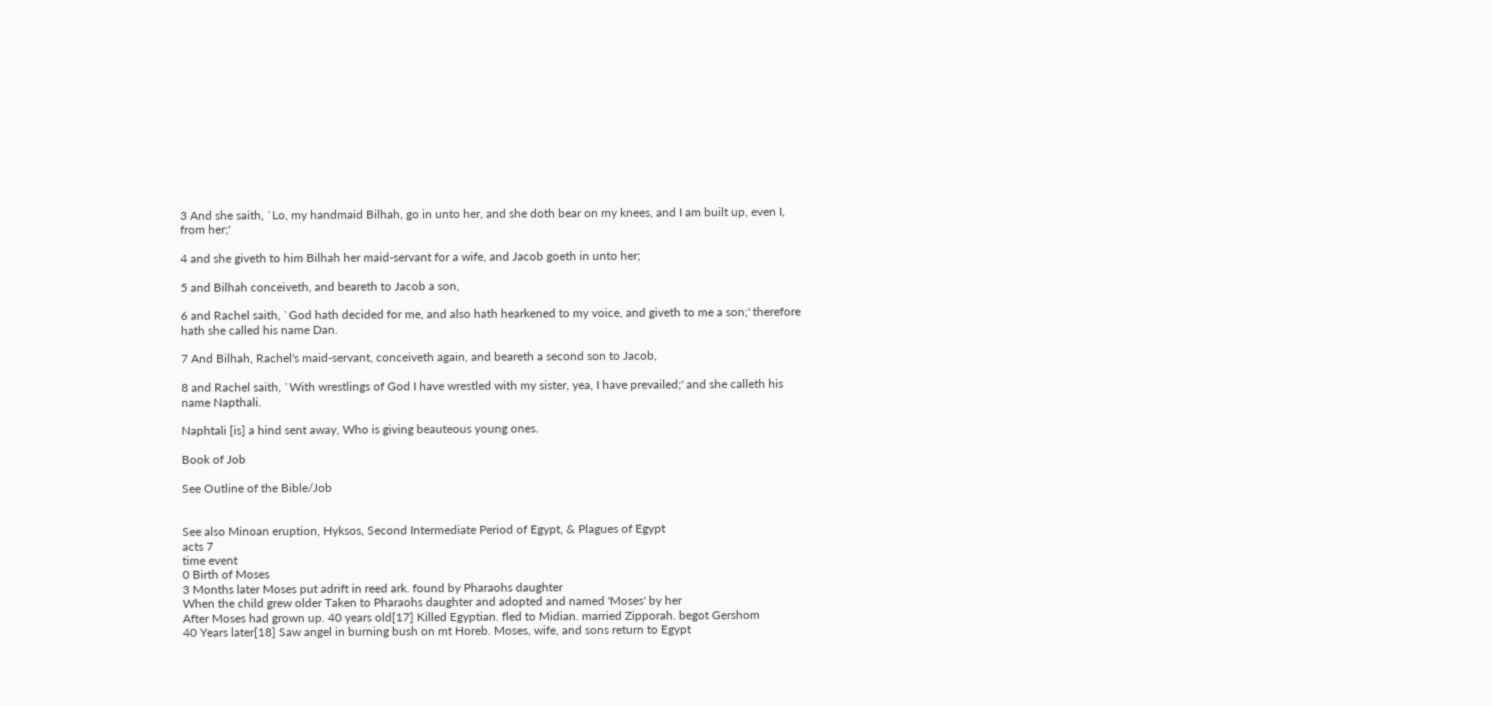3 And she saith, `Lo, my handmaid Bilhah, go in unto her, and she doth bear on my knees, and I am built up, even I, from her;'

4 and she giveth to him Bilhah her maid-servant for a wife, and Jacob goeth in unto her;

5 and Bilhah conceiveth, and beareth to Jacob a son,

6 and Rachel saith, `God hath decided for me, and also hath hearkened to my voice, and giveth to me a son;' therefore hath she called his name Dan.

7 And Bilhah, Rachel's maid-servant, conceiveth again, and beareth a second son to Jacob,

8 and Rachel saith, `With wrestlings of God I have wrestled with my sister, yea, I have prevailed;' and she calleth his name Napthali.

Naphtali [is] a hind sent away, Who is giving beauteous young ones.

Book of Job

See Outline of the Bible/Job


See also Minoan eruption, Hyksos, Second Intermediate Period of Egypt, & Plagues of Egypt
acts 7
time event
0 Birth of Moses
3 Months later Moses put adrift in reed ark. found by Pharaohs daughter
When the child grew older Taken to Pharaohs daughter and adopted and named 'Moses' by her
After Moses had grown up. 40 years old[17] Killed Egyptian. fled to Midian. married Zipporah. begot Gershom
40 Years later[18] Saw angel in burning bush on mt Horeb. Moses, wife, and sons return to Egypt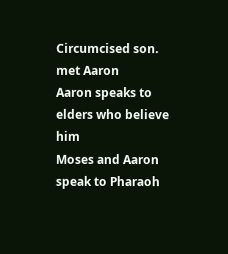Circumcised son. met Aaron
Aaron speaks to elders who believe him
Moses and Aaron speak to Pharaoh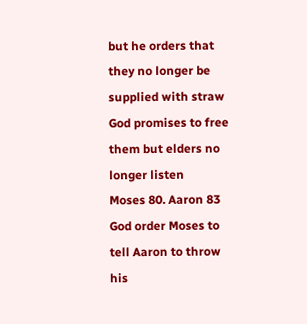but he orders that they no longer be supplied with straw
God promises to free them but elders no longer listen
Moses 80. Aaron 83 God order Moses to tell Aaron to throw his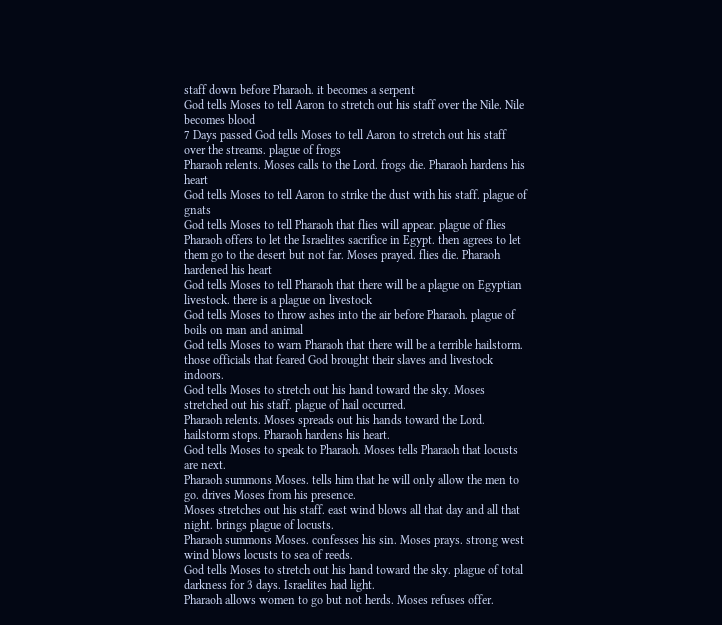staff down before Pharaoh. it becomes a serpent
God tells Moses to tell Aaron to stretch out his staff over the Nile. Nile becomes blood
7 Days passed God tells Moses to tell Aaron to stretch out his staff over the streams. plague of frogs
Pharaoh relents. Moses calls to the Lord. frogs die. Pharaoh hardens his heart
God tells Moses to tell Aaron to strike the dust with his staff. plague of gnats
God tells Moses to tell Pharaoh that flies will appear. plague of flies
Pharaoh offers to let the Israelites sacrifice in Egypt. then agrees to let them go to the desert but not far. Moses prayed. flies die. Pharaoh hardened his heart
God tells Moses to tell Pharaoh that there will be a plague on Egyptian livestock. there is a plague on livestock
God tells Moses to throw ashes into the air before Pharaoh. plague of boils on man and animal
God tells Moses to warn Pharaoh that there will be a terrible hailstorm. those officials that feared God brought their slaves and livestock indoors.
God tells Moses to stretch out his hand toward the sky. Moses stretched out his staff. plague of hail occurred.
Pharaoh relents. Moses spreads out his hands toward the Lord. hailstorm stops. Pharaoh hardens his heart.
God tells Moses to speak to Pharaoh. Moses tells Pharaoh that locusts are next.
Pharaoh summons Moses. tells him that he will only allow the men to go. drives Moses from his presence.
Moses stretches out his staff. east wind blows all that day and all that night. brings plague of locusts.
Pharaoh summons Moses. confesses his sin. Moses prays. strong west wind blows locusts to sea of reeds.
God tells Moses to stretch out his hand toward the sky. plague of total darkness for 3 days. Israelites had light.
Pharaoh allows women to go but not herds. Moses refuses offer.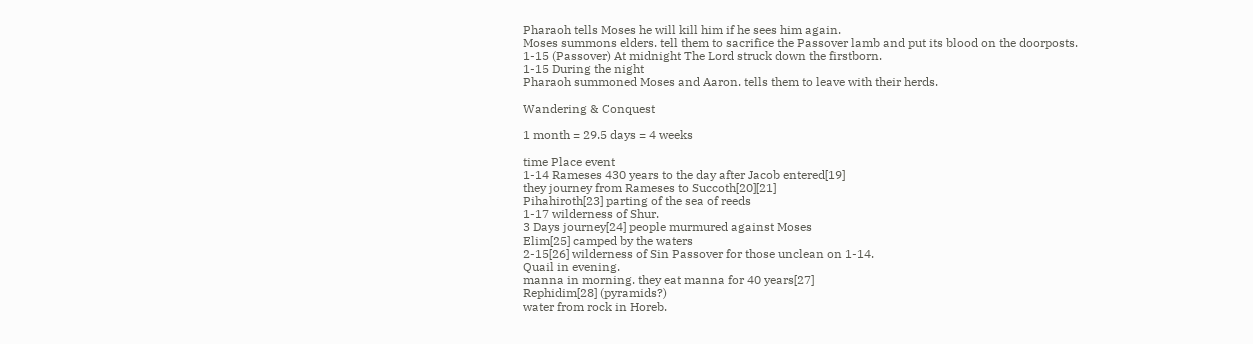Pharaoh tells Moses he will kill him if he sees him again.
Moses summons elders. tell them to sacrifice the Passover lamb and put its blood on the doorposts.
1-15 (Passover) At midnight The Lord struck down the firstborn.
1-15 During the night
Pharaoh summoned Moses and Aaron. tells them to leave with their herds.

Wandering & Conquest

1 month = 29.5 days = 4 weeks

time Place event
1-14 Rameses 430 years to the day after Jacob entered[19]
they journey from Rameses to Succoth[20][21]
Pihahiroth[23] parting of the sea of reeds
1-17 wilderness of Shur.
3 Days journey[24] people murmured against Moses
Elim[25] camped by the waters
2-15[26] wilderness of Sin Passover for those unclean on 1-14.
Quail in evening.
manna in morning. they eat manna for 40 years[27]
Rephidim[28] (pyramids?)
water from rock in Horeb.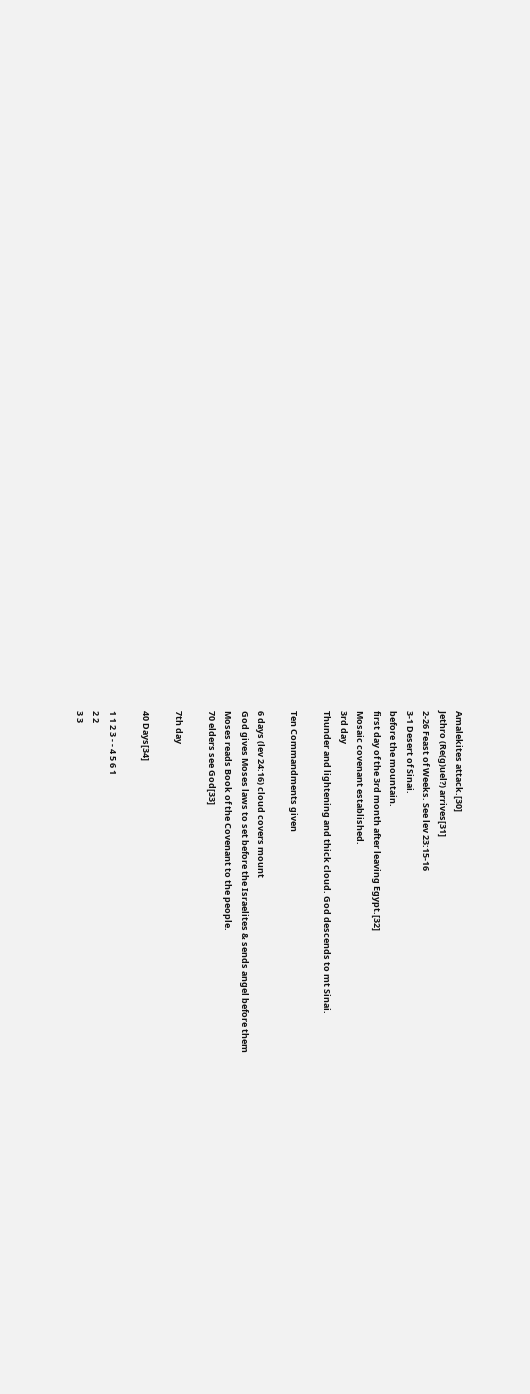Amalekites attack.[30]
Jethro (Re(g)uel?) arrives[31]
2-26 Feast of Weeks. See lev 23:15-16
3-1 Desert of Sinai.
before the mountain.
first day of the 3rd month after leaving Egypt.[32]
Mosaic covenant established.
3rd day
Thunder and lightening and thick cloud. God descends to mt Sinai.

Ten Commandments given

6 days (lev 24:16) cloud covers mount
God gives Moses laws to set before the Israelites & sends angel before them
Moses reads Book of the Covenant to the people.
70 elders see God[33]

7th day

40 Days[34]

1 1 2 3 - - 4 5 6 1
2 2
3 3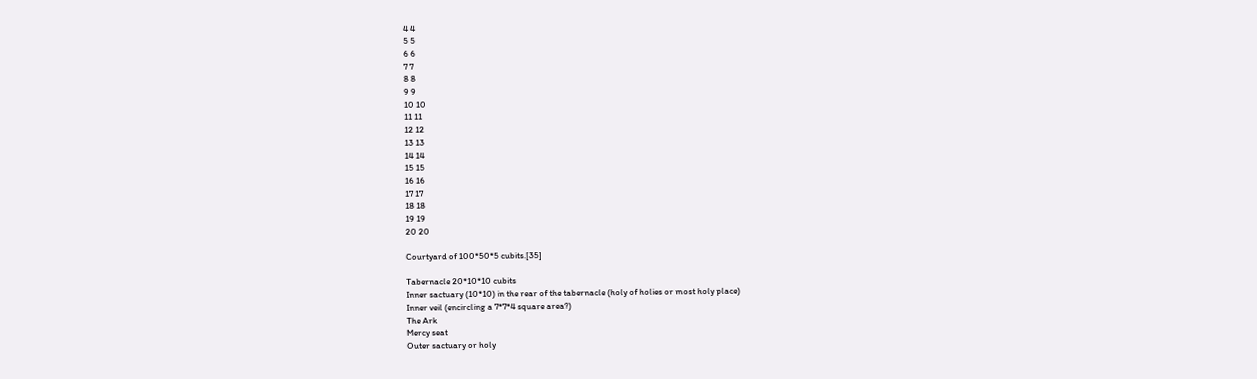4 4
5 5
6 6
7 7
8 8
9 9
10 10
11 11
12 12
13 13
14 14
15 15
16 16
17 17
18 18
19 19
20 20

Courtyard of 100*50*5 cubits.[35]

Tabernacle 20*10*10 cubits
Inner sactuary (10*10) in the rear of the tabernacle (holy of holies or most holy place)
Inner veil (encircling a 7*7*4 square area?)
The Ark
Mercy seat
Outer sactuary or holy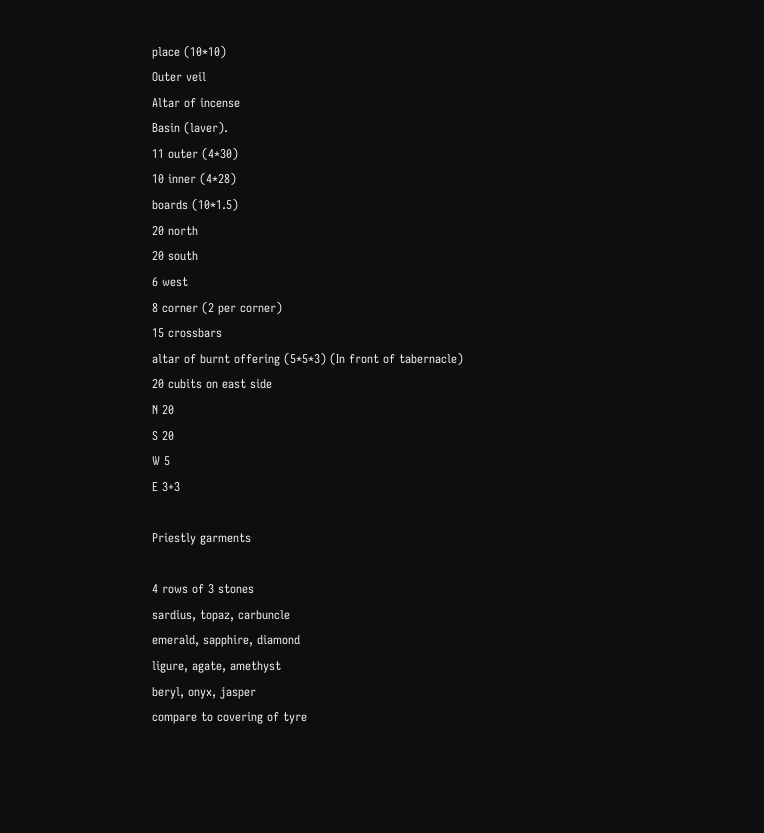place (10*10)
Outer veil
Altar of incense
Basin (laver).
11 outer (4*30)
10 inner (4*28)
boards (10*1.5)
20 north
20 south
6 west
8 corner (2 per corner)
15 crossbars
altar of burnt offering (5*5*3) (In front of tabernacle)
20 cubits on east side
N 20
S 20
W 5
E 3+3

Priestly garments

4 rows of 3 stones
sardius, topaz, carbuncle
emerald, sapphire, diamond
ligure, agate, amethyst
beryl, onyx, jasper
compare to covering of tyre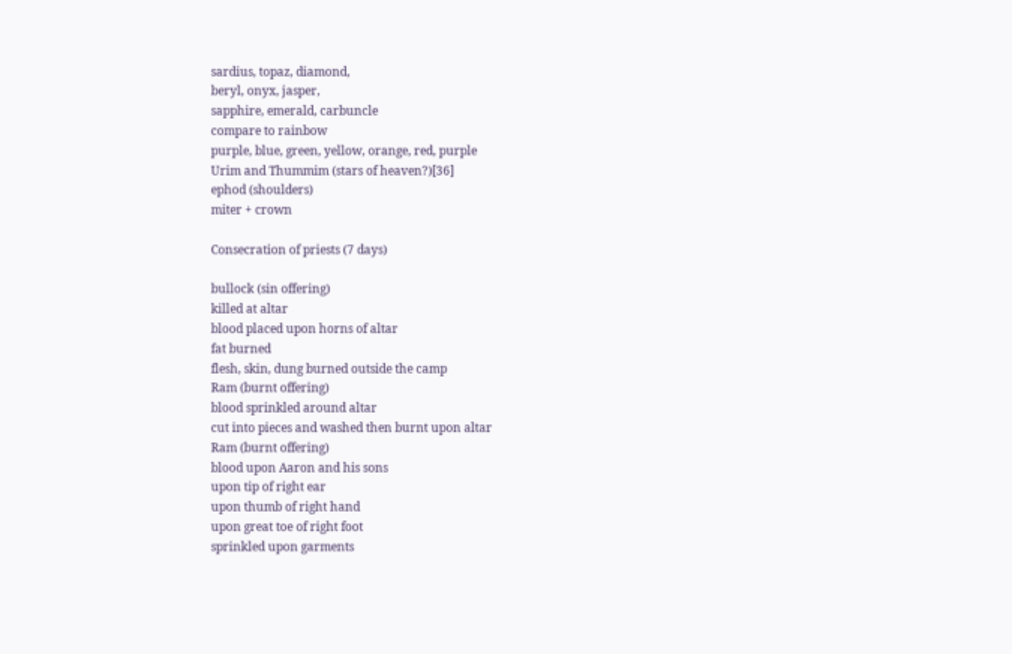sardius, topaz, diamond,
beryl, onyx, jasper,
sapphire, emerald, carbuncle
compare to rainbow
purple, blue, green, yellow, orange, red, purple
Urim and Thummim (stars of heaven?)[36]
ephod (shoulders)
miter + crown

Consecration of priests (7 days)

bullock (sin offering)
killed at altar
blood placed upon horns of altar
fat burned
flesh, skin, dung burned outside the camp
Ram (burnt offering)
blood sprinkled around altar
cut into pieces and washed then burnt upon altar
Ram (burnt offering)
blood upon Aaron and his sons
upon tip of right ear
upon thumb of right hand
upon great toe of right foot
sprinkled upon garments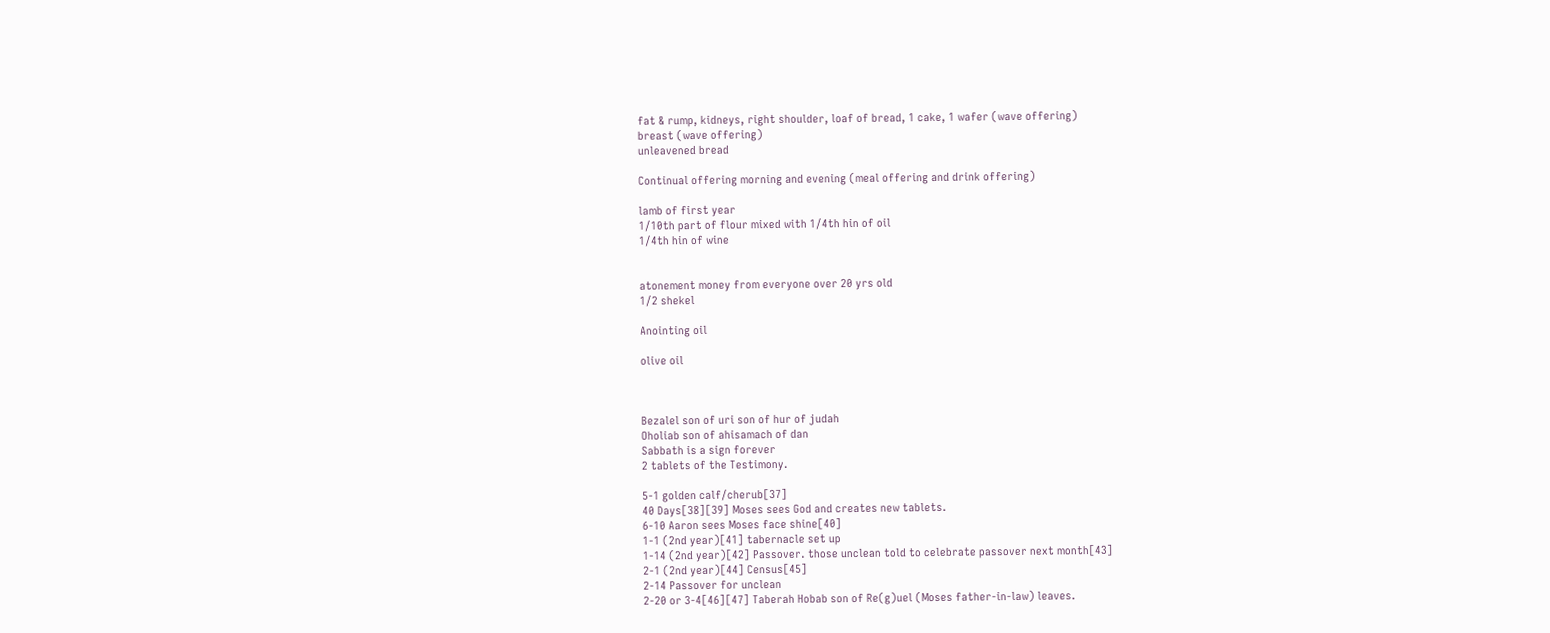fat & rump, kidneys, right shoulder, loaf of bread, 1 cake, 1 wafer (wave offering)
breast (wave offering)
unleavened bread

Continual offering morning and evening (meal offering and drink offering)

lamb of first year
1/10th part of flour mixed with 1/4th hin of oil
1/4th hin of wine


atonement money from everyone over 20 yrs old
1/2 shekel

Anointing oil

olive oil



Bezalel son of uri son of hur of judah
Oholiab son of ahisamach of dan
Sabbath is a sign forever
2 tablets of the Testimony.

5-1 golden calf/cherub[37]
40 Days[38][39] Moses sees God and creates new tablets.
6-10 Aaron sees Moses face shine[40]
1-1 (2nd year)[41] tabernacle set up
1-14 (2nd year)[42] Passover. those unclean told to celebrate passover next month[43]
2-1 (2nd year)[44] Census[45]
2-14 Passover for unclean
2-20 or 3-4[46][47] Taberah Hobab son of Re(g)uel (Moses father-in-law) leaves.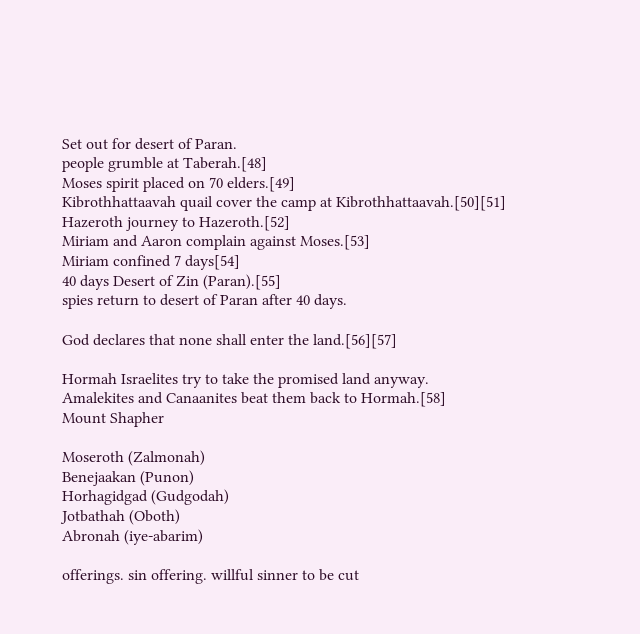Set out for desert of Paran.
people grumble at Taberah.[48]
Moses spirit placed on 70 elders.[49]
Kibrothhattaavah quail cover the camp at Kibrothhattaavah.[50][51]
Hazeroth journey to Hazeroth.[52]
Miriam and Aaron complain against Moses.[53]
Miriam confined 7 days[54]
40 days Desert of Zin (Paran).[55]
spies return to desert of Paran after 40 days.

God declares that none shall enter the land.[56][57]

Hormah Israelites try to take the promised land anyway.
Amalekites and Canaanites beat them back to Hormah.[58]
Mount Shapher

Moseroth (Zalmonah)
Benejaakan (Punon)
Horhagidgad (Gudgodah)
Jotbathah (Oboth)
Abronah (iye-abarim)

offerings. sin offering. willful sinner to be cut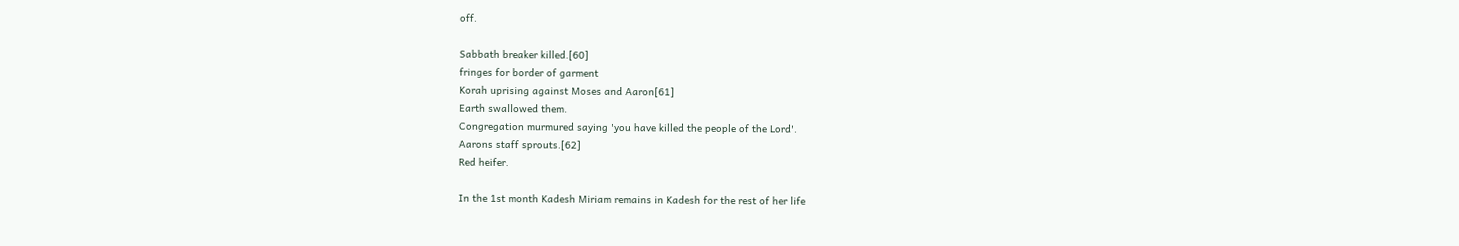off.

Sabbath breaker killed.[60]
fringes for border of garment
Korah uprising against Moses and Aaron[61]
Earth swallowed them.
Congregation murmured saying 'you have killed the people of the Lord'.
Aarons staff sprouts.[62]
Red heifer.

In the 1st month Kadesh Miriam remains in Kadesh for the rest of her life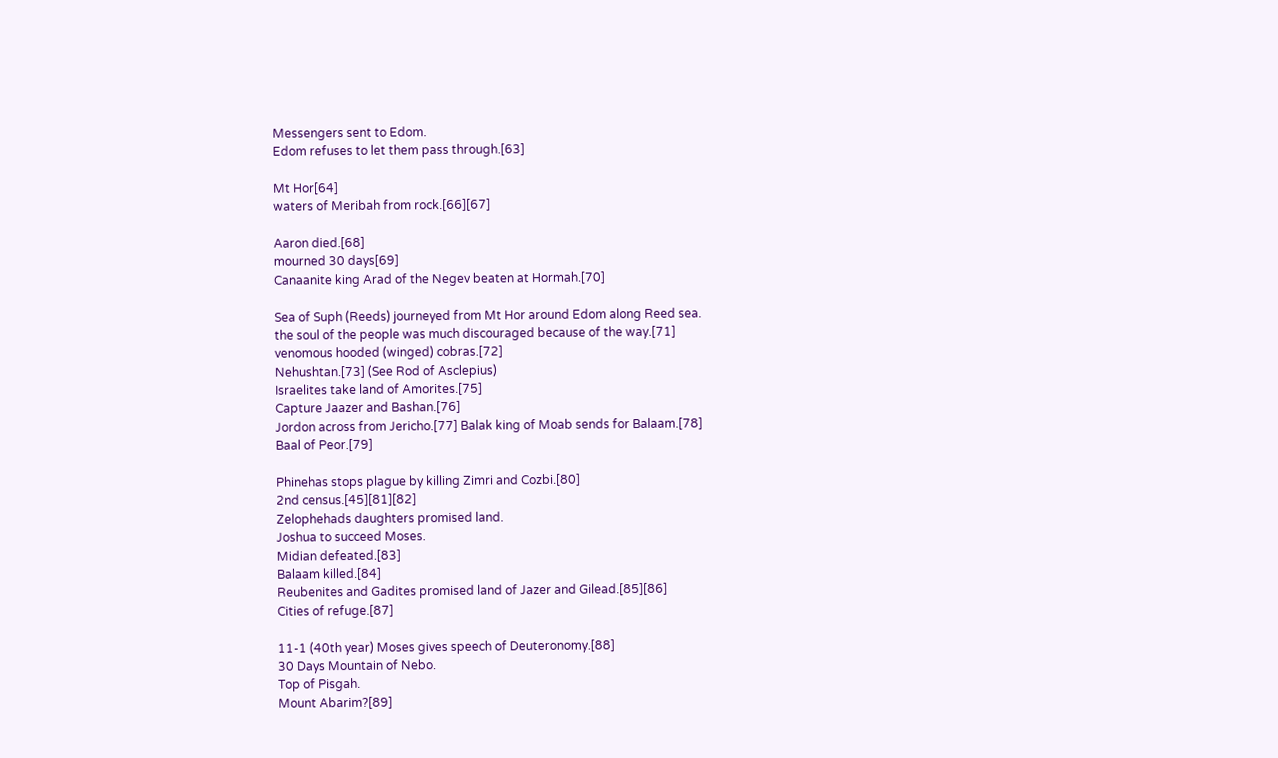Messengers sent to Edom.
Edom refuses to let them pass through.[63]

Mt Hor[64]
waters of Meribah from rock.[66][67]

Aaron died.[68]
mourned 30 days[69]
Canaanite king Arad of the Negev beaten at Hormah.[70]

Sea of Suph (Reeds) journeyed from Mt Hor around Edom along Reed sea.
the soul of the people was much discouraged because of the way.[71]
venomous hooded (winged) cobras.[72]
Nehushtan.[73] (See Rod of Asclepius)
Israelites take land of Amorites.[75]
Capture Jaazer and Bashan.[76]
Jordon across from Jericho.[77] Balak king of Moab sends for Balaam.[78]
Baal of Peor.[79]

Phinehas stops plague by killing Zimri and Cozbi.[80]
2nd census.[45][81][82]
Zelophehads daughters promised land.
Joshua to succeed Moses.
Midian defeated.[83]
Balaam killed.[84]
Reubenites and Gadites promised land of Jazer and Gilead.[85][86]
Cities of refuge.[87]

11-1 (40th year) Moses gives speech of Deuteronomy.[88]
30 Days Mountain of Nebo.
Top of Pisgah.
Mount Abarim?[89]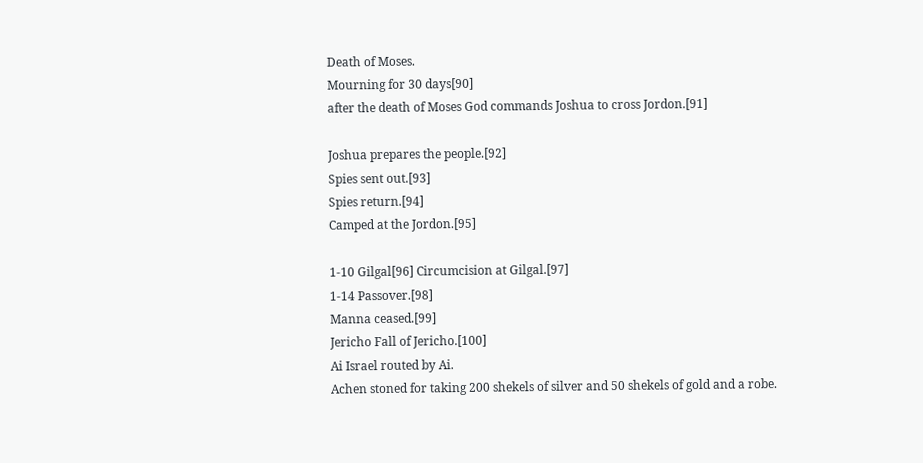Death of Moses.
Mourning for 30 days[90]
after the death of Moses God commands Joshua to cross Jordon.[91]

Joshua prepares the people.[92]
Spies sent out.[93]
Spies return.[94]
Camped at the Jordon.[95]

1-10 Gilgal[96] Circumcision at Gilgal.[97]
1-14 Passover.[98]
Manna ceased.[99]
Jericho Fall of Jericho.[100]
Ai Israel routed by Ai.
Achen stoned for taking 200 shekels of silver and 50 shekels of gold and a robe.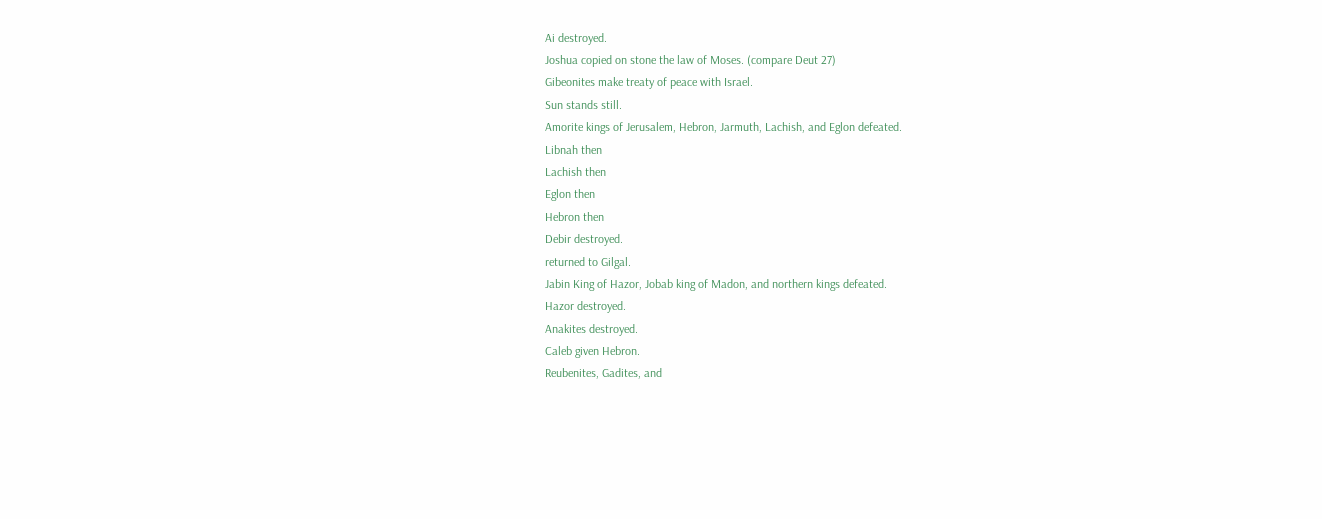Ai destroyed.
Joshua copied on stone the law of Moses. (compare Deut 27)
Gibeonites make treaty of peace with Israel.
Sun stands still.
Amorite kings of Jerusalem, Hebron, Jarmuth, Lachish, and Eglon defeated.
Libnah then
Lachish then
Eglon then
Hebron then
Debir destroyed.
returned to Gilgal.
Jabin King of Hazor, Jobab king of Madon, and northern kings defeated.
Hazor destroyed.
Anakites destroyed.
Caleb given Hebron.
Reubenites, Gadites, and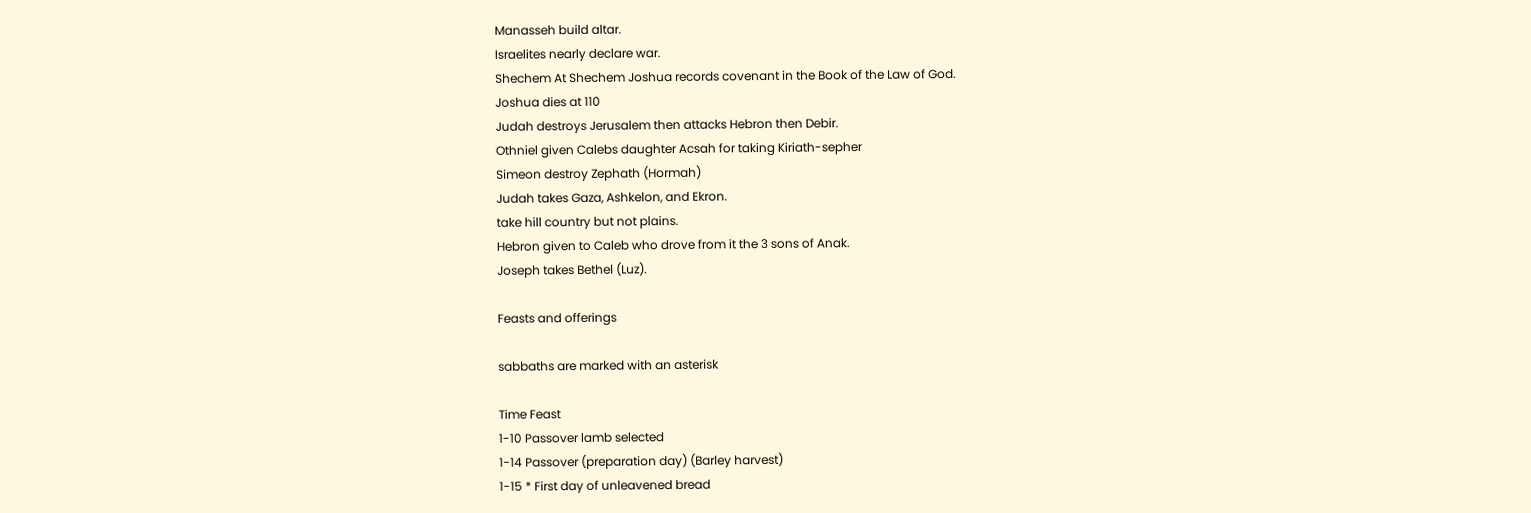Manasseh build altar.
Israelites nearly declare war.
Shechem At Shechem Joshua records covenant in the Book of the Law of God.
Joshua dies at 110
Judah destroys Jerusalem then attacks Hebron then Debir.
Othniel given Calebs daughter Acsah for taking Kiriath-sepher
Simeon destroy Zephath (Hormah)
Judah takes Gaza, Ashkelon, and Ekron.
take hill country but not plains.
Hebron given to Caleb who drove from it the 3 sons of Anak.
Joseph takes Bethel (Luz).

Feasts and offerings

sabbaths are marked with an asterisk

Time Feast
1-10 Passover lamb selected
1-14 Passover (preparation day) (Barley harvest)
1-15 * First day of unleavened bread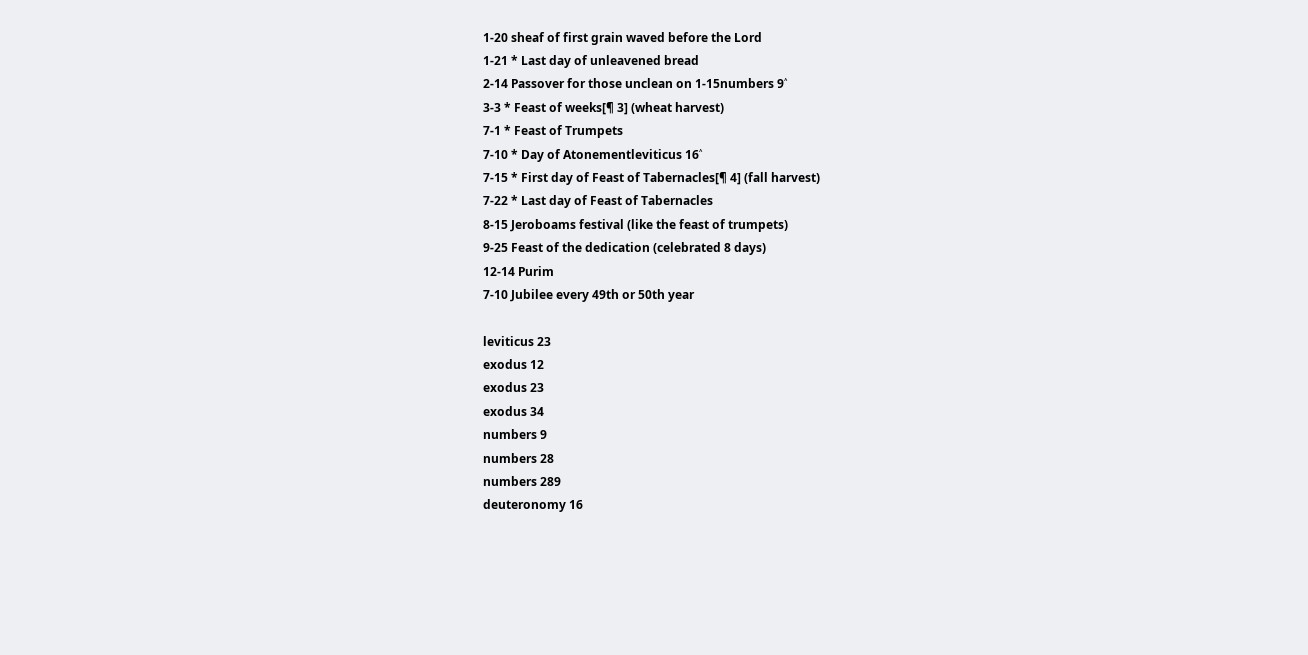1-20 sheaf of first grain waved before the Lord
1-21 * Last day of unleavened bread
2-14 Passover for those unclean on 1-15numbers 9˄
3-3 * Feast of weeks[¶ 3] (wheat harvest)
7-1 * Feast of Trumpets
7-10 * Day of Atonementleviticus 16˄
7-15 * First day of Feast of Tabernacles[¶ 4] (fall harvest)
7-22 * Last day of Feast of Tabernacles
8-15 Jeroboams festival (like the feast of trumpets)
9-25 Feast of the dedication (celebrated 8 days)
12-14 Purim
7-10 Jubilee every 49th or 50th year

leviticus 23
exodus 12
exodus 23
exodus 34
numbers 9
numbers 28
numbers 289
deuteronomy 16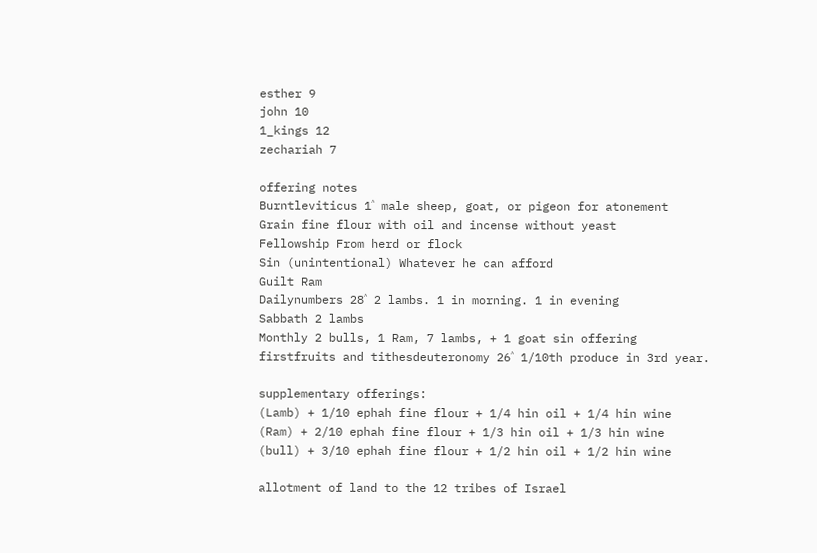esther 9
john 10
1_kings 12
zechariah 7

offering notes
Burntleviticus 1˄ male sheep, goat, or pigeon for atonement
Grain fine flour with oil and incense without yeast
Fellowship From herd or flock
Sin (unintentional) Whatever he can afford
Guilt Ram
Dailynumbers 28˄ 2 lambs. 1 in morning. 1 in evening
Sabbath 2 lambs
Monthly 2 bulls, 1 Ram, 7 lambs, + 1 goat sin offering
firstfruits and tithesdeuteronomy 26˄ 1/10th produce in 3rd year.

supplementary offerings:
(Lamb) + 1/10 ephah fine flour + 1/4 hin oil + 1/4 hin wine
(Ram) + 2/10 ephah fine flour + 1/3 hin oil + 1/3 hin wine
(bull) + 3/10 ephah fine flour + 1/2 hin oil + 1/2 hin wine

allotment of land to the 12 tribes of Israel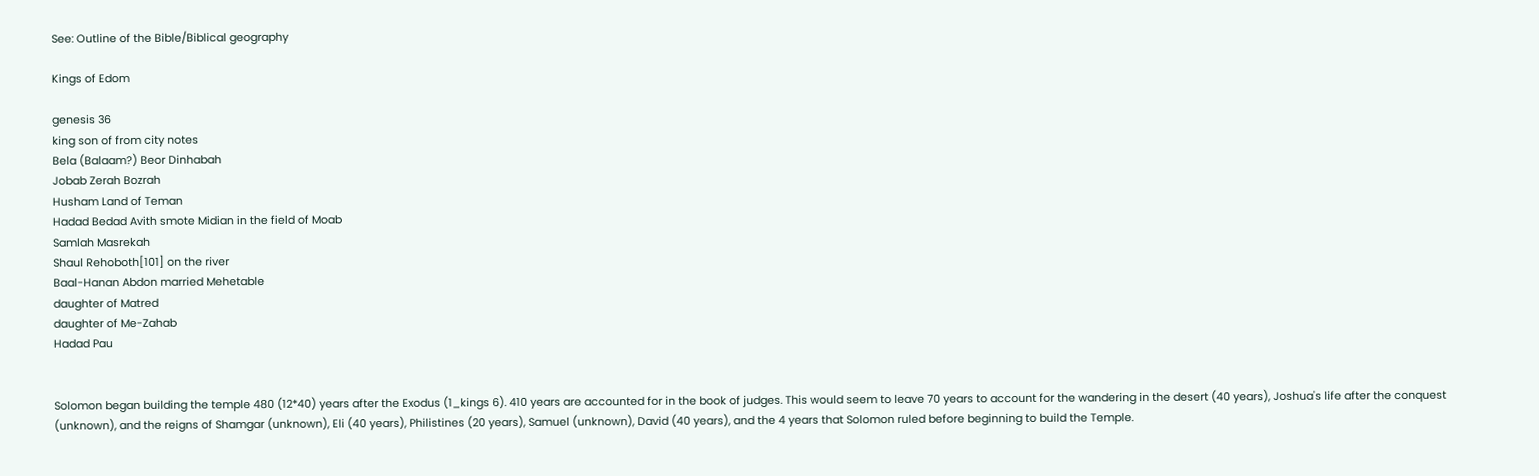See: Outline of the Bible/Biblical geography

Kings of Edom

genesis 36
king son of from city notes
Bela (Balaam?) Beor Dinhabah
Jobab Zerah Bozrah
Husham Land of Teman
Hadad Bedad Avith smote Midian in the field of Moab
Samlah Masrekah
Shaul Rehoboth[101] on the river
Baal-Hanan Abdon married Mehetable
daughter of Matred
daughter of Me-Zahab
Hadad Pau


Solomon began building the temple 480 (12*40) years after the Exodus (1_kings 6). 410 years are accounted for in the book of judges. This would seem to leave 70 years to account for the wandering in the desert (40 years), Joshua's life after the conquest (unknown), and the reigns of Shamgar (unknown), Eli (40 years), Philistines (20 years), Samuel (unknown), David (40 years), and the 4 years that Solomon ruled before beginning to build the Temple.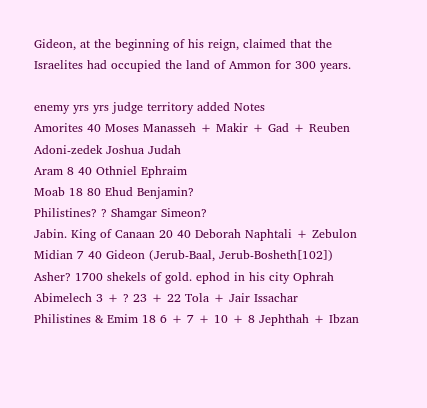Gideon, at the beginning of his reign, claimed that the Israelites had occupied the land of Ammon for 300 years.

enemy yrs yrs judge territory added Notes
Amorites 40 Moses Manasseh + Makir + Gad + Reuben
Adoni-zedek Joshua Judah
Aram 8 40 Othniel Ephraim
Moab 18 80 Ehud Benjamin?
Philistines? ? Shamgar Simeon?
Jabin. King of Canaan 20 40 Deborah Naphtali + Zebulon
Midian 7 40 Gideon (Jerub-Baal, Jerub-Bosheth[102]) Asher? 1700 shekels of gold. ephod in his city Ophrah
Abimelech 3 + ? 23 + 22 Tola + Jair Issachar
Philistines & Emim 18 6 + 7 + 10 + 8 Jephthah + Ibzan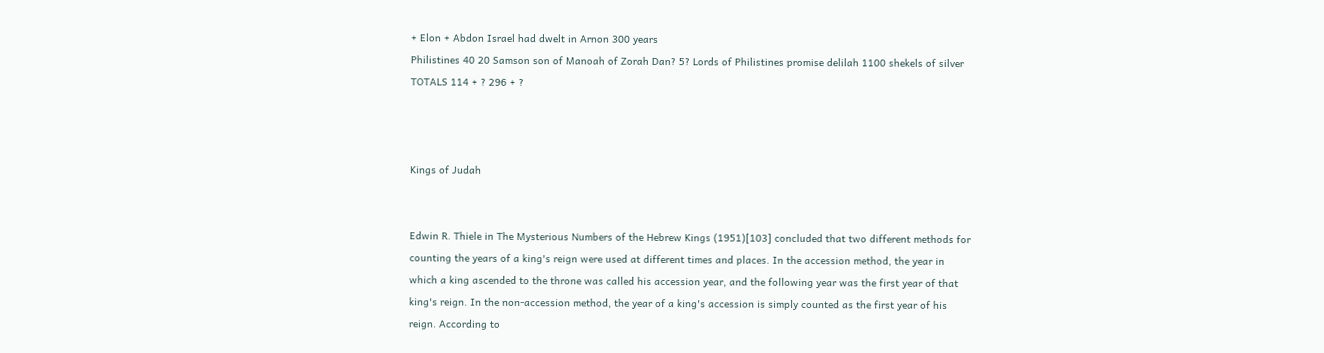+ Elon + Abdon Israel had dwelt in Arnon 300 years
Philistines 40 20 Samson son of Manoah of Zorah Dan? 5? Lords of Philistines promise delilah 1100 shekels of silver
TOTALS 114 + ? 296 + ?



Kings of Judah


Edwin R. Thiele in The Mysterious Numbers of the Hebrew Kings (1951)[103] concluded that two different methods for counting the years of a king's reign were used at different times and places. In the accession method, the year in which a king ascended to the throne was called his accession year, and the following year was the first year of that king's reign. In the non-accession method, the year of a king's accession is simply counted as the first year of his reign. According to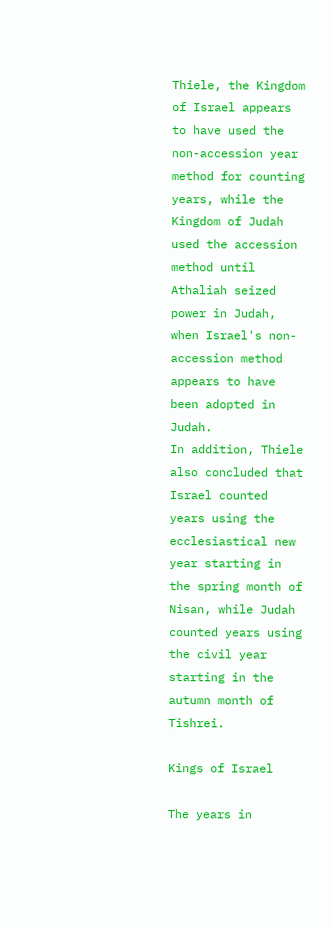Thiele, the Kingdom of Israel appears to have used the non-accession year method for counting years, while the Kingdom of Judah used the accession method until Athaliah seized power in Judah, when Israel's non-accession method appears to have been adopted in Judah.
In addition, Thiele also concluded that Israel counted years using the ecclesiastical new year starting in the spring month of Nisan, while Judah counted years using the civil year starting in the autumn month of Tishrei.

Kings of Israel

The years in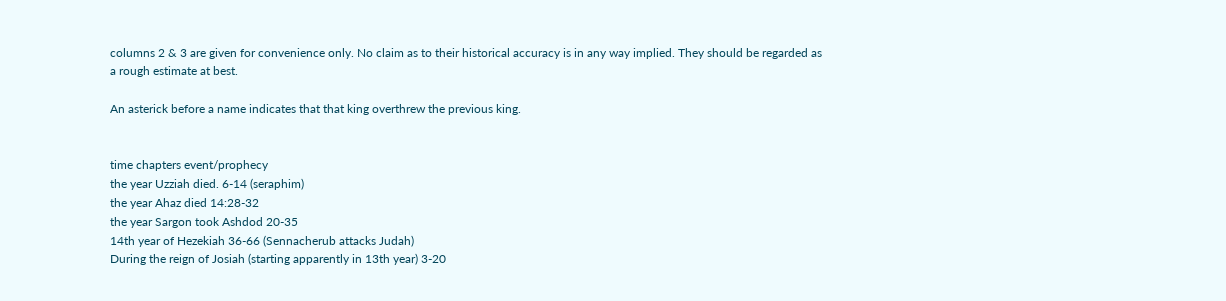columns 2 & 3 are given for convenience only. No claim as to their historical accuracy is in any way implied. They should be regarded as a rough estimate at best.

An asterick before a name indicates that that king overthrew the previous king.


time chapters event/prophecy
the year Uzziah died. 6-14 (seraphim)
the year Ahaz died 14:28-32
the year Sargon took Ashdod 20-35
14th year of Hezekiah 36-66 (Sennacherub attacks Judah)
During the reign of Josiah (starting apparently in 13th year) 3-20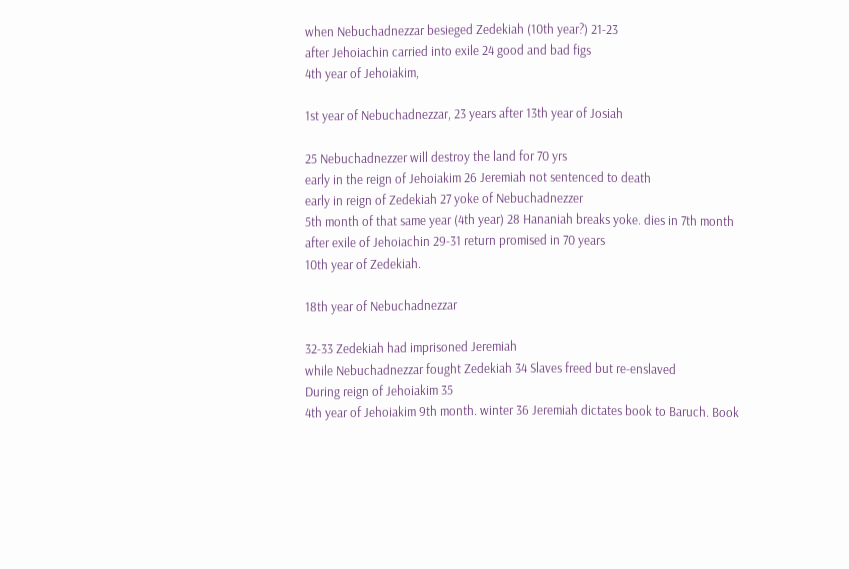when Nebuchadnezzar besieged Zedekiah (10th year?) 21-23
after Jehoiachin carried into exile 24 good and bad figs
4th year of Jehoiakim,

1st year of Nebuchadnezzar, 23 years after 13th year of Josiah

25 Nebuchadnezzer will destroy the land for 70 yrs
early in the reign of Jehoiakim 26 Jeremiah not sentenced to death
early in reign of Zedekiah 27 yoke of Nebuchadnezzer
5th month of that same year (4th year) 28 Hananiah breaks yoke. dies in 7th month
after exile of Jehoiachin 29-31 return promised in 70 years
10th year of Zedekiah.

18th year of Nebuchadnezzar

32-33 Zedekiah had imprisoned Jeremiah
while Nebuchadnezzar fought Zedekiah 34 Slaves freed but re-enslaved
During reign of Jehoiakim 35
4th year of Jehoiakim 9th month. winter 36 Jeremiah dictates book to Baruch. Book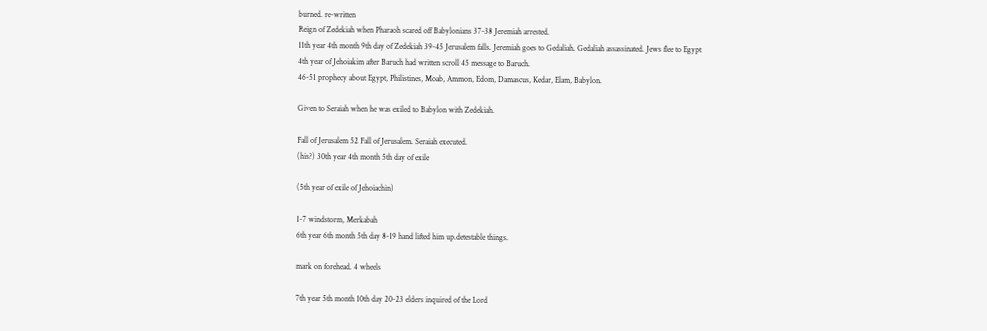burned. re-written
Reign of Zedekiah when Pharaoh scared off Babylonians 37-38 Jeremiah arrested.
11th year 4th month 9th day of Zedekiah 39-45 Jerusalem falls. Jeremiah goes to Gedaliah. Gedaliah assassinated. Jews flee to Egypt
4th year of Jehoiakim after Baruch had written scroll 45 message to Baruch.
46-51 prophecy about Egypt, Philistines, Moab, Ammon, Edom, Damascus, Kedar, Elam, Babylon.

Given to Seraiah when he was exiled to Babylon with Zedekiah.

Fall of Jerusalem 52 Fall of Jerusalem. Seraiah executed.
(his?) 30th year 4th month 5th day of exile

(5th year of exile of Jehoiachin)

1-7 windstorm, Merkabah
6th year 6th month 5th day 8-19 hand lifted him up.detestable things.

mark on forehead. 4 wheels

7th year 5th month 10th day 20-23 elders inquired of the Lord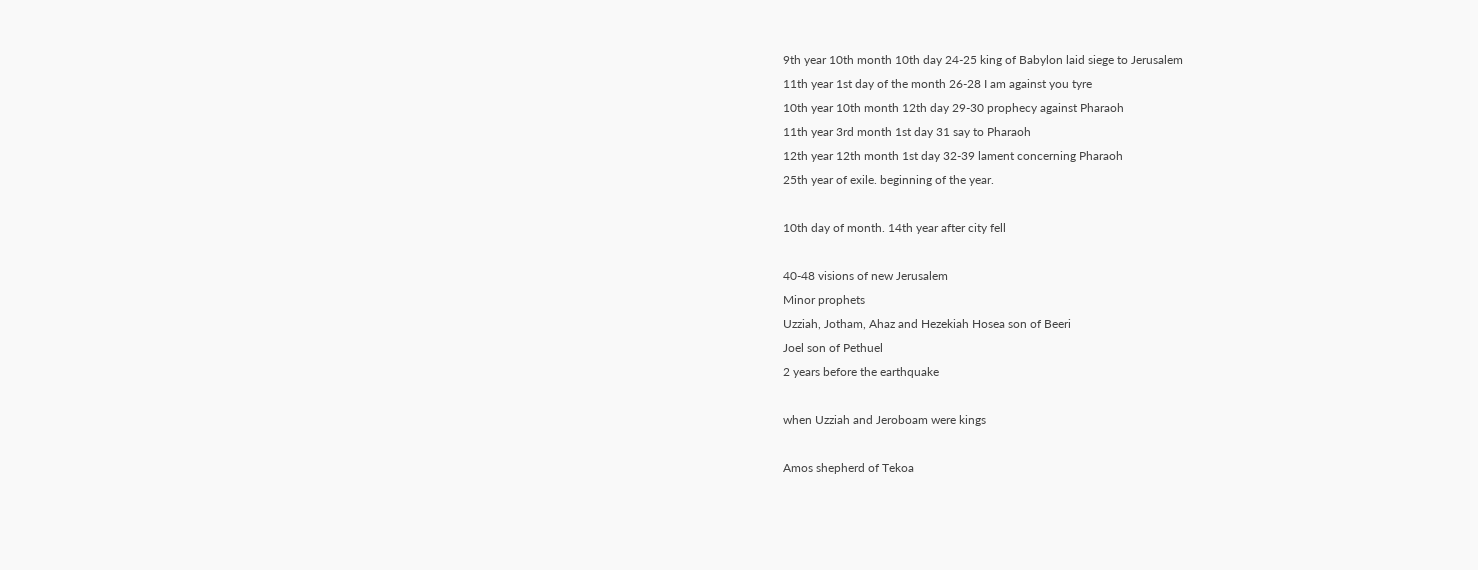9th year 10th month 10th day 24-25 king of Babylon laid siege to Jerusalem
11th year 1st day of the month 26-28 I am against you tyre
10th year 10th month 12th day 29-30 prophecy against Pharaoh
11th year 3rd month 1st day 31 say to Pharaoh
12th year 12th month 1st day 32-39 lament concerning Pharaoh
25th year of exile. beginning of the year.

10th day of month. 14th year after city fell

40-48 visions of new Jerusalem
Minor prophets
Uzziah, Jotham, Ahaz and Hezekiah Hosea son of Beeri
Joel son of Pethuel
2 years before the earthquake

when Uzziah and Jeroboam were kings

Amos shepherd of Tekoa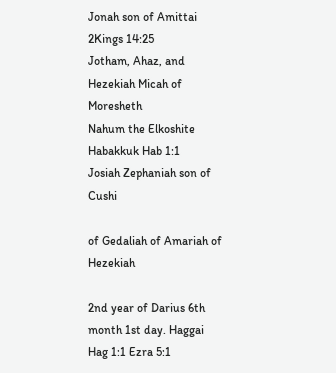Jonah son of Amittai 2Kings 14:25
Jotham, Ahaz, and Hezekiah Micah of Moresheth
Nahum the Elkoshite
Habakkuk Hab 1:1
Josiah Zephaniah son of Cushi

of Gedaliah of Amariah of Hezekiah

2nd year of Darius 6th month 1st day. Haggai Hag 1:1 Ezra 5:1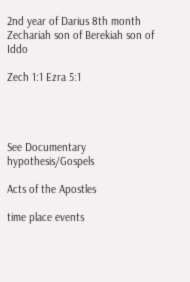2nd year of Darius 8th month Zechariah son of Berekiah son of Iddo

Zech 1:1 Ezra 5:1




See Documentary hypothesis/Gospels

Acts of the Apostles

time place events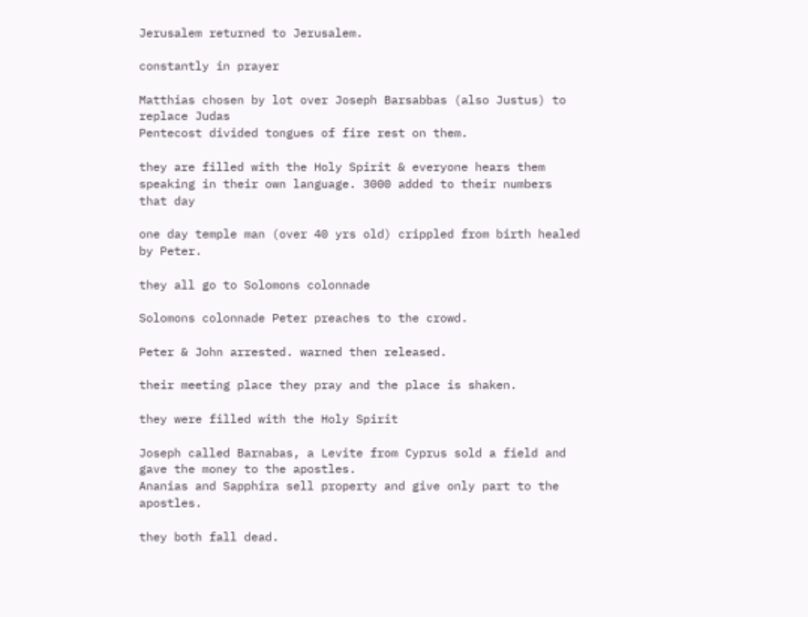Jerusalem returned to Jerusalem.

constantly in prayer

Matthias chosen by lot over Joseph Barsabbas (also Justus) to replace Judas
Pentecost divided tongues of fire rest on them.

they are filled with the Holy Spirit & everyone hears them speaking in their own language. 3000 added to their numbers that day

one day temple man (over 40 yrs old) crippled from birth healed by Peter.

they all go to Solomons colonnade

Solomons colonnade Peter preaches to the crowd.

Peter & John arrested. warned then released.

their meeting place they pray and the place is shaken.

they were filled with the Holy Spirit

Joseph called Barnabas, a Levite from Cyprus sold a field and gave the money to the apostles.
Ananias and Sapphira sell property and give only part to the apostles.

they both fall dead.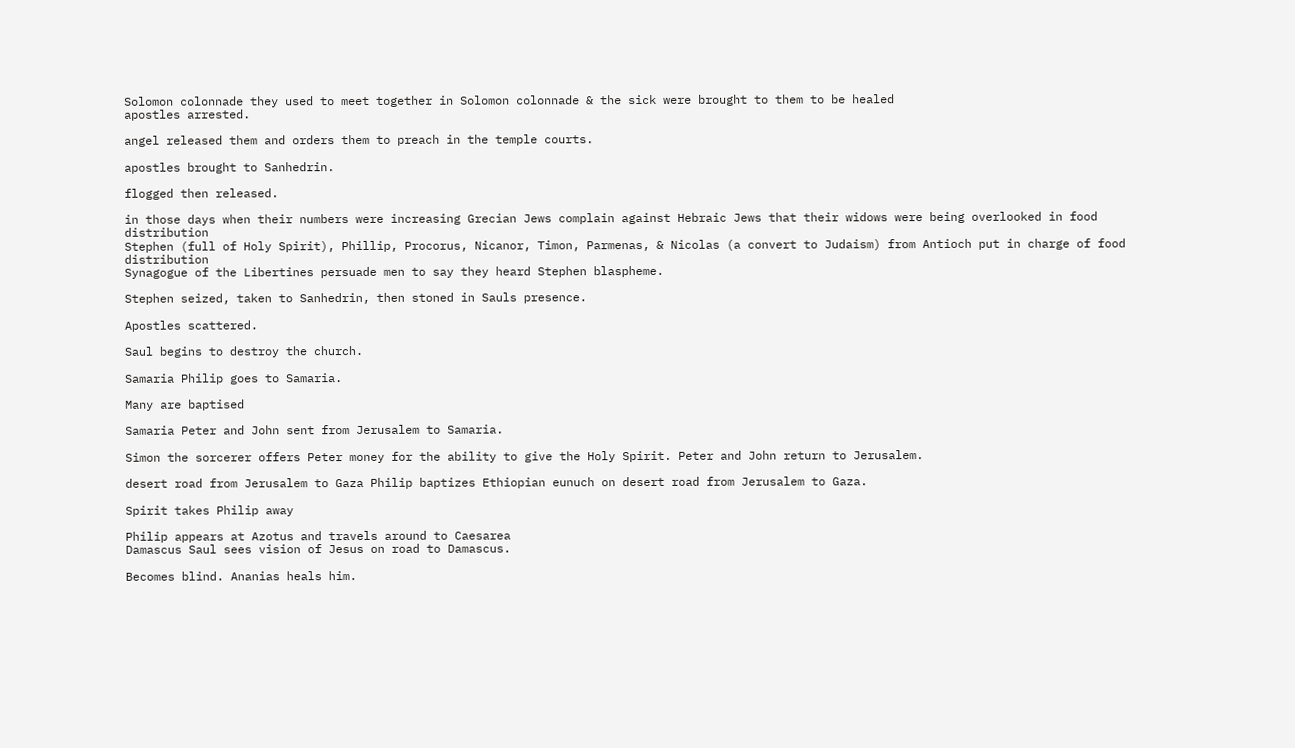Solomon colonnade they used to meet together in Solomon colonnade & the sick were brought to them to be healed
apostles arrested.

angel released them and orders them to preach in the temple courts.

apostles brought to Sanhedrin.

flogged then released.

in those days when their numbers were increasing Grecian Jews complain against Hebraic Jews that their widows were being overlooked in food distribution
Stephen (full of Holy Spirit), Phillip, Procorus, Nicanor, Timon, Parmenas, & Nicolas (a convert to Judaism) from Antioch put in charge of food distribution
Synagogue of the Libertines persuade men to say they heard Stephen blaspheme.

Stephen seized, taken to Sanhedrin, then stoned in Sauls presence.

Apostles scattered.

Saul begins to destroy the church.

Samaria Philip goes to Samaria.

Many are baptised

Samaria Peter and John sent from Jerusalem to Samaria.

Simon the sorcerer offers Peter money for the ability to give the Holy Spirit. Peter and John return to Jerusalem.

desert road from Jerusalem to Gaza Philip baptizes Ethiopian eunuch on desert road from Jerusalem to Gaza.

Spirit takes Philip away

Philip appears at Azotus and travels around to Caesarea
Damascus Saul sees vision of Jesus on road to Damascus.

Becomes blind. Ananias heals him.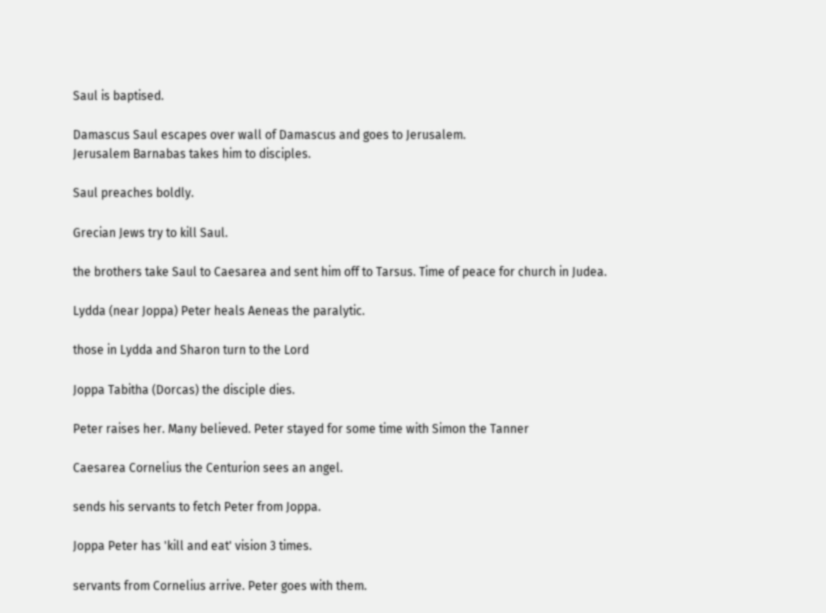Saul is baptised.

Damascus Saul escapes over wall of Damascus and goes to Jerusalem.
Jerusalem Barnabas takes him to disciples.

Saul preaches boldly.

Grecian Jews try to kill Saul.

the brothers take Saul to Caesarea and sent him off to Tarsus. Time of peace for church in Judea.

Lydda (near Joppa) Peter heals Aeneas the paralytic.

those in Lydda and Sharon turn to the Lord

Joppa Tabitha (Dorcas) the disciple dies.

Peter raises her. Many believed. Peter stayed for some time with Simon the Tanner

Caesarea Cornelius the Centurion sees an angel.

sends his servants to fetch Peter from Joppa.

Joppa Peter has 'kill and eat' vision 3 times.

servants from Cornelius arrive. Peter goes with them.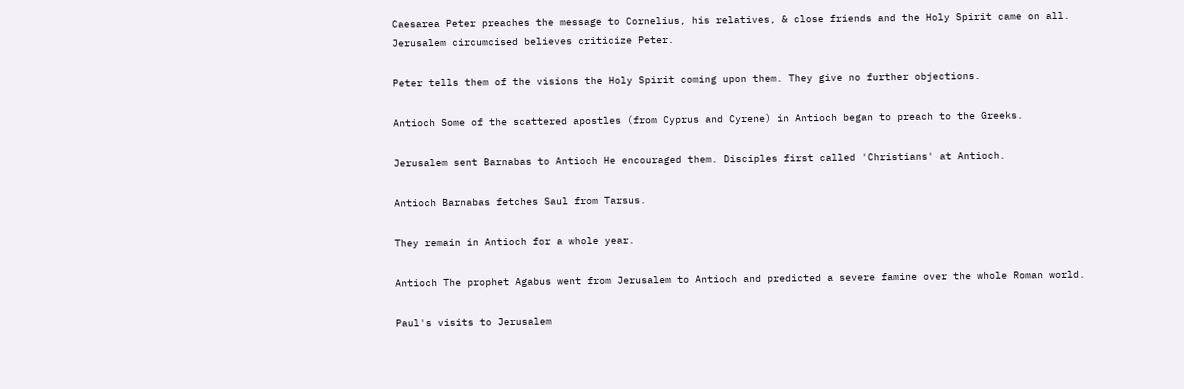Caesarea Peter preaches the message to Cornelius, his relatives, & close friends and the Holy Spirit came on all.
Jerusalem circumcised believes criticize Peter.

Peter tells them of the visions the Holy Spirit coming upon them. They give no further objections.

Antioch Some of the scattered apostles (from Cyprus and Cyrene) in Antioch began to preach to the Greeks.

Jerusalem sent Barnabas to Antioch He encouraged them. Disciples first called 'Christians' at Antioch.

Antioch Barnabas fetches Saul from Tarsus.

They remain in Antioch for a whole year.

Antioch The prophet Agabus went from Jerusalem to Antioch and predicted a severe famine over the whole Roman world.

Paul's visits to Jerusalem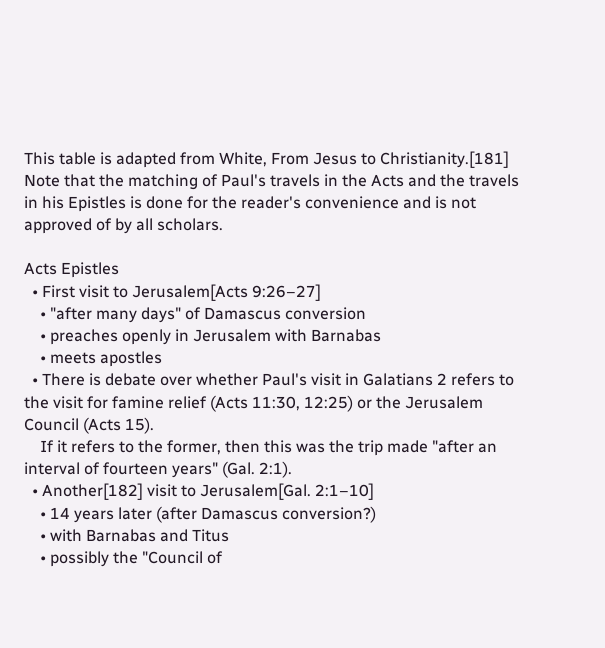This table is adapted from White, From Jesus to Christianity.[181] Note that the matching of Paul's travels in the Acts and the travels in his Epistles is done for the reader's convenience and is not approved of by all scholars.

Acts Epistles
  • First visit to Jerusalem[Acts 9:26–27]
    • "after many days" of Damascus conversion
    • preaches openly in Jerusalem with Barnabas
    • meets apostles
  • There is debate over whether Paul's visit in Galatians 2 refers to the visit for famine relief (Acts 11:30, 12:25) or the Jerusalem Council (Acts 15).
    If it refers to the former, then this was the trip made "after an interval of fourteen years" (Gal. 2:1).
  • Another[182] visit to Jerusalem[Gal. 2:1–10]
    • 14 years later (after Damascus conversion?)
    • with Barnabas and Titus
    • possibly the "Council of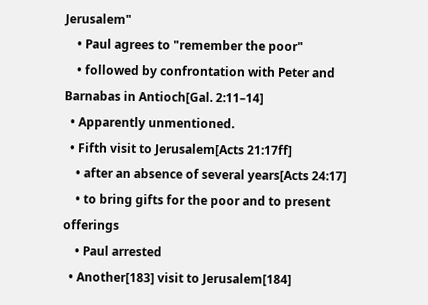Jerusalem"
    • Paul agrees to "remember the poor"
    • followed by confrontation with Peter and Barnabas in Antioch[Gal. 2:11–14]
  • Apparently unmentioned.
  • Fifth visit to Jerusalem[Acts 21:17ff]
    • after an absence of several years[Acts 24:17]
    • to bring gifts for the poor and to present offerings
    • Paul arrested
  • Another[183] visit to Jerusalem[184]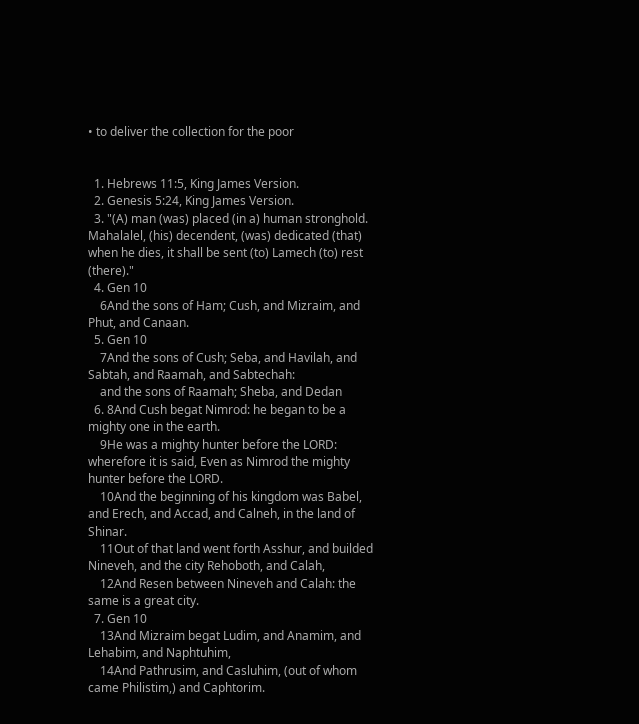• to deliver the collection for the poor


  1. Hebrews 11:5, King James Version.
  2. Genesis 5:24, King James Version.
  3. "(A) man (was) placed (in a) human stronghold. Mahalalel, (his) decendent, (was) dedicated (that) when he dies, it shall be sent (to) Lamech (to) rest (there)."
  4. Gen 10
    6And the sons of Ham; Cush, and Mizraim, and Phut, and Canaan.
  5. Gen 10
    7And the sons of Cush; Seba, and Havilah, and Sabtah, and Raamah, and Sabtechah:
    and the sons of Raamah; Sheba, and Dedan
  6. 8And Cush begat Nimrod: he began to be a mighty one in the earth.
    9He was a mighty hunter before the LORD: wherefore it is said, Even as Nimrod the mighty hunter before the LORD.
    10And the beginning of his kingdom was Babel, and Erech, and Accad, and Calneh, in the land of Shinar.
    11Out of that land went forth Asshur, and builded Nineveh, and the city Rehoboth, and Calah,
    12And Resen between Nineveh and Calah: the same is a great city.
  7. Gen 10
    13And Mizraim begat Ludim, and Anamim, and Lehabim, and Naphtuhim,
    14And Pathrusim, and Casluhim, (out of whom came Philistim,) and Caphtorim.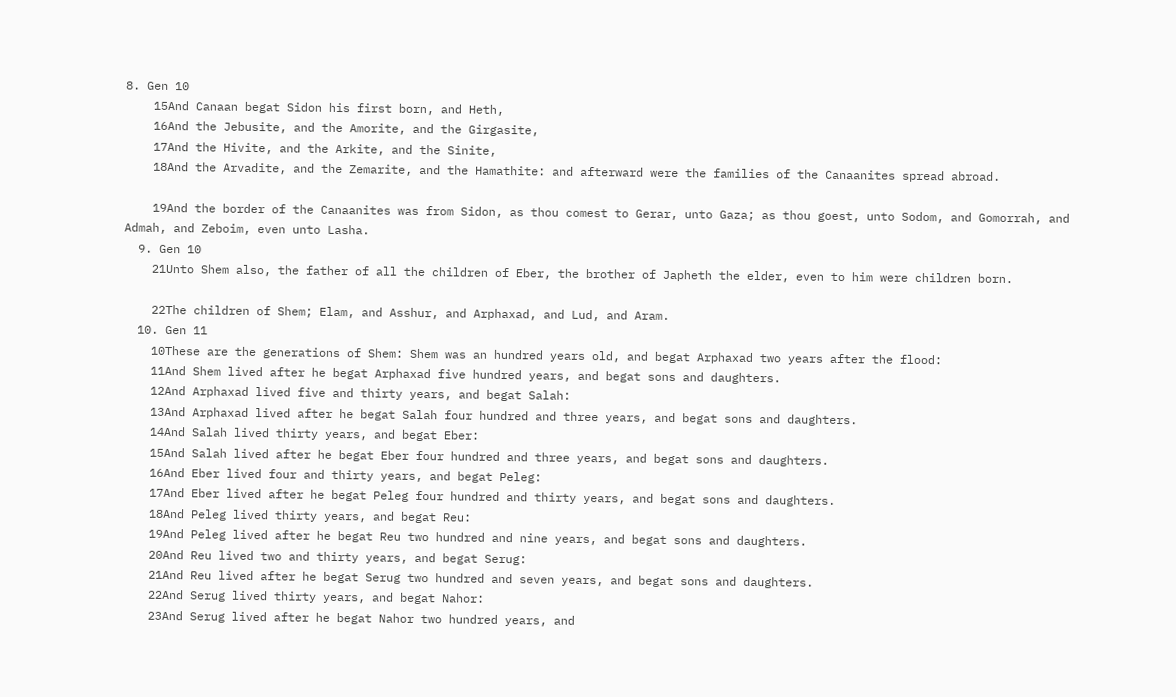8. Gen 10
    15And Canaan begat Sidon his first born, and Heth,
    16And the Jebusite, and the Amorite, and the Girgasite,
    17And the Hivite, and the Arkite, and the Sinite,
    18And the Arvadite, and the Zemarite, and the Hamathite: and afterward were the families of the Canaanites spread abroad.

    19And the border of the Canaanites was from Sidon, as thou comest to Gerar, unto Gaza; as thou goest, unto Sodom, and Gomorrah, and Admah, and Zeboim, even unto Lasha.
  9. Gen 10
    21Unto Shem also, the father of all the children of Eber, the brother of Japheth the elder, even to him were children born.

    22The children of Shem; Elam, and Asshur, and Arphaxad, and Lud, and Aram.
  10. Gen 11
    10These are the generations of Shem: Shem was an hundred years old, and begat Arphaxad two years after the flood:
    11And Shem lived after he begat Arphaxad five hundred years, and begat sons and daughters.
    12And Arphaxad lived five and thirty years, and begat Salah:
    13And Arphaxad lived after he begat Salah four hundred and three years, and begat sons and daughters.
    14And Salah lived thirty years, and begat Eber:
    15And Salah lived after he begat Eber four hundred and three years, and begat sons and daughters.
    16And Eber lived four and thirty years, and begat Peleg:
    17And Eber lived after he begat Peleg four hundred and thirty years, and begat sons and daughters.
    18And Peleg lived thirty years, and begat Reu:
    19And Peleg lived after he begat Reu two hundred and nine years, and begat sons and daughters.
    20And Reu lived two and thirty years, and begat Serug:
    21And Reu lived after he begat Serug two hundred and seven years, and begat sons and daughters.
    22And Serug lived thirty years, and begat Nahor:
    23And Serug lived after he begat Nahor two hundred years, and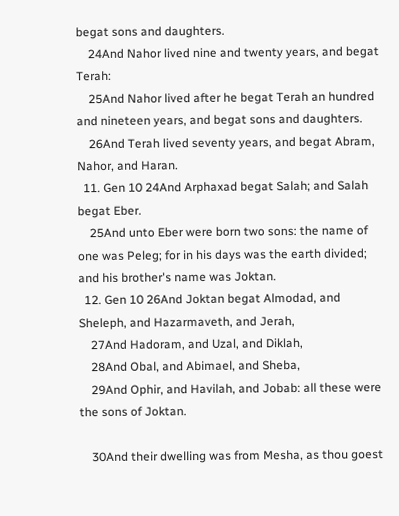begat sons and daughters.
    24And Nahor lived nine and twenty years, and begat Terah:
    25And Nahor lived after he begat Terah an hundred and nineteen years, and begat sons and daughters.
    26And Terah lived seventy years, and begat Abram, Nahor, and Haran.
  11. Gen 10 24And Arphaxad begat Salah; and Salah begat Eber.
    25And unto Eber were born two sons: the name of one was Peleg; for in his days was the earth divided; and his brother's name was Joktan.
  12. Gen 10 26And Joktan begat Almodad, and Sheleph, and Hazarmaveth, and Jerah,
    27And Hadoram, and Uzal, and Diklah,
    28And Obal, and Abimael, and Sheba,
    29And Ophir, and Havilah, and Jobab: all these were the sons of Joktan.

    30And their dwelling was from Mesha, as thou goest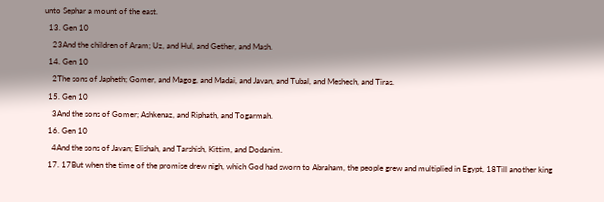unto Sephar a mount of the east.
  13. Gen 10
    23And the children of Aram; Uz, and Hul, and Gether, and Mash.
  14. Gen 10
    2The sons of Japheth; Gomer, and Magog, and Madai, and Javan, and Tubal, and Meshech, and Tiras.
  15. Gen 10
    3And the sons of Gomer; Ashkenaz, and Riphath, and Togarmah.
  16. Gen 10
    4And the sons of Javan; Elishah, and Tarshish, Kittim, and Dodanim.
  17. 17But when the time of the promise drew nigh, which God had sworn to Abraham, the people grew and multiplied in Egypt, 18Till another king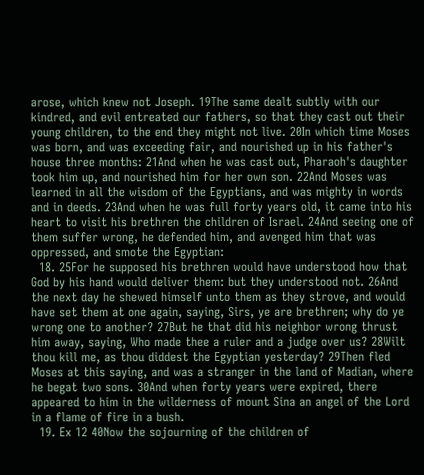arose, which knew not Joseph. 19The same dealt subtly with our kindred, and evil entreated our fathers, so that they cast out their young children, to the end they might not live. 20In which time Moses was born, and was exceeding fair, and nourished up in his father's house three months: 21And when he was cast out, Pharaoh's daughter took him up, and nourished him for her own son. 22And Moses was learned in all the wisdom of the Egyptians, and was mighty in words and in deeds. 23And when he was full forty years old, it came into his heart to visit his brethren the children of Israel. 24And seeing one of them suffer wrong, he defended him, and avenged him that was oppressed, and smote the Egyptian:
  18. 25For he supposed his brethren would have understood how that God by his hand would deliver them: but they understood not. 26And the next day he shewed himself unto them as they strove, and would have set them at one again, saying, Sirs, ye are brethren; why do ye wrong one to another? 27But he that did his neighbor wrong thrust him away, saying, Who made thee a ruler and a judge over us? 28Wilt thou kill me, as thou diddest the Egyptian yesterday? 29Then fled Moses at this saying, and was a stranger in the land of Madian, where he begat two sons. 30And when forty years were expired, there appeared to him in the wilderness of mount Sina an angel of the Lord in a flame of fire in a bush.
  19. Ex 12 40Now the sojourning of the children of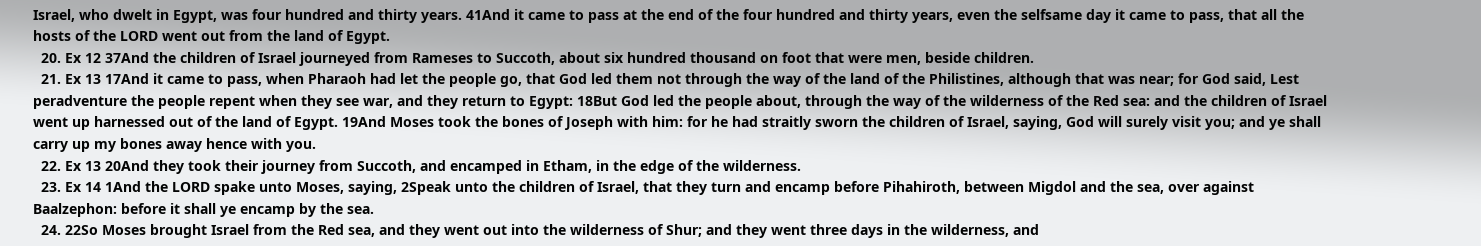Israel, who dwelt in Egypt, was four hundred and thirty years. 41And it came to pass at the end of the four hundred and thirty years, even the selfsame day it came to pass, that all the hosts of the LORD went out from the land of Egypt.
  20. Ex 12 37And the children of Israel journeyed from Rameses to Succoth, about six hundred thousand on foot that were men, beside children.
  21. Ex 13 17And it came to pass, when Pharaoh had let the people go, that God led them not through the way of the land of the Philistines, although that was near; for God said, Lest peradventure the people repent when they see war, and they return to Egypt: 18But God led the people about, through the way of the wilderness of the Red sea: and the children of Israel went up harnessed out of the land of Egypt. 19And Moses took the bones of Joseph with him: for he had straitly sworn the children of Israel, saying, God will surely visit you; and ye shall carry up my bones away hence with you.
  22. Ex 13 20And they took their journey from Succoth, and encamped in Etham, in the edge of the wilderness.
  23. Ex 14 1And the LORD spake unto Moses, saying, 2Speak unto the children of Israel, that they turn and encamp before Pihahiroth, between Migdol and the sea, over against Baalzephon: before it shall ye encamp by the sea.
  24. 22So Moses brought Israel from the Red sea, and they went out into the wilderness of Shur; and they went three days in the wilderness, and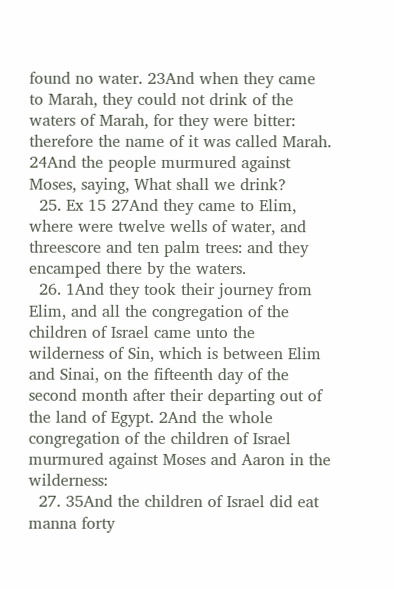found no water. 23And when they came to Marah, they could not drink of the waters of Marah, for they were bitter: therefore the name of it was called Marah. 24And the people murmured against Moses, saying, What shall we drink?
  25. Ex 15 27And they came to Elim, where were twelve wells of water, and threescore and ten palm trees: and they encamped there by the waters.
  26. 1And they took their journey from Elim, and all the congregation of the children of Israel came unto the wilderness of Sin, which is between Elim and Sinai, on the fifteenth day of the second month after their departing out of the land of Egypt. 2And the whole congregation of the children of Israel murmured against Moses and Aaron in the wilderness:
  27. 35And the children of Israel did eat manna forty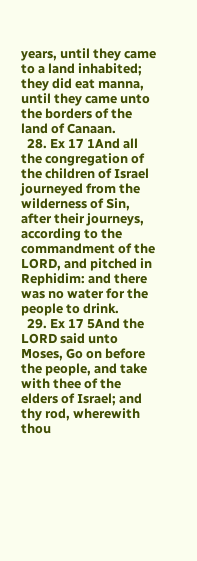years, until they came to a land inhabited; they did eat manna, until they came unto the borders of the land of Canaan.
  28. Ex 17 1And all the congregation of the children of Israel journeyed from the wilderness of Sin, after their journeys, according to the commandment of the LORD, and pitched in Rephidim: and there was no water for the people to drink.
  29. Ex 17 5And the LORD said unto Moses, Go on before the people, and take with thee of the elders of Israel; and thy rod, wherewith thou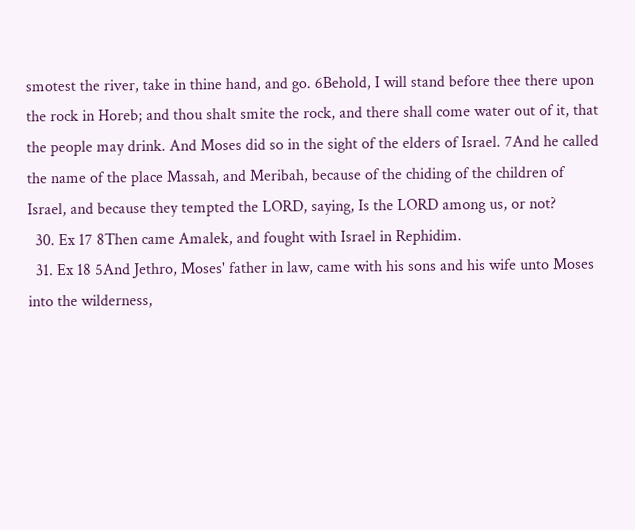smotest the river, take in thine hand, and go. 6Behold, I will stand before thee there upon the rock in Horeb; and thou shalt smite the rock, and there shall come water out of it, that the people may drink. And Moses did so in the sight of the elders of Israel. 7And he called the name of the place Massah, and Meribah, because of the chiding of the children of Israel, and because they tempted the LORD, saying, Is the LORD among us, or not?
  30. Ex 17 8Then came Amalek, and fought with Israel in Rephidim.
  31. Ex 18 5And Jethro, Moses' father in law, came with his sons and his wife unto Moses into the wilderness,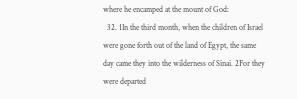where he encamped at the mount of God:
  32. 1In the third month, when the children of Israel were gone forth out of the land of Egypt, the same day came they into the wilderness of Sinai. 2For they were departed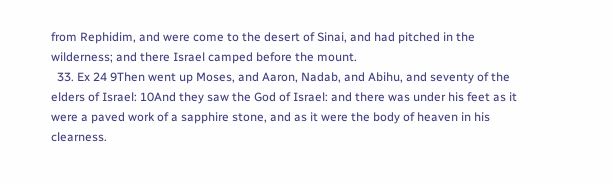from Rephidim, and were come to the desert of Sinai, and had pitched in the wilderness; and there Israel camped before the mount.
  33. Ex 24 9Then went up Moses, and Aaron, Nadab, and Abihu, and seventy of the elders of Israel: 10And they saw the God of Israel: and there was under his feet as it were a paved work of a sapphire stone, and as it were the body of heaven in his clearness.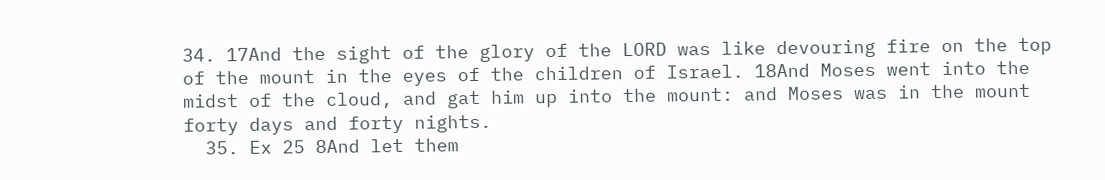34. 17And the sight of the glory of the LORD was like devouring fire on the top of the mount in the eyes of the children of Israel. 18And Moses went into the midst of the cloud, and gat him up into the mount: and Moses was in the mount forty days and forty nights.
  35. Ex 25 8And let them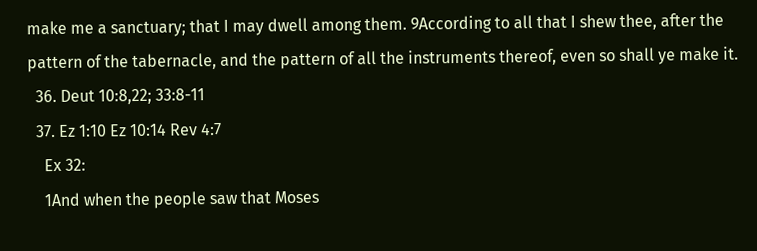make me a sanctuary; that I may dwell among them. 9According to all that I shew thee, after the pattern of the tabernacle, and the pattern of all the instruments thereof, even so shall ye make it.
  36. Deut 10:8,22; 33:8-11
  37. Ez 1:10 Ez 10:14 Rev 4:7
    Ex 32:
    1And when the people saw that Moses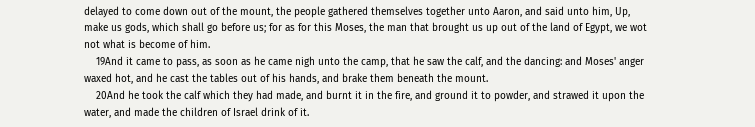delayed to come down out of the mount, the people gathered themselves together unto Aaron, and said unto him, Up, make us gods, which shall go before us; for as for this Moses, the man that brought us up out of the land of Egypt, we wot not what is become of him.
    19And it came to pass, as soon as he came nigh unto the camp, that he saw the calf, and the dancing: and Moses' anger waxed hot, and he cast the tables out of his hands, and brake them beneath the mount.
    20And he took the calf which they had made, and burnt it in the fire, and ground it to powder, and strawed it upon the water, and made the children of Israel drink of it.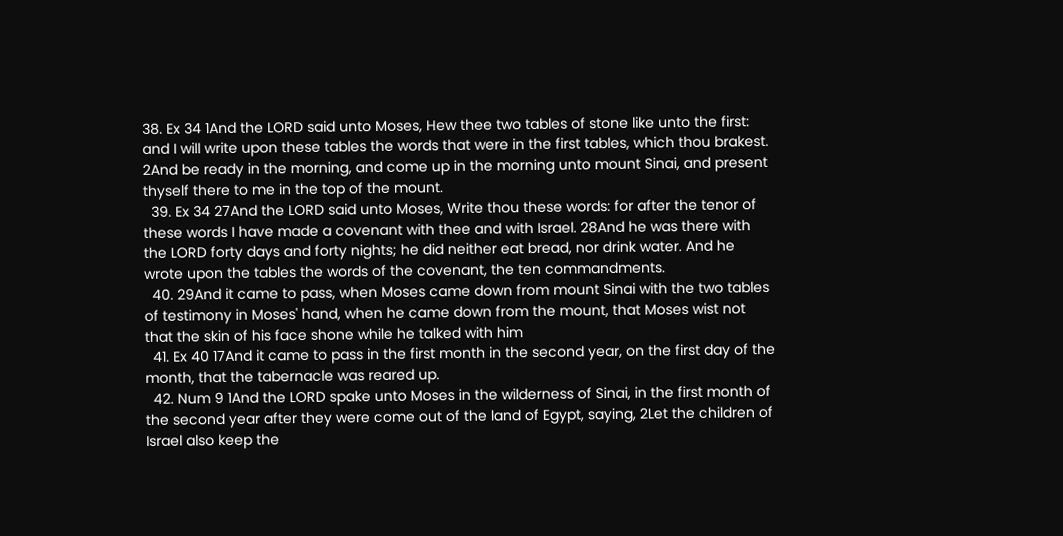38. Ex 34 1And the LORD said unto Moses, Hew thee two tables of stone like unto the first: and I will write upon these tables the words that were in the first tables, which thou brakest. 2And be ready in the morning, and come up in the morning unto mount Sinai, and present thyself there to me in the top of the mount.
  39. Ex 34 27And the LORD said unto Moses, Write thou these words: for after the tenor of these words I have made a covenant with thee and with Israel. 28And he was there with the LORD forty days and forty nights; he did neither eat bread, nor drink water. And he wrote upon the tables the words of the covenant, the ten commandments.
  40. 29And it came to pass, when Moses came down from mount Sinai with the two tables of testimony in Moses' hand, when he came down from the mount, that Moses wist not that the skin of his face shone while he talked with him
  41. Ex 40 17And it came to pass in the first month in the second year, on the first day of the month, that the tabernacle was reared up.
  42. Num 9 1And the LORD spake unto Moses in the wilderness of Sinai, in the first month of the second year after they were come out of the land of Egypt, saying, 2Let the children of Israel also keep the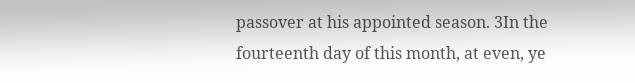passover at his appointed season. 3In the fourteenth day of this month, at even, ye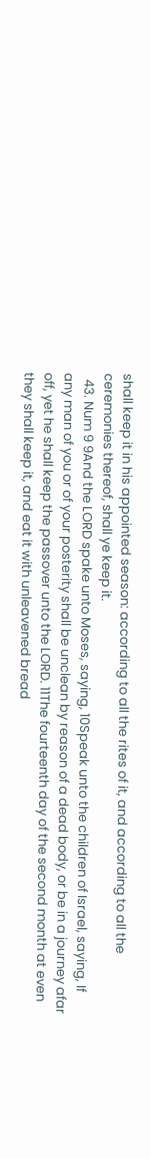shall keep it in his appointed season: according to all the rites of it, and according to all the ceremonies thereof, shall ye keep it.
  43. Num 9 9And the LORD spake unto Moses, saying, 10Speak unto the children of Israel, saying, If any man of you or of your posterity shall be unclean by reason of a dead body, or be in a journey afar off, yet he shall keep the passover unto the LORD. 11The fourteenth day of the second month at even they shall keep it, and eat it with unleavened bread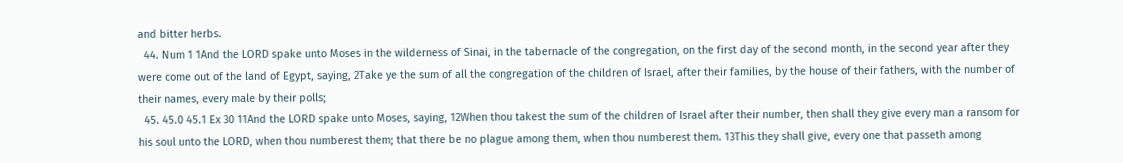and bitter herbs.
  44. Num 1 1And the LORD spake unto Moses in the wilderness of Sinai, in the tabernacle of the congregation, on the first day of the second month, in the second year after they were come out of the land of Egypt, saying, 2Take ye the sum of all the congregation of the children of Israel, after their families, by the house of their fathers, with the number of their names, every male by their polls;
  45. 45.0 45.1 Ex 30 11And the LORD spake unto Moses, saying, 12When thou takest the sum of the children of Israel after their number, then shall they give every man a ransom for his soul unto the LORD, when thou numberest them; that there be no plague among them, when thou numberest them. 13This they shall give, every one that passeth among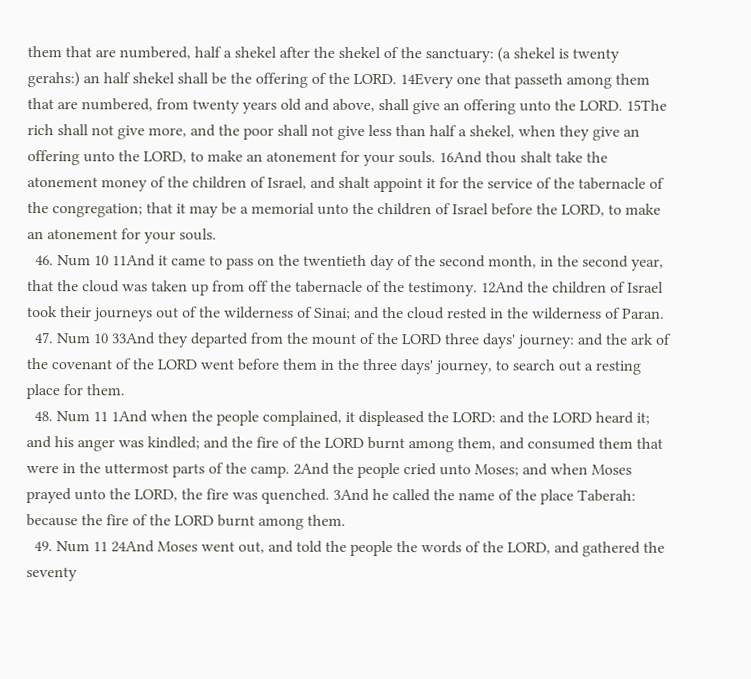them that are numbered, half a shekel after the shekel of the sanctuary: (a shekel is twenty gerahs:) an half shekel shall be the offering of the LORD. 14Every one that passeth among them that are numbered, from twenty years old and above, shall give an offering unto the LORD. 15The rich shall not give more, and the poor shall not give less than half a shekel, when they give an offering unto the LORD, to make an atonement for your souls. 16And thou shalt take the atonement money of the children of Israel, and shalt appoint it for the service of the tabernacle of the congregation; that it may be a memorial unto the children of Israel before the LORD, to make an atonement for your souls.
  46. Num 10 11And it came to pass on the twentieth day of the second month, in the second year, that the cloud was taken up from off the tabernacle of the testimony. 12And the children of Israel took their journeys out of the wilderness of Sinai; and the cloud rested in the wilderness of Paran.
  47. Num 10 33And they departed from the mount of the LORD three days' journey: and the ark of the covenant of the LORD went before them in the three days' journey, to search out a resting place for them.
  48. Num 11 1And when the people complained, it displeased the LORD: and the LORD heard it; and his anger was kindled; and the fire of the LORD burnt among them, and consumed them that were in the uttermost parts of the camp. 2And the people cried unto Moses; and when Moses prayed unto the LORD, the fire was quenched. 3And he called the name of the place Taberah: because the fire of the LORD burnt among them.
  49. Num 11 24And Moses went out, and told the people the words of the LORD, and gathered the seventy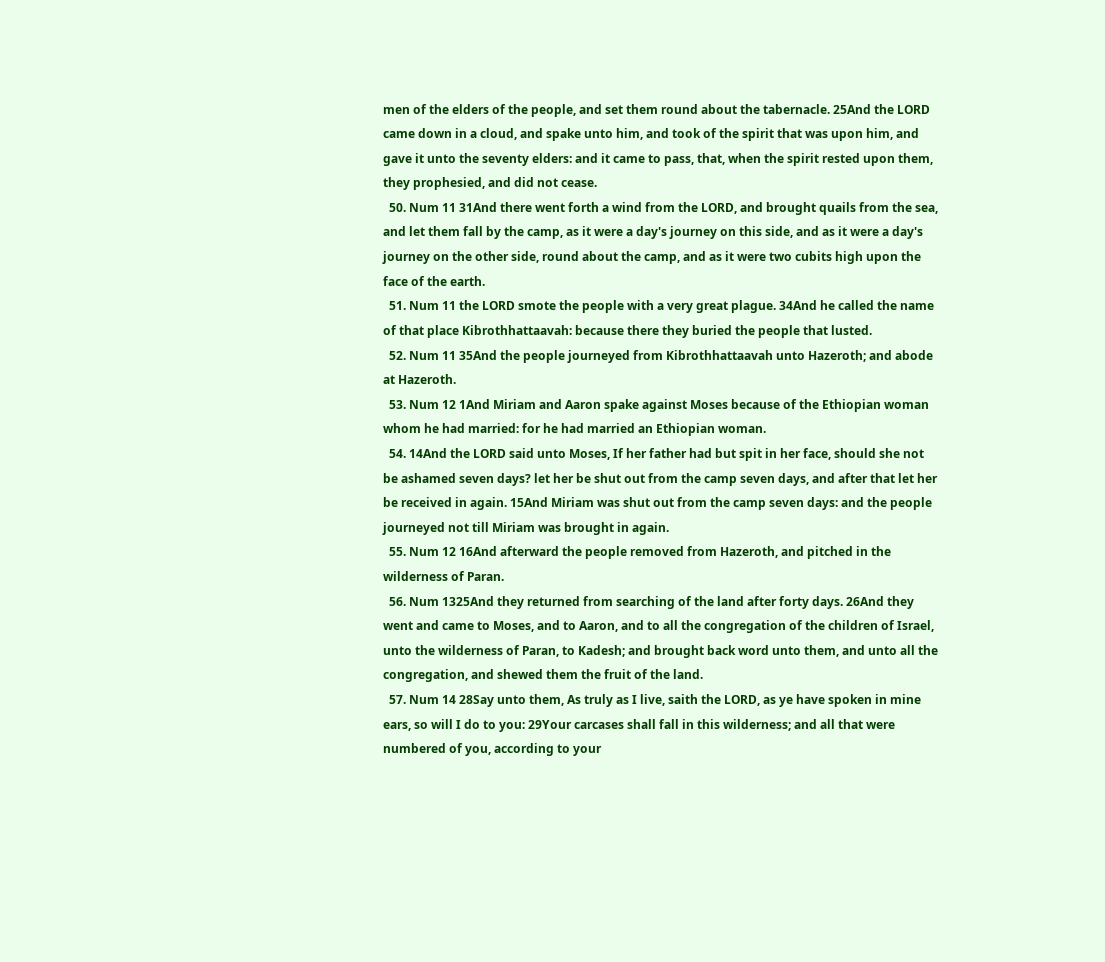men of the elders of the people, and set them round about the tabernacle. 25And the LORD came down in a cloud, and spake unto him, and took of the spirit that was upon him, and gave it unto the seventy elders: and it came to pass, that, when the spirit rested upon them, they prophesied, and did not cease.
  50. Num 11 31And there went forth a wind from the LORD, and brought quails from the sea, and let them fall by the camp, as it were a day's journey on this side, and as it were a day's journey on the other side, round about the camp, and as it were two cubits high upon the face of the earth.
  51. Num 11 the LORD smote the people with a very great plague. 34And he called the name of that place Kibrothhattaavah: because there they buried the people that lusted.
  52. Num 11 35And the people journeyed from Kibrothhattaavah unto Hazeroth; and abode at Hazeroth.
  53. Num 12 1And Miriam and Aaron spake against Moses because of the Ethiopian woman whom he had married: for he had married an Ethiopian woman.
  54. 14And the LORD said unto Moses, If her father had but spit in her face, should she not be ashamed seven days? let her be shut out from the camp seven days, and after that let her be received in again. 15And Miriam was shut out from the camp seven days: and the people journeyed not till Miriam was brought in again.
  55. Num 12 16And afterward the people removed from Hazeroth, and pitched in the wilderness of Paran.
  56. Num 1325And they returned from searching of the land after forty days. 26And they went and came to Moses, and to Aaron, and to all the congregation of the children of Israel, unto the wilderness of Paran, to Kadesh; and brought back word unto them, and unto all the congregation, and shewed them the fruit of the land.
  57. Num 14 28Say unto them, As truly as I live, saith the LORD, as ye have spoken in mine ears, so will I do to you: 29Your carcases shall fall in this wilderness; and all that were numbered of you, according to your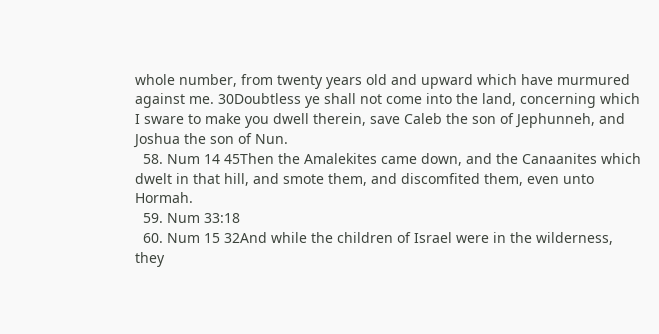whole number, from twenty years old and upward which have murmured against me. 30Doubtless ye shall not come into the land, concerning which I sware to make you dwell therein, save Caleb the son of Jephunneh, and Joshua the son of Nun.
  58. Num 14 45Then the Amalekites came down, and the Canaanites which dwelt in that hill, and smote them, and discomfited them, even unto Hormah.
  59. Num 33:18
  60. Num 15 32And while the children of Israel were in the wilderness, they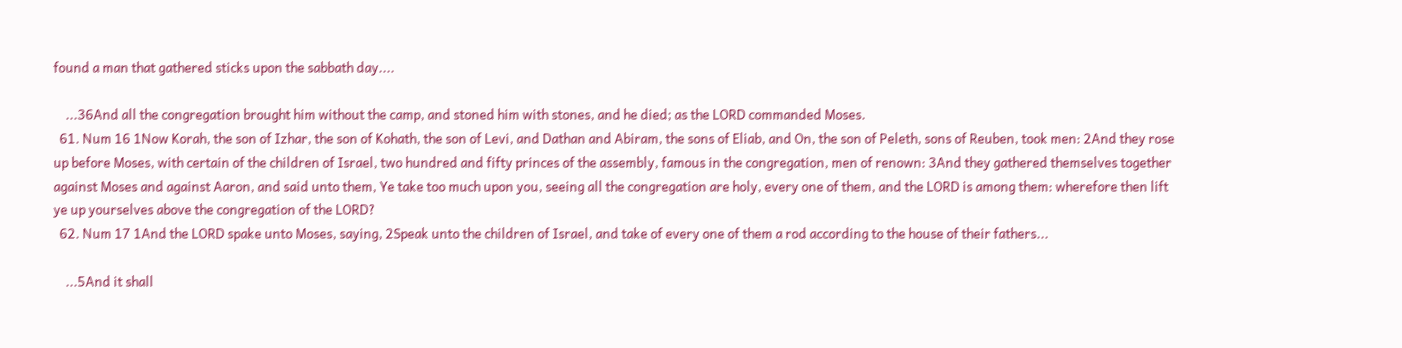found a man that gathered sticks upon the sabbath day....

    ...36And all the congregation brought him without the camp, and stoned him with stones, and he died; as the LORD commanded Moses.
  61. Num 16 1Now Korah, the son of Izhar, the son of Kohath, the son of Levi, and Dathan and Abiram, the sons of Eliab, and On, the son of Peleth, sons of Reuben, took men: 2And they rose up before Moses, with certain of the children of Israel, two hundred and fifty princes of the assembly, famous in the congregation, men of renown: 3And they gathered themselves together against Moses and against Aaron, and said unto them, Ye take too much upon you, seeing all the congregation are holy, every one of them, and the LORD is among them: wherefore then lift ye up yourselves above the congregation of the LORD?
  62. Num 17 1And the LORD spake unto Moses, saying, 2Speak unto the children of Israel, and take of every one of them a rod according to the house of their fathers...

    ...5And it shall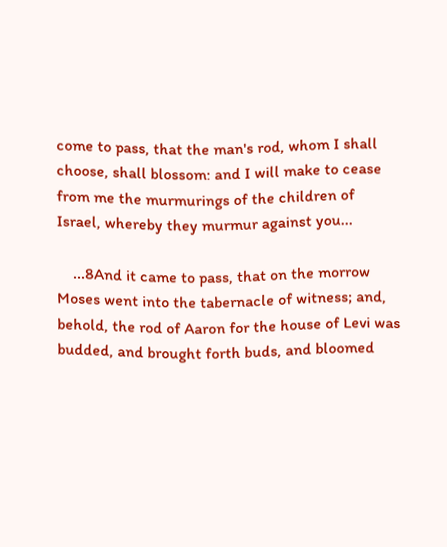come to pass, that the man's rod, whom I shall choose, shall blossom: and I will make to cease from me the murmurings of the children of Israel, whereby they murmur against you...

    ...8And it came to pass, that on the morrow Moses went into the tabernacle of witness; and, behold, the rod of Aaron for the house of Levi was budded, and brought forth buds, and bloomed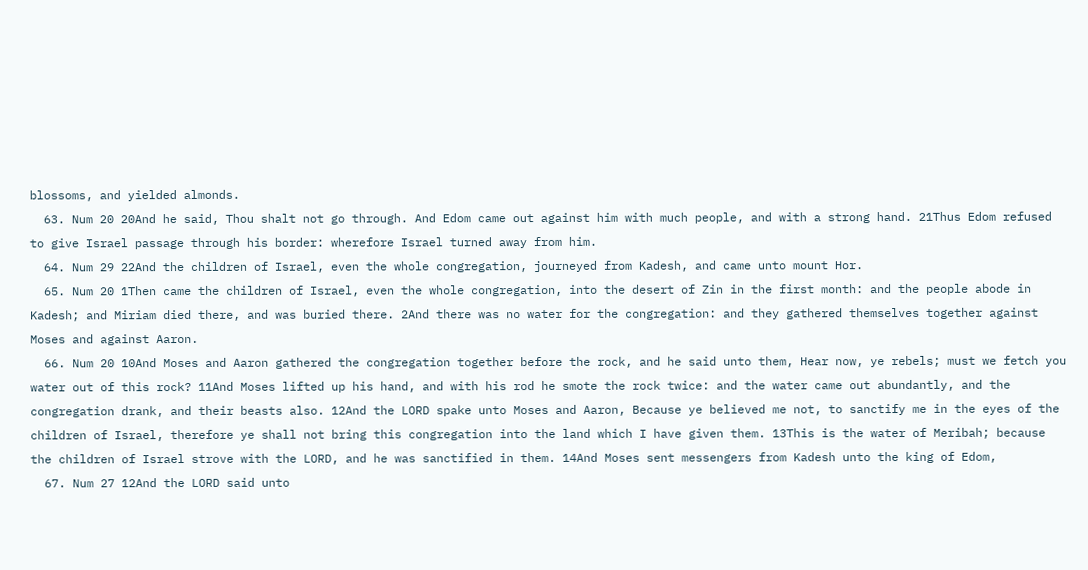blossoms, and yielded almonds.
  63. Num 20 20And he said, Thou shalt not go through. And Edom came out against him with much people, and with a strong hand. 21Thus Edom refused to give Israel passage through his border: wherefore Israel turned away from him.
  64. Num 29 22And the children of Israel, even the whole congregation, journeyed from Kadesh, and came unto mount Hor.
  65. Num 20 1Then came the children of Israel, even the whole congregation, into the desert of Zin in the first month: and the people abode in Kadesh; and Miriam died there, and was buried there. 2And there was no water for the congregation: and they gathered themselves together against Moses and against Aaron.
  66. Num 20 10And Moses and Aaron gathered the congregation together before the rock, and he said unto them, Hear now, ye rebels; must we fetch you water out of this rock? 11And Moses lifted up his hand, and with his rod he smote the rock twice: and the water came out abundantly, and the congregation drank, and their beasts also. 12And the LORD spake unto Moses and Aaron, Because ye believed me not, to sanctify me in the eyes of the children of Israel, therefore ye shall not bring this congregation into the land which I have given them. 13This is the water of Meribah; because the children of Israel strove with the LORD, and he was sanctified in them. 14And Moses sent messengers from Kadesh unto the king of Edom,
  67. Num 27 12And the LORD said unto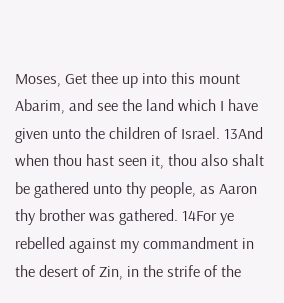Moses, Get thee up into this mount Abarim, and see the land which I have given unto the children of Israel. 13And when thou hast seen it, thou also shalt be gathered unto thy people, as Aaron thy brother was gathered. 14For ye rebelled against my commandment in the desert of Zin, in the strife of the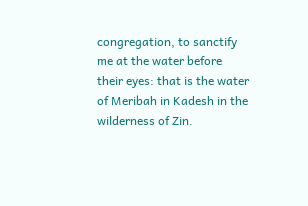congregation, to sanctify me at the water before their eyes: that is the water of Meribah in Kadesh in the wilderness of Zin.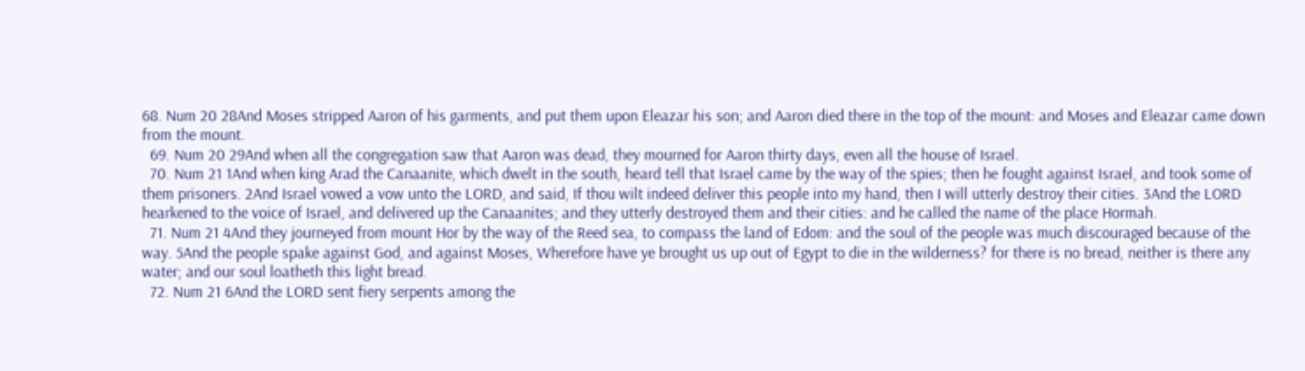68. Num 20 28And Moses stripped Aaron of his garments, and put them upon Eleazar his son; and Aaron died there in the top of the mount: and Moses and Eleazar came down from the mount.
  69. Num 20 29And when all the congregation saw that Aaron was dead, they mourned for Aaron thirty days, even all the house of Israel.
  70. Num 21 1And when king Arad the Canaanite, which dwelt in the south, heard tell that Israel came by the way of the spies; then he fought against Israel, and took some of them prisoners. 2And Israel vowed a vow unto the LORD, and said, If thou wilt indeed deliver this people into my hand, then I will utterly destroy their cities. 3And the LORD hearkened to the voice of Israel, and delivered up the Canaanites; and they utterly destroyed them and their cities: and he called the name of the place Hormah.
  71. Num 21 4And they journeyed from mount Hor by the way of the Reed sea, to compass the land of Edom: and the soul of the people was much discouraged because of the way. 5And the people spake against God, and against Moses, Wherefore have ye brought us up out of Egypt to die in the wilderness? for there is no bread, neither is there any water; and our soul loatheth this light bread.
  72. Num 21 6And the LORD sent fiery serpents among the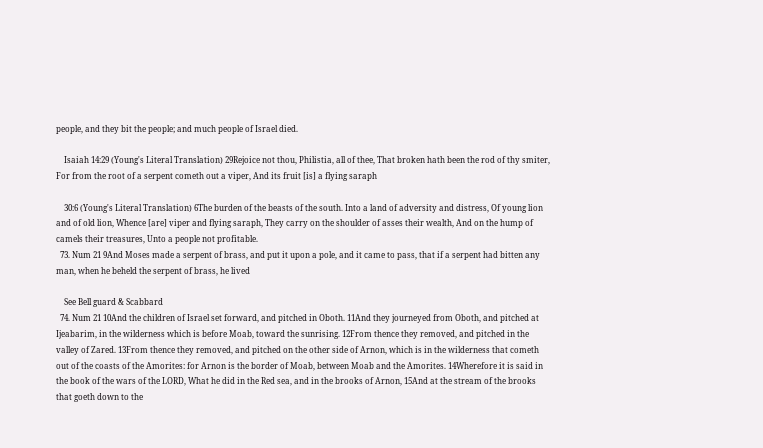people, and they bit the people; and much people of Israel died.

    Isaiah 14:29 (Young's Literal Translation) 29Rejoice not thou, Philistia, all of thee, That broken hath been the rod of thy smiter, For from the root of a serpent cometh out a viper, And its fruit [is] a flying saraph

    30:6 (Young's Literal Translation) 6The burden of the beasts of the south. Into a land of adversity and distress, Of young lion and of old lion, Whence [are] viper and flying saraph, They carry on the shoulder of asses their wealth, And on the hump of camels their treasures, Unto a people not profitable.
  73. Num 21 9And Moses made a serpent of brass, and put it upon a pole, and it came to pass, that if a serpent had bitten any man, when he beheld the serpent of brass, he lived

    See Bell guard & Scabbard
  74. Num 21 10And the children of Israel set forward, and pitched in Oboth. 11And they journeyed from Oboth, and pitched at Ijeabarim, in the wilderness which is before Moab, toward the sunrising. 12From thence they removed, and pitched in the valley of Zared. 13From thence they removed, and pitched on the other side of Arnon, which is in the wilderness that cometh out of the coasts of the Amorites: for Arnon is the border of Moab, between Moab and the Amorites. 14Wherefore it is said in the book of the wars of the LORD, What he did in the Red sea, and in the brooks of Arnon, 15And at the stream of the brooks that goeth down to the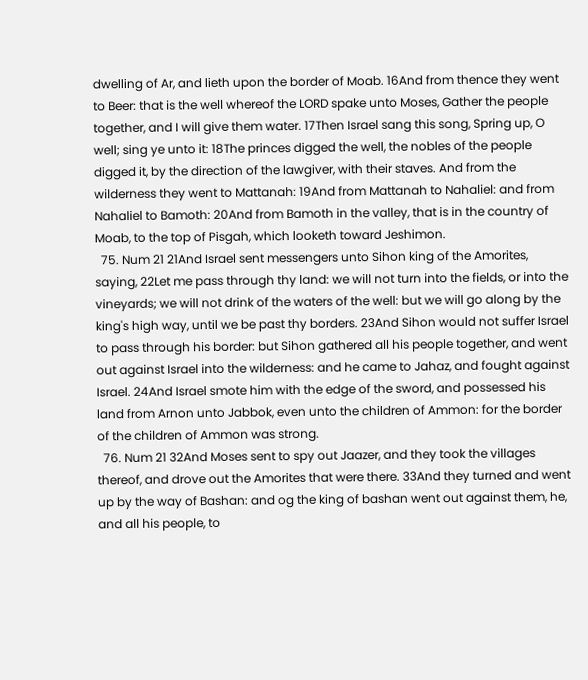dwelling of Ar, and lieth upon the border of Moab. 16And from thence they went to Beer: that is the well whereof the LORD spake unto Moses, Gather the people together, and I will give them water. 17Then Israel sang this song, Spring up, O well; sing ye unto it: 18The princes digged the well, the nobles of the people digged it, by the direction of the lawgiver, with their staves. And from the wilderness they went to Mattanah: 19And from Mattanah to Nahaliel: and from Nahaliel to Bamoth: 20And from Bamoth in the valley, that is in the country of Moab, to the top of Pisgah, which looketh toward Jeshimon.
  75. Num 21 21And Israel sent messengers unto Sihon king of the Amorites, saying, 22Let me pass through thy land: we will not turn into the fields, or into the vineyards; we will not drink of the waters of the well: but we will go along by the king's high way, until we be past thy borders. 23And Sihon would not suffer Israel to pass through his border: but Sihon gathered all his people together, and went out against Israel into the wilderness: and he came to Jahaz, and fought against Israel. 24And Israel smote him with the edge of the sword, and possessed his land from Arnon unto Jabbok, even unto the children of Ammon: for the border of the children of Ammon was strong.
  76. Num 21 32And Moses sent to spy out Jaazer, and they took the villages thereof, and drove out the Amorites that were there. 33And they turned and went up by the way of Bashan: and og the king of bashan went out against them, he, and all his people, to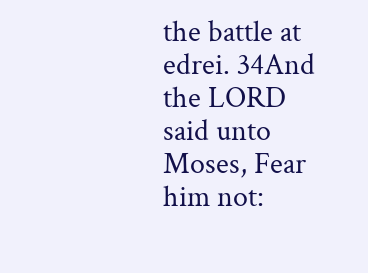the battle at edrei. 34And the LORD said unto Moses, Fear him not: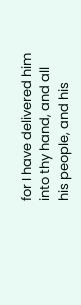for I have delivered him into thy hand, and all his people, and his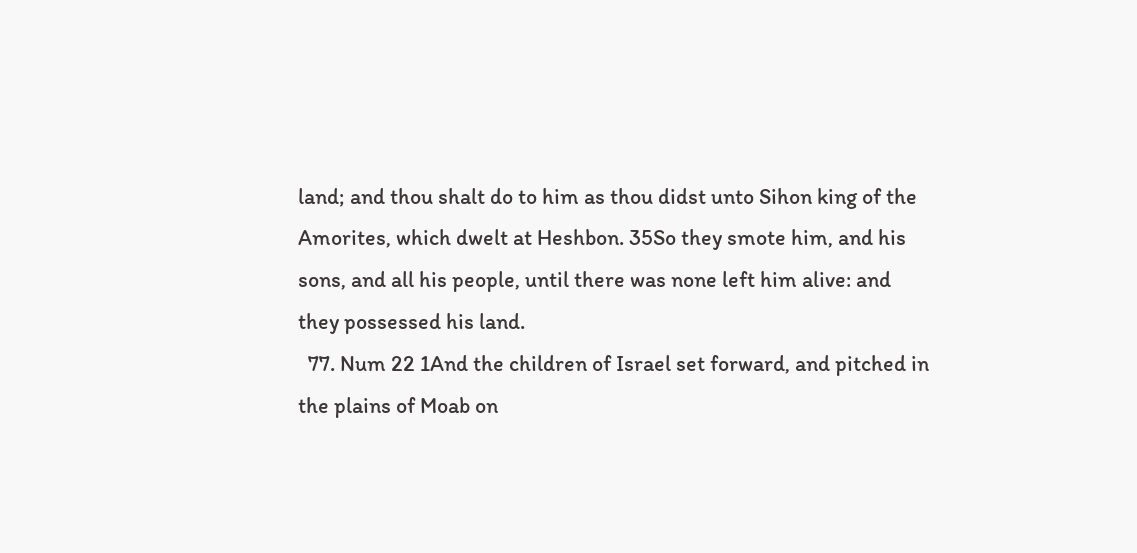land; and thou shalt do to him as thou didst unto Sihon king of the Amorites, which dwelt at Heshbon. 35So they smote him, and his sons, and all his people, until there was none left him alive: and they possessed his land.
  77. Num 22 1And the children of Israel set forward, and pitched in the plains of Moab on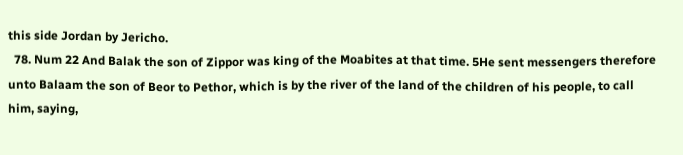this side Jordan by Jericho.
  78. Num 22 And Balak the son of Zippor was king of the Moabites at that time. 5He sent messengers therefore unto Balaam the son of Beor to Pethor, which is by the river of the land of the children of his people, to call him, saying,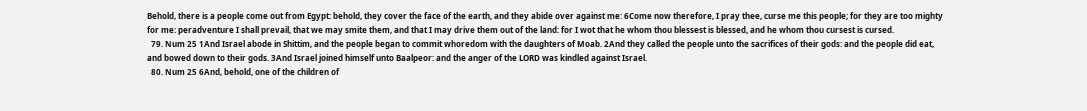Behold, there is a people come out from Egypt: behold, they cover the face of the earth, and they abide over against me: 6Come now therefore, I pray thee, curse me this people; for they are too mighty for me: peradventure I shall prevail, that we may smite them, and that I may drive them out of the land: for I wot that he whom thou blessest is blessed, and he whom thou cursest is cursed.
  79. Num 25 1And Israel abode in Shittim, and the people began to commit whoredom with the daughters of Moab. 2And they called the people unto the sacrifices of their gods: and the people did eat, and bowed down to their gods. 3And Israel joined himself unto Baalpeor: and the anger of the LORD was kindled against Israel.
  80. Num 25 6And, behold, one of the children of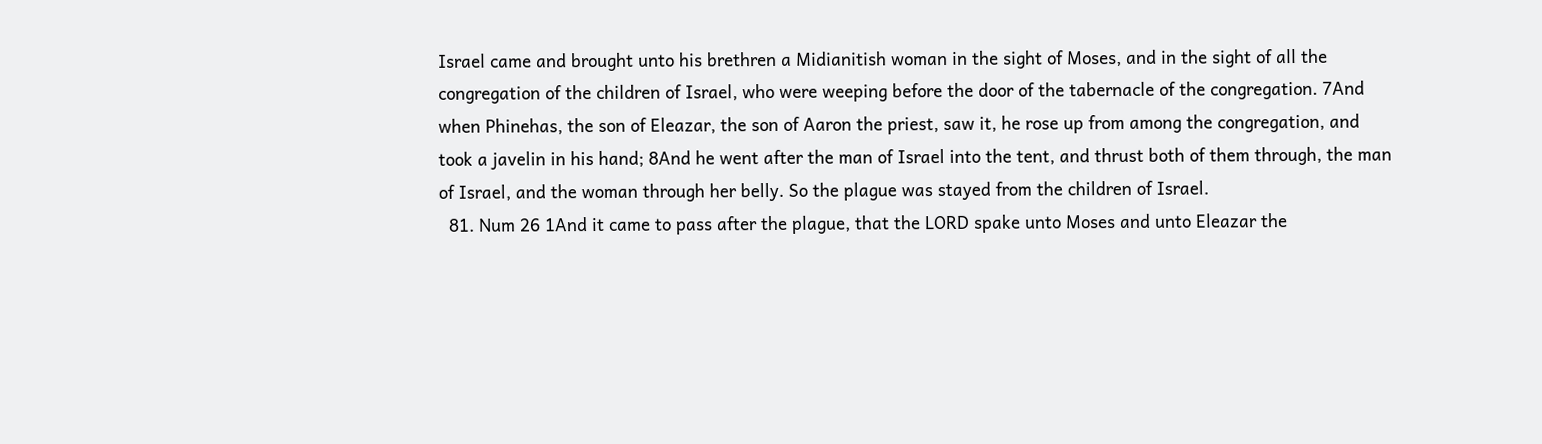Israel came and brought unto his brethren a Midianitish woman in the sight of Moses, and in the sight of all the congregation of the children of Israel, who were weeping before the door of the tabernacle of the congregation. 7And when Phinehas, the son of Eleazar, the son of Aaron the priest, saw it, he rose up from among the congregation, and took a javelin in his hand; 8And he went after the man of Israel into the tent, and thrust both of them through, the man of Israel, and the woman through her belly. So the plague was stayed from the children of Israel.
  81. Num 26 1And it came to pass after the plague, that the LORD spake unto Moses and unto Eleazar the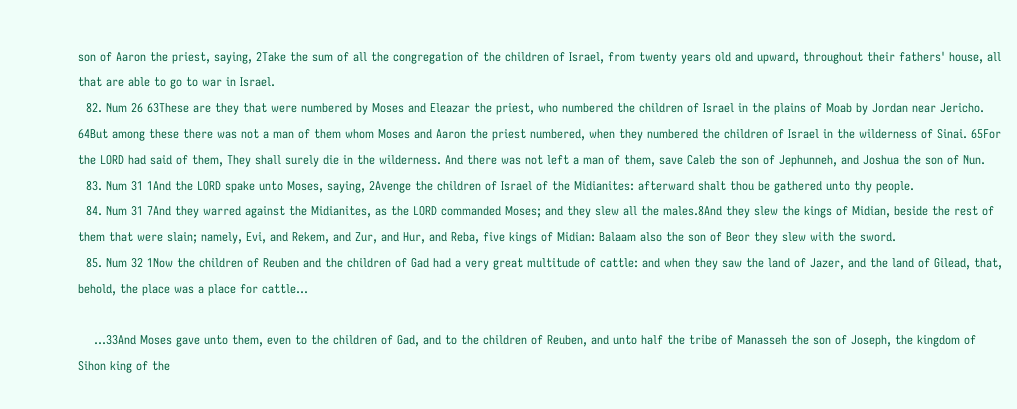son of Aaron the priest, saying, 2Take the sum of all the congregation of the children of Israel, from twenty years old and upward, throughout their fathers' house, all that are able to go to war in Israel.
  82. Num 26 63These are they that were numbered by Moses and Eleazar the priest, who numbered the children of Israel in the plains of Moab by Jordan near Jericho. 64But among these there was not a man of them whom Moses and Aaron the priest numbered, when they numbered the children of Israel in the wilderness of Sinai. 65For the LORD had said of them, They shall surely die in the wilderness. And there was not left a man of them, save Caleb the son of Jephunneh, and Joshua the son of Nun.
  83. Num 31 1And the LORD spake unto Moses, saying, 2Avenge the children of Israel of the Midianites: afterward shalt thou be gathered unto thy people.
  84. Num 31 7And they warred against the Midianites, as the LORD commanded Moses; and they slew all the males.8And they slew the kings of Midian, beside the rest of them that were slain; namely, Evi, and Rekem, and Zur, and Hur, and Reba, five kings of Midian: Balaam also the son of Beor they slew with the sword.
  85. Num 32 1Now the children of Reuben and the children of Gad had a very great multitude of cattle: and when they saw the land of Jazer, and the land of Gilead, that, behold, the place was a place for cattle...

    ...33And Moses gave unto them, even to the children of Gad, and to the children of Reuben, and unto half the tribe of Manasseh the son of Joseph, the kingdom of Sihon king of the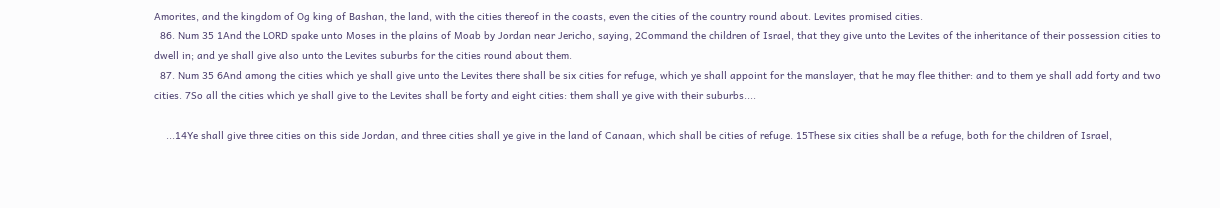Amorites, and the kingdom of Og king of Bashan, the land, with the cities thereof in the coasts, even the cities of the country round about. Levites promised cities.
  86. Num 35 1And the LORD spake unto Moses in the plains of Moab by Jordan near Jericho, saying, 2Command the children of Israel, that they give unto the Levites of the inheritance of their possession cities to dwell in; and ye shall give also unto the Levites suburbs for the cities round about them.
  87. Num 35 6And among the cities which ye shall give unto the Levites there shall be six cities for refuge, which ye shall appoint for the manslayer, that he may flee thither: and to them ye shall add forty and two cities. 7So all the cities which ye shall give to the Levites shall be forty and eight cities: them shall ye give with their suburbs....

    ...14Ye shall give three cities on this side Jordan, and three cities shall ye give in the land of Canaan, which shall be cities of refuge. 15These six cities shall be a refuge, both for the children of Israel,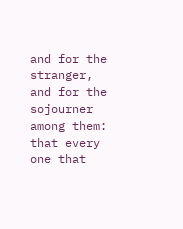and for the stranger, and for the sojourner among them: that every one that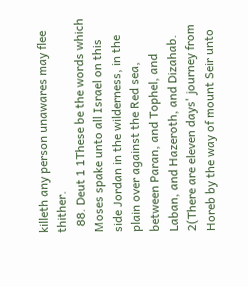killeth any person unawares may flee thither.
  88. Deut 1 1These be the words which Moses spake unto all Israel on this side Jordan in the wilderness, in the plain over against the Red sea, between Paran, and Tophel, and Laban, and Hazeroth, and Dizahab. 2(There are eleven days' journey from Horeb by the way of mount Seir unto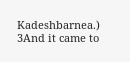Kadeshbarnea.) 3And it came to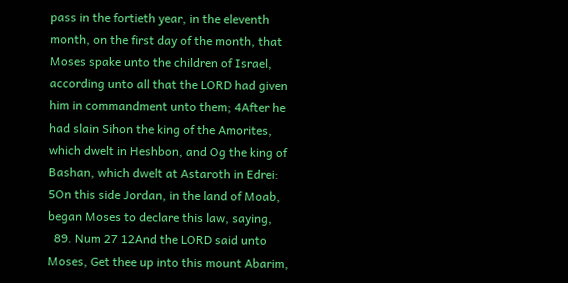pass in the fortieth year, in the eleventh month, on the first day of the month, that Moses spake unto the children of Israel, according unto all that the LORD had given him in commandment unto them; 4After he had slain Sihon the king of the Amorites, which dwelt in Heshbon, and Og the king of Bashan, which dwelt at Astaroth in Edrei: 5On this side Jordan, in the land of Moab, began Moses to declare this law, saying,
  89. Num 27 12And the LORD said unto Moses, Get thee up into this mount Abarim,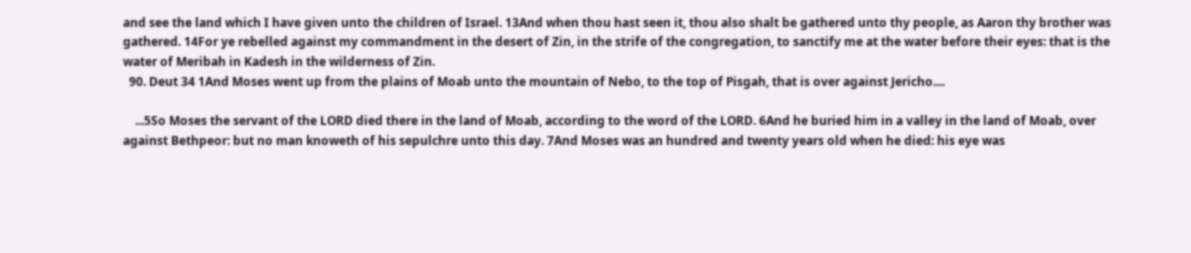and see the land which I have given unto the children of Israel. 13And when thou hast seen it, thou also shalt be gathered unto thy people, as Aaron thy brother was gathered. 14For ye rebelled against my commandment in the desert of Zin, in the strife of the congregation, to sanctify me at the water before their eyes: that is the water of Meribah in Kadesh in the wilderness of Zin.
  90. Deut 34 1And Moses went up from the plains of Moab unto the mountain of Nebo, to the top of Pisgah, that is over against Jericho....

    ...5So Moses the servant of the LORD died there in the land of Moab, according to the word of the LORD. 6And he buried him in a valley in the land of Moab, over against Bethpeor: but no man knoweth of his sepulchre unto this day. 7And Moses was an hundred and twenty years old when he died: his eye was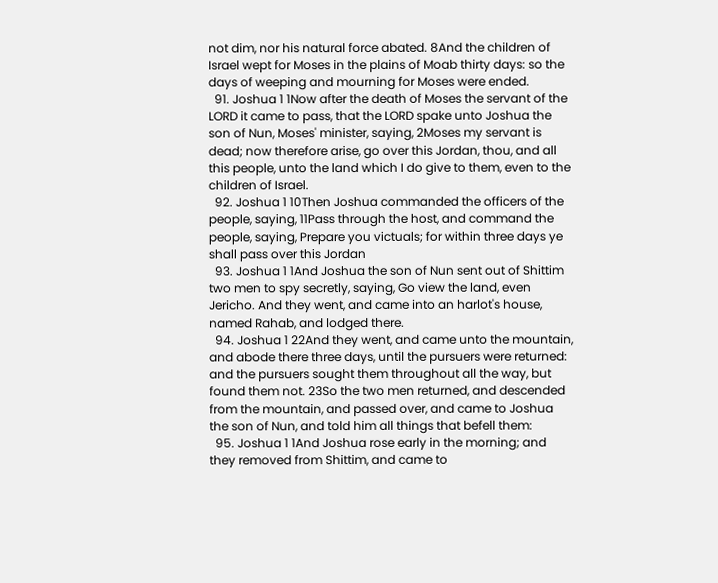not dim, nor his natural force abated. 8And the children of Israel wept for Moses in the plains of Moab thirty days: so the days of weeping and mourning for Moses were ended.
  91. Joshua 1 1Now after the death of Moses the servant of the LORD it came to pass, that the LORD spake unto Joshua the son of Nun, Moses' minister, saying, 2Moses my servant is dead; now therefore arise, go over this Jordan, thou, and all this people, unto the land which I do give to them, even to the children of Israel.
  92. Joshua 1 10Then Joshua commanded the officers of the people, saying, 11Pass through the host, and command the people, saying, Prepare you victuals; for within three days ye shall pass over this Jordan
  93. Joshua 1 1And Joshua the son of Nun sent out of Shittim two men to spy secretly, saying, Go view the land, even Jericho. And they went, and came into an harlot's house, named Rahab, and lodged there.
  94. Joshua 1 22And they went, and came unto the mountain, and abode there three days, until the pursuers were returned: and the pursuers sought them throughout all the way, but found them not. 23So the two men returned, and descended from the mountain, and passed over, and came to Joshua the son of Nun, and told him all things that befell them:
  95. Joshua 1 1And Joshua rose early in the morning; and they removed from Shittim, and came to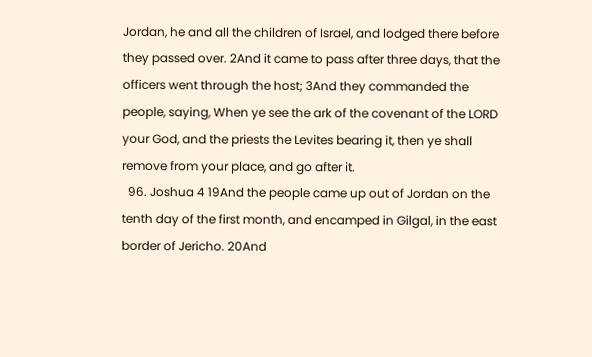Jordan, he and all the children of Israel, and lodged there before they passed over. 2And it came to pass after three days, that the officers went through the host; 3And they commanded the people, saying, When ye see the ark of the covenant of the LORD your God, and the priests the Levites bearing it, then ye shall remove from your place, and go after it.
  96. Joshua 4 19And the people came up out of Jordan on the tenth day of the first month, and encamped in Gilgal, in the east border of Jericho. 20And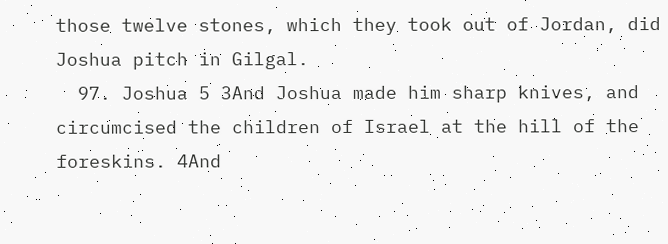those twelve stones, which they took out of Jordan, did Joshua pitch in Gilgal.
  97. Joshua 5 3And Joshua made him sharp knives, and circumcised the children of Israel at the hill of the foreskins. 4And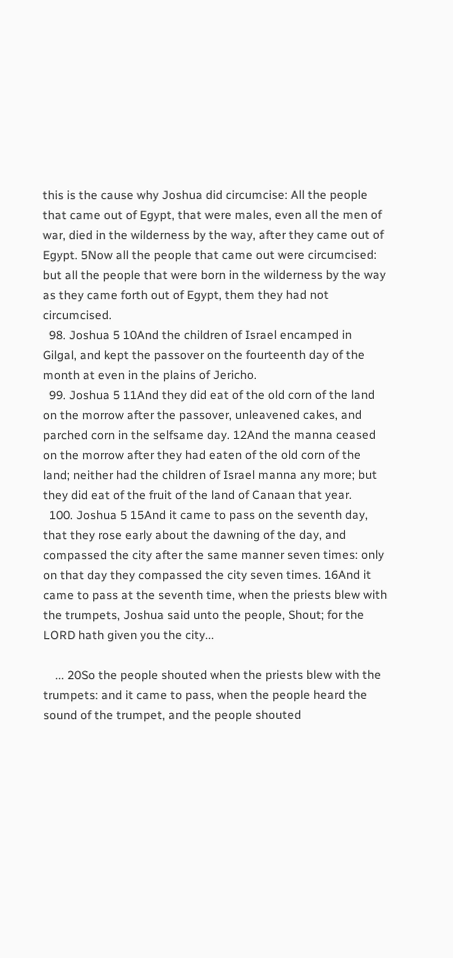this is the cause why Joshua did circumcise: All the people that came out of Egypt, that were males, even all the men of war, died in the wilderness by the way, after they came out of Egypt. 5Now all the people that came out were circumcised: but all the people that were born in the wilderness by the way as they came forth out of Egypt, them they had not circumcised.
  98. Joshua 5 10And the children of Israel encamped in Gilgal, and kept the passover on the fourteenth day of the month at even in the plains of Jericho.
  99. Joshua 5 11And they did eat of the old corn of the land on the morrow after the passover, unleavened cakes, and parched corn in the selfsame day. 12And the manna ceased on the morrow after they had eaten of the old corn of the land; neither had the children of Israel manna any more; but they did eat of the fruit of the land of Canaan that year.
  100. Joshua 5 15And it came to pass on the seventh day, that they rose early about the dawning of the day, and compassed the city after the same manner seven times: only on that day they compassed the city seven times. 16And it came to pass at the seventh time, when the priests blew with the trumpets, Joshua said unto the people, Shout; for the LORD hath given you the city...

    ... 20So the people shouted when the priests blew with the trumpets: and it came to pass, when the people heard the sound of the trumpet, and the people shouted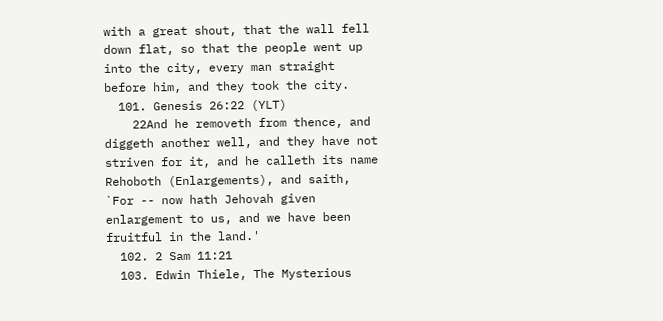with a great shout, that the wall fell down flat, so that the people went up into the city, every man straight before him, and they took the city.
  101. Genesis 26:22 (YLT)
    22And he removeth from thence, and diggeth another well, and they have not striven for it, and he calleth its name Rehoboth (Enlargements), and saith, `For -- now hath Jehovah given enlargement to us, and we have been fruitful in the land.'
  102. 2 Sam 11:21
  103. Edwin Thiele, The Mysterious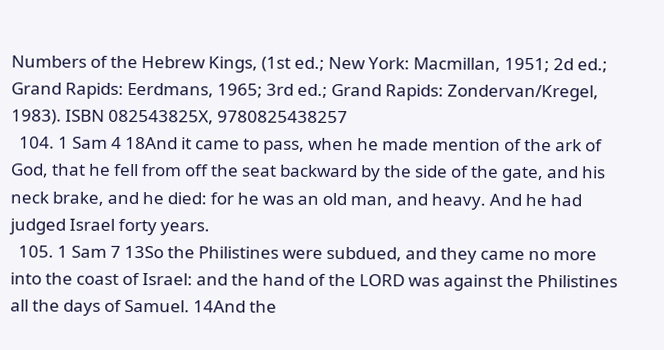Numbers of the Hebrew Kings, (1st ed.; New York: Macmillan, 1951; 2d ed.; Grand Rapids: Eerdmans, 1965; 3rd ed.; Grand Rapids: Zondervan/Kregel, 1983). ISBN 082543825X, 9780825438257
  104. 1 Sam 4 18And it came to pass, when he made mention of the ark of God, that he fell from off the seat backward by the side of the gate, and his neck brake, and he died: for he was an old man, and heavy. And he had judged Israel forty years.
  105. 1 Sam 7 13So the Philistines were subdued, and they came no more into the coast of Israel: and the hand of the LORD was against the Philistines all the days of Samuel. 14And the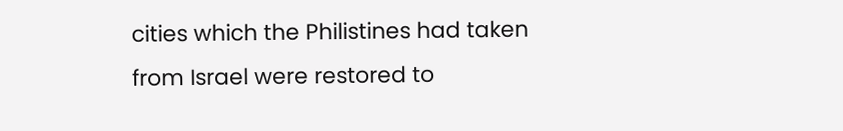cities which the Philistines had taken from Israel were restored to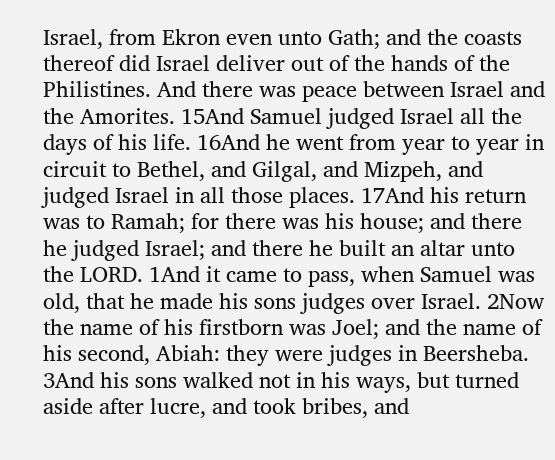Israel, from Ekron even unto Gath; and the coasts thereof did Israel deliver out of the hands of the Philistines. And there was peace between Israel and the Amorites. 15And Samuel judged Israel all the days of his life. 16And he went from year to year in circuit to Bethel, and Gilgal, and Mizpeh, and judged Israel in all those places. 17And his return was to Ramah; for there was his house; and there he judged Israel; and there he built an altar unto the LORD. 1And it came to pass, when Samuel was old, that he made his sons judges over Israel. 2Now the name of his firstborn was Joel; and the name of his second, Abiah: they were judges in Beersheba. 3And his sons walked not in his ways, but turned aside after lucre, and took bribes, and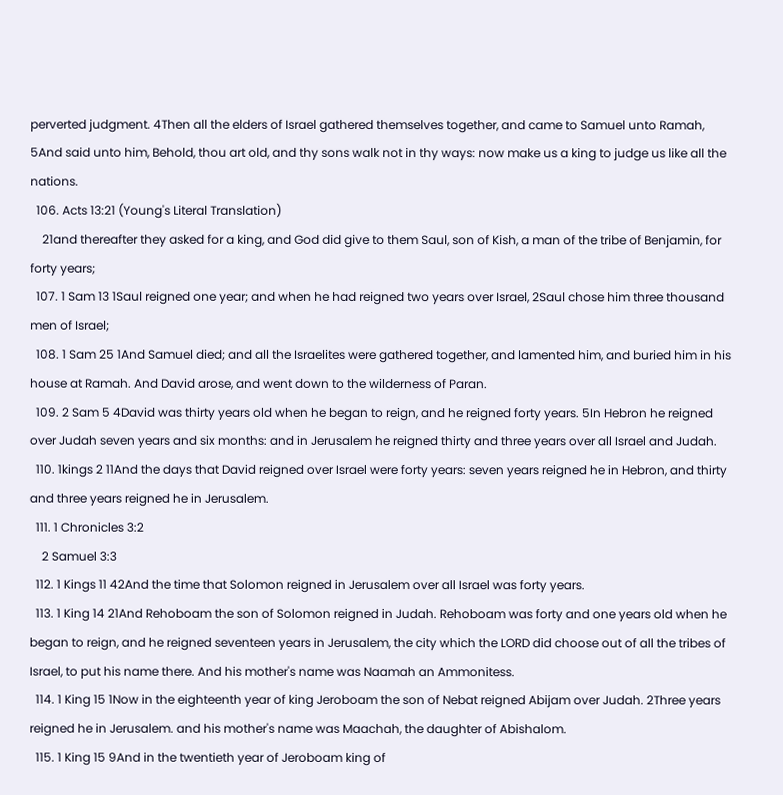perverted judgment. 4Then all the elders of Israel gathered themselves together, and came to Samuel unto Ramah, 5And said unto him, Behold, thou art old, and thy sons walk not in thy ways: now make us a king to judge us like all the nations.
  106. Acts 13:21 (Young's Literal Translation)
    21and thereafter they asked for a king, and God did give to them Saul, son of Kish, a man of the tribe of Benjamin, for forty years;
  107. 1 Sam 13 1Saul reigned one year; and when he had reigned two years over Israel, 2Saul chose him three thousand men of Israel;
  108. 1 Sam 25 1And Samuel died; and all the Israelites were gathered together, and lamented him, and buried him in his house at Ramah. And David arose, and went down to the wilderness of Paran.
  109. 2 Sam 5 4David was thirty years old when he began to reign, and he reigned forty years. 5In Hebron he reigned over Judah seven years and six months: and in Jerusalem he reigned thirty and three years over all Israel and Judah.
  110. 1kings 2 11And the days that David reigned over Israel were forty years: seven years reigned he in Hebron, and thirty and three years reigned he in Jerusalem.
  111. 1 Chronicles 3:2
    2 Samuel 3:3
  112. 1 Kings 11 42And the time that Solomon reigned in Jerusalem over all Israel was forty years.
  113. 1 King 14 21And Rehoboam the son of Solomon reigned in Judah. Rehoboam was forty and one years old when he began to reign, and he reigned seventeen years in Jerusalem, the city which the LORD did choose out of all the tribes of Israel, to put his name there. And his mother's name was Naamah an Ammonitess.
  114. 1 King 15 1Now in the eighteenth year of king Jeroboam the son of Nebat reigned Abijam over Judah. 2Three years reigned he in Jerusalem. and his mother's name was Maachah, the daughter of Abishalom.
  115. 1 King 15 9And in the twentieth year of Jeroboam king of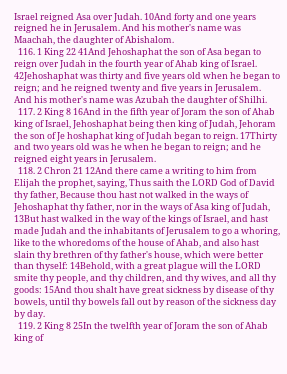Israel reigned Asa over Judah. 10And forty and one years reigned he in Jerusalem. And his mother's name was Maachah, the daughter of Abishalom.
  116. 1 King 22 41And Jehoshaphat the son of Asa began to reign over Judah in the fourth year of Ahab king of Israel. 42Jehoshaphat was thirty and five years old when he began to reign; and he reigned twenty and five years in Jerusalem. And his mother's name was Azubah the daughter of Shilhi.
  117. 2 King 8 16And in the fifth year of Joram the son of Ahab king of Israel, Jehoshaphat being then king of Judah, Jehoram the son of Je hoshaphat king of Judah began to reign. 17Thirty and two years old was he when he began to reign; and he reigned eight years in Jerusalem.
  118. 2 Chron 21 12And there came a writing to him from Elijah the prophet, saying, Thus saith the LORD God of David thy father, Because thou hast not walked in the ways of Jehoshaphat thy father, nor in the ways of Asa king of Judah, 13But hast walked in the way of the kings of Israel, and hast made Judah and the inhabitants of Jerusalem to go a whoring, like to the whoredoms of the house of Ahab, and also hast slain thy brethren of thy father's house, which were better than thyself: 14Behold, with a great plague will the LORD smite thy people, and thy children, and thy wives, and all thy goods: 15And thou shalt have great sickness by disease of thy bowels, until thy bowels fall out by reason of the sickness day by day.
  119. 2 King 8 25In the twelfth year of Joram the son of Ahab king of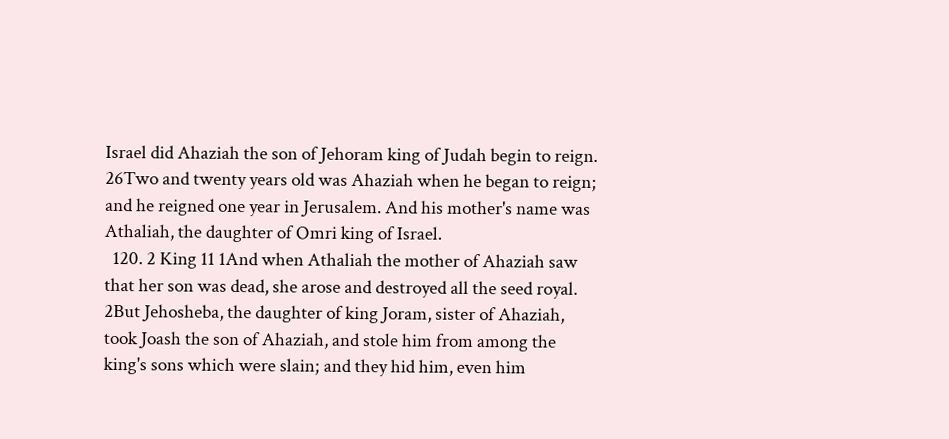Israel did Ahaziah the son of Jehoram king of Judah begin to reign. 26Two and twenty years old was Ahaziah when he began to reign; and he reigned one year in Jerusalem. And his mother's name was Athaliah, the daughter of Omri king of Israel.
  120. 2 King 11 1And when Athaliah the mother of Ahaziah saw that her son was dead, she arose and destroyed all the seed royal. 2But Jehosheba, the daughter of king Joram, sister of Ahaziah, took Joash the son of Ahaziah, and stole him from among the king's sons which were slain; and they hid him, even him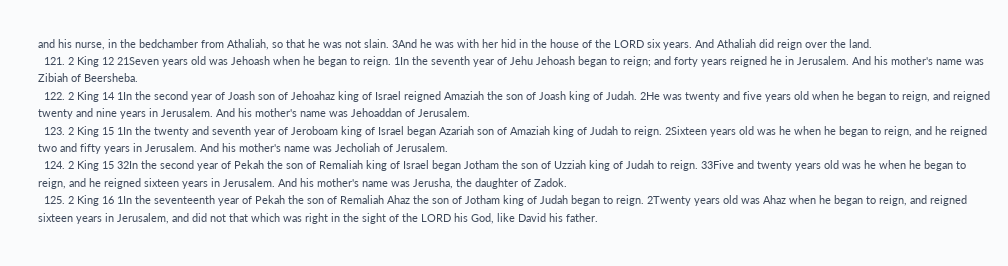and his nurse, in the bedchamber from Athaliah, so that he was not slain. 3And he was with her hid in the house of the LORD six years. And Athaliah did reign over the land.
  121. 2 King 12 21Seven years old was Jehoash when he began to reign. 1In the seventh year of Jehu Jehoash began to reign; and forty years reigned he in Jerusalem. And his mother's name was Zibiah of Beersheba.
  122. 2 King 14 1In the second year of Joash son of Jehoahaz king of Israel reigned Amaziah the son of Joash king of Judah. 2He was twenty and five years old when he began to reign, and reigned twenty and nine years in Jerusalem. And his mother's name was Jehoaddan of Jerusalem.
  123. 2 King 15 1In the twenty and seventh year of Jeroboam king of Israel began Azariah son of Amaziah king of Judah to reign. 2Sixteen years old was he when he began to reign, and he reigned two and fifty years in Jerusalem. And his mother's name was Jecholiah of Jerusalem.
  124. 2 King 15 32In the second year of Pekah the son of Remaliah king of Israel began Jotham the son of Uzziah king of Judah to reign. 33Five and twenty years old was he when he began to reign, and he reigned sixteen years in Jerusalem. And his mother's name was Jerusha, the daughter of Zadok.
  125. 2 King 16 1In the seventeenth year of Pekah the son of Remaliah Ahaz the son of Jotham king of Judah began to reign. 2Twenty years old was Ahaz when he began to reign, and reigned sixteen years in Jerusalem, and did not that which was right in the sight of the LORD his God, like David his father.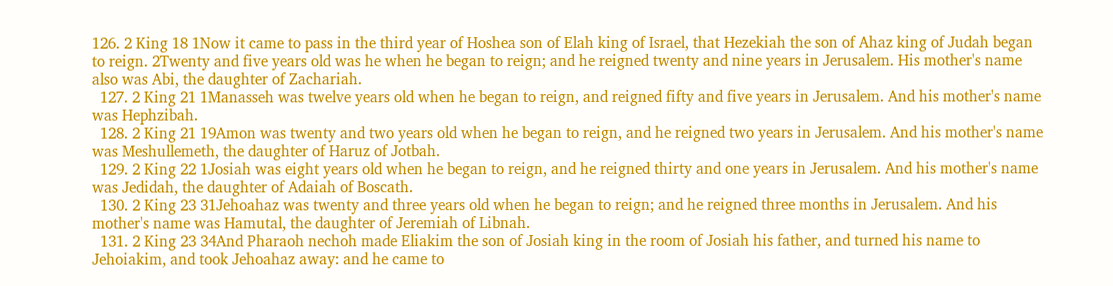126. 2 King 18 1Now it came to pass in the third year of Hoshea son of Elah king of Israel, that Hezekiah the son of Ahaz king of Judah began to reign. 2Twenty and five years old was he when he began to reign; and he reigned twenty and nine years in Jerusalem. His mother's name also was Abi, the daughter of Zachariah.
  127. 2 King 21 1Manasseh was twelve years old when he began to reign, and reigned fifty and five years in Jerusalem. And his mother's name was Hephzibah.
  128. 2 King 21 19Amon was twenty and two years old when he began to reign, and he reigned two years in Jerusalem. And his mother's name was Meshullemeth, the daughter of Haruz of Jotbah.
  129. 2 King 22 1Josiah was eight years old when he began to reign, and he reigned thirty and one years in Jerusalem. And his mother's name was Jedidah, the daughter of Adaiah of Boscath.
  130. 2 King 23 31Jehoahaz was twenty and three years old when he began to reign; and he reigned three months in Jerusalem. And his mother's name was Hamutal, the daughter of Jeremiah of Libnah.
  131. 2 King 23 34And Pharaoh nechoh made Eliakim the son of Josiah king in the room of Josiah his father, and turned his name to Jehoiakim, and took Jehoahaz away: and he came to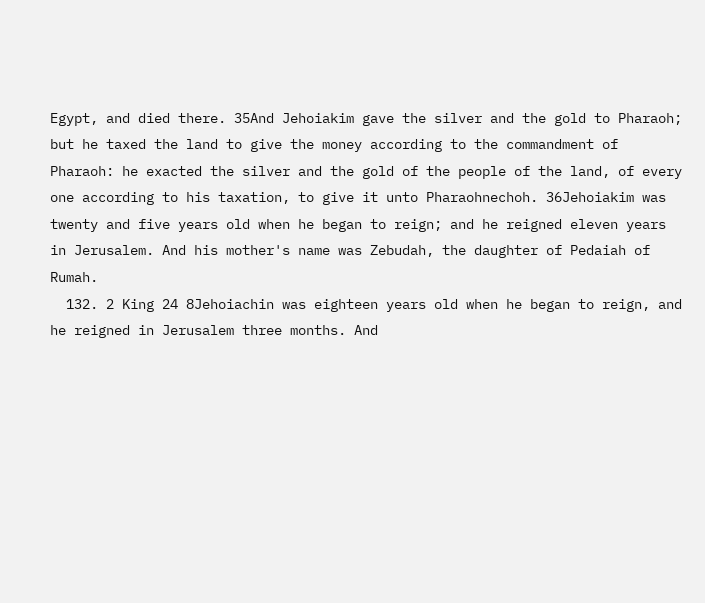Egypt, and died there. 35And Jehoiakim gave the silver and the gold to Pharaoh; but he taxed the land to give the money according to the commandment of Pharaoh: he exacted the silver and the gold of the people of the land, of every one according to his taxation, to give it unto Pharaohnechoh. 36Jehoiakim was twenty and five years old when he began to reign; and he reigned eleven years in Jerusalem. And his mother's name was Zebudah, the daughter of Pedaiah of Rumah.
  132. 2 King 24 8Jehoiachin was eighteen years old when he began to reign, and he reigned in Jerusalem three months. And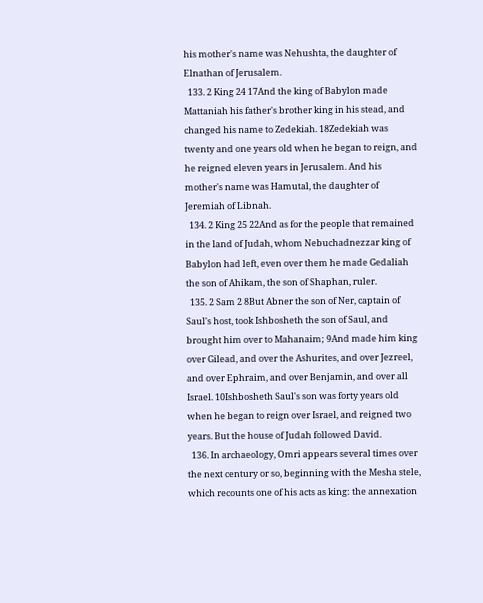his mother's name was Nehushta, the daughter of Elnathan of Jerusalem.
  133. 2 King 24 17And the king of Babylon made Mattaniah his father's brother king in his stead, and changed his name to Zedekiah. 18Zedekiah was twenty and one years old when he began to reign, and he reigned eleven years in Jerusalem. And his mother's name was Hamutal, the daughter of Jeremiah of Libnah.
  134. 2 King 25 22And as for the people that remained in the land of Judah, whom Nebuchadnezzar king of Babylon had left, even over them he made Gedaliah the son of Ahikam, the son of Shaphan, ruler.
  135. 2 Sam 2 8But Abner the son of Ner, captain of Saul's host, took Ishbosheth the son of Saul, and brought him over to Mahanaim; 9And made him king over Gilead, and over the Ashurites, and over Jezreel, and over Ephraim, and over Benjamin, and over all Israel. 10Ishbosheth Saul's son was forty years old when he began to reign over Israel, and reigned two years. But the house of Judah followed David.
  136. In archaeology, Omri appears several times over the next century or so, beginning with the Mesha stele, which recounts one of his acts as king: the annexation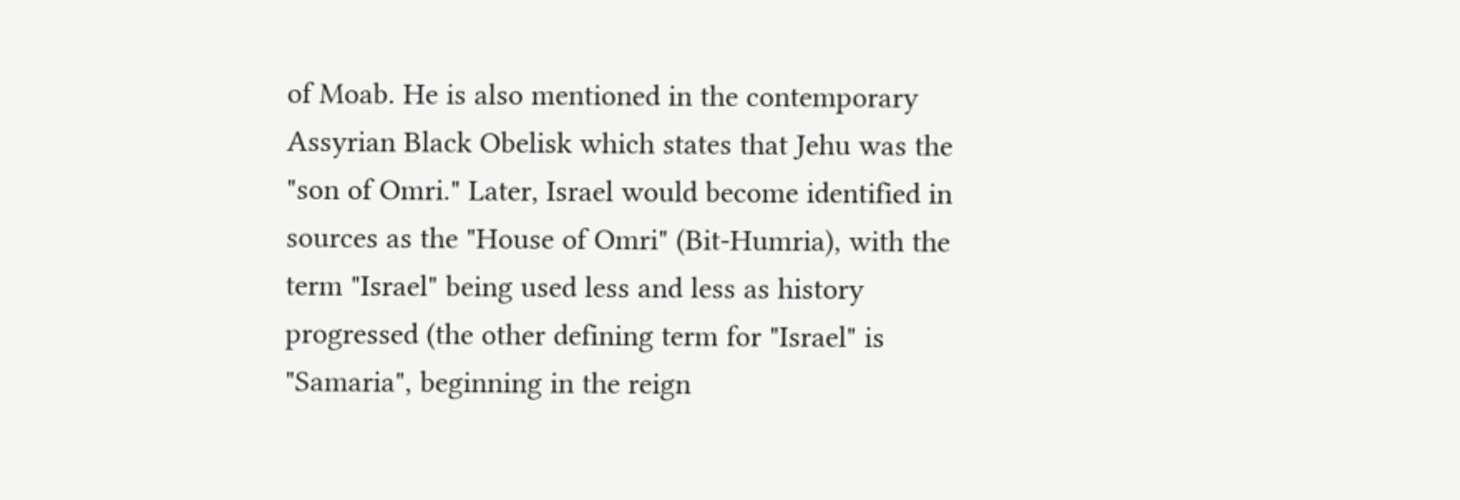of Moab. He is also mentioned in the contemporary Assyrian Black Obelisk which states that Jehu was the "son of Omri." Later, Israel would become identified in sources as the "House of Omri" (Bit-Humria), with the term "Israel" being used less and less as history progressed (the other defining term for "Israel" is "Samaria", beginning in the reign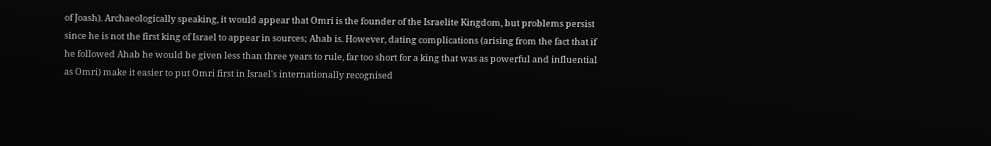of Joash). Archaeologically speaking, it would appear that Omri is the founder of the Israelite Kingdom, but problems persist since he is not the first king of Israel to appear in sources; Ahab is. However, dating complications (arising from the fact that if he followed Ahab he would be given less than three years to rule, far too short for a king that was as powerful and influential as Omri) make it easier to put Omri first in Israel's internationally recognised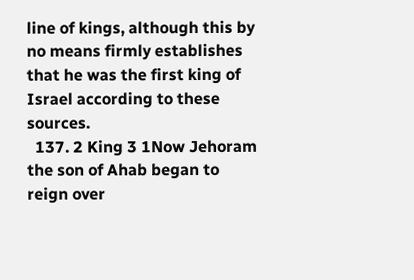line of kings, although this by no means firmly establishes that he was the first king of Israel according to these sources.
  137. 2 King 3 1Now Jehoram the son of Ahab began to reign over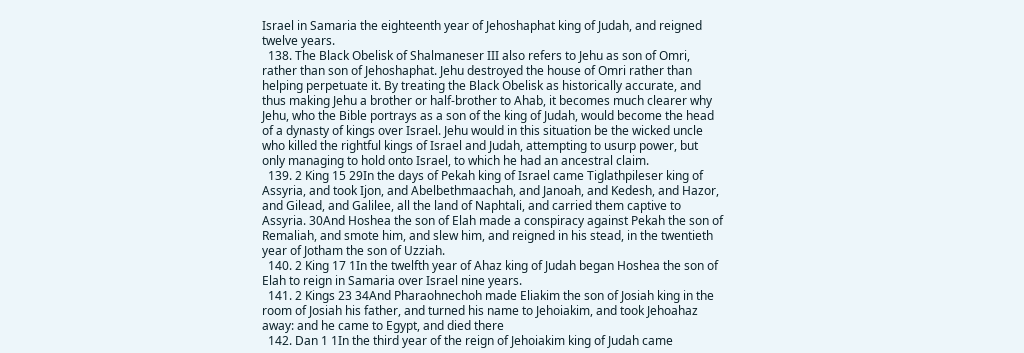Israel in Samaria the eighteenth year of Jehoshaphat king of Judah, and reigned twelve years.
  138. The Black Obelisk of Shalmaneser III also refers to Jehu as son of Omri, rather than son of Jehoshaphat. Jehu destroyed the house of Omri rather than helping perpetuate it. By treating the Black Obelisk as historically accurate, and thus making Jehu a brother or half-brother to Ahab, it becomes much clearer why Jehu, who the Bible portrays as a son of the king of Judah, would become the head of a dynasty of kings over Israel. Jehu would in this situation be the wicked uncle who killed the rightful kings of Israel and Judah, attempting to usurp power, but only managing to hold onto Israel, to which he had an ancestral claim.
  139. 2 King 15 29In the days of Pekah king of Israel came Tiglathpileser king of Assyria, and took Ijon, and Abelbethmaachah, and Janoah, and Kedesh, and Hazor, and Gilead, and Galilee, all the land of Naphtali, and carried them captive to Assyria. 30And Hoshea the son of Elah made a conspiracy against Pekah the son of Remaliah, and smote him, and slew him, and reigned in his stead, in the twentieth year of Jotham the son of Uzziah.
  140. 2 King 17 1In the twelfth year of Ahaz king of Judah began Hoshea the son of Elah to reign in Samaria over Israel nine years.
  141. 2 Kings 23 34And Pharaohnechoh made Eliakim the son of Josiah king in the room of Josiah his father, and turned his name to Jehoiakim, and took Jehoahaz away: and he came to Egypt, and died there
  142. Dan 1 1In the third year of the reign of Jehoiakim king of Judah came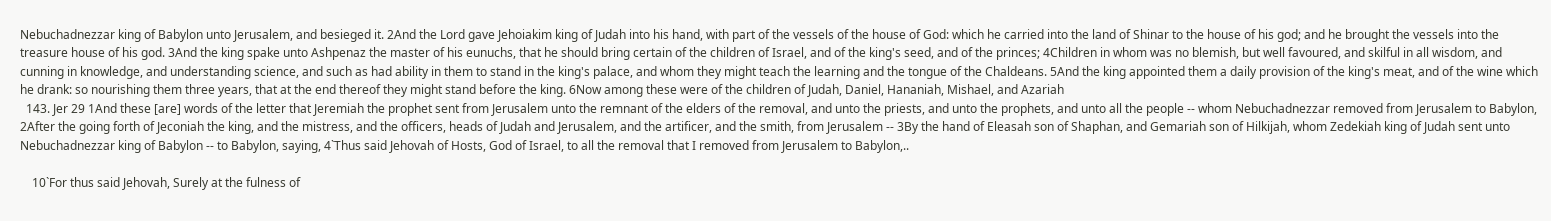Nebuchadnezzar king of Babylon unto Jerusalem, and besieged it. 2And the Lord gave Jehoiakim king of Judah into his hand, with part of the vessels of the house of God: which he carried into the land of Shinar to the house of his god; and he brought the vessels into the treasure house of his god. 3And the king spake unto Ashpenaz the master of his eunuchs, that he should bring certain of the children of Israel, and of the king's seed, and of the princes; 4Children in whom was no blemish, but well favoured, and skilful in all wisdom, and cunning in knowledge, and understanding science, and such as had ability in them to stand in the king's palace, and whom they might teach the learning and the tongue of the Chaldeans. 5And the king appointed them a daily provision of the king's meat, and of the wine which he drank: so nourishing them three years, that at the end thereof they might stand before the king. 6Now among these were of the children of Judah, Daniel, Hananiah, Mishael, and Azariah
  143. Jer 29 1And these [are] words of the letter that Jeremiah the prophet sent from Jerusalem unto the remnant of the elders of the removal, and unto the priests, and unto the prophets, and unto all the people -- whom Nebuchadnezzar removed from Jerusalem to Babylon, 2After the going forth of Jeconiah the king, and the mistress, and the officers, heads of Judah and Jerusalem, and the artificer, and the smith, from Jerusalem -- 3By the hand of Eleasah son of Shaphan, and Gemariah son of Hilkijah, whom Zedekiah king of Judah sent unto Nebuchadnezzar king of Babylon -- to Babylon, saying, 4`Thus said Jehovah of Hosts, God of Israel, to all the removal that I removed from Jerusalem to Babylon,..

    10`For thus said Jehovah, Surely at the fulness of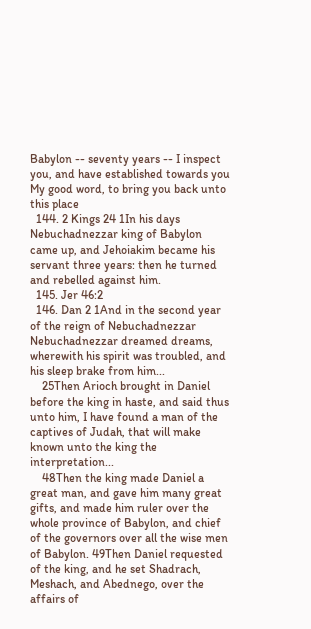Babylon -- seventy years -- I inspect you, and have established towards you My good word, to bring you back unto this place
  144. 2 Kings 24 1In his days Nebuchadnezzar king of Babylon came up, and Jehoiakim became his servant three years: then he turned and rebelled against him.
  145. Jer 46:2
  146. Dan 2 1And in the second year of the reign of Nebuchadnezzar Nebuchadnezzar dreamed dreams, wherewith his spirit was troubled, and his sleep brake from him...
    25Then Arioch brought in Daniel before the king in haste, and said thus unto him, I have found a man of the captives of Judah, that will make known unto the king the interpretation...
    48Then the king made Daniel a great man, and gave him many great gifts, and made him ruler over the whole province of Babylon, and chief of the governors over all the wise men of Babylon. 49Then Daniel requested of the king, and he set Shadrach, Meshach, and Abednego, over the affairs of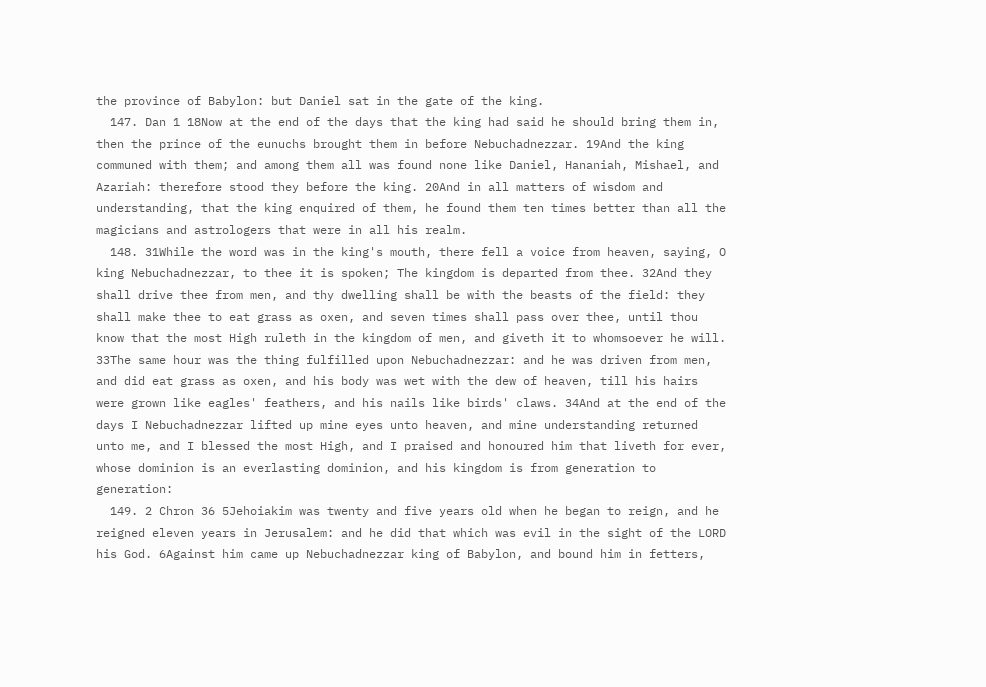the province of Babylon: but Daniel sat in the gate of the king.
  147. Dan 1 18Now at the end of the days that the king had said he should bring them in, then the prince of the eunuchs brought them in before Nebuchadnezzar. 19And the king communed with them; and among them all was found none like Daniel, Hananiah, Mishael, and Azariah: therefore stood they before the king. 20And in all matters of wisdom and understanding, that the king enquired of them, he found them ten times better than all the magicians and astrologers that were in all his realm.
  148. 31While the word was in the king's mouth, there fell a voice from heaven, saying, O king Nebuchadnezzar, to thee it is spoken; The kingdom is departed from thee. 32And they shall drive thee from men, and thy dwelling shall be with the beasts of the field: they shall make thee to eat grass as oxen, and seven times shall pass over thee, until thou know that the most High ruleth in the kingdom of men, and giveth it to whomsoever he will. 33The same hour was the thing fulfilled upon Nebuchadnezzar: and he was driven from men, and did eat grass as oxen, and his body was wet with the dew of heaven, till his hairs were grown like eagles' feathers, and his nails like birds' claws. 34And at the end of the days I Nebuchadnezzar lifted up mine eyes unto heaven, and mine understanding returned unto me, and I blessed the most High, and I praised and honoured him that liveth for ever, whose dominion is an everlasting dominion, and his kingdom is from generation to generation:
  149. 2 Chron 36 5Jehoiakim was twenty and five years old when he began to reign, and he reigned eleven years in Jerusalem: and he did that which was evil in the sight of the LORD his God. 6Against him came up Nebuchadnezzar king of Babylon, and bound him in fetters,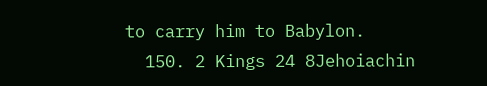to carry him to Babylon.
  150. 2 Kings 24 8Jehoiachin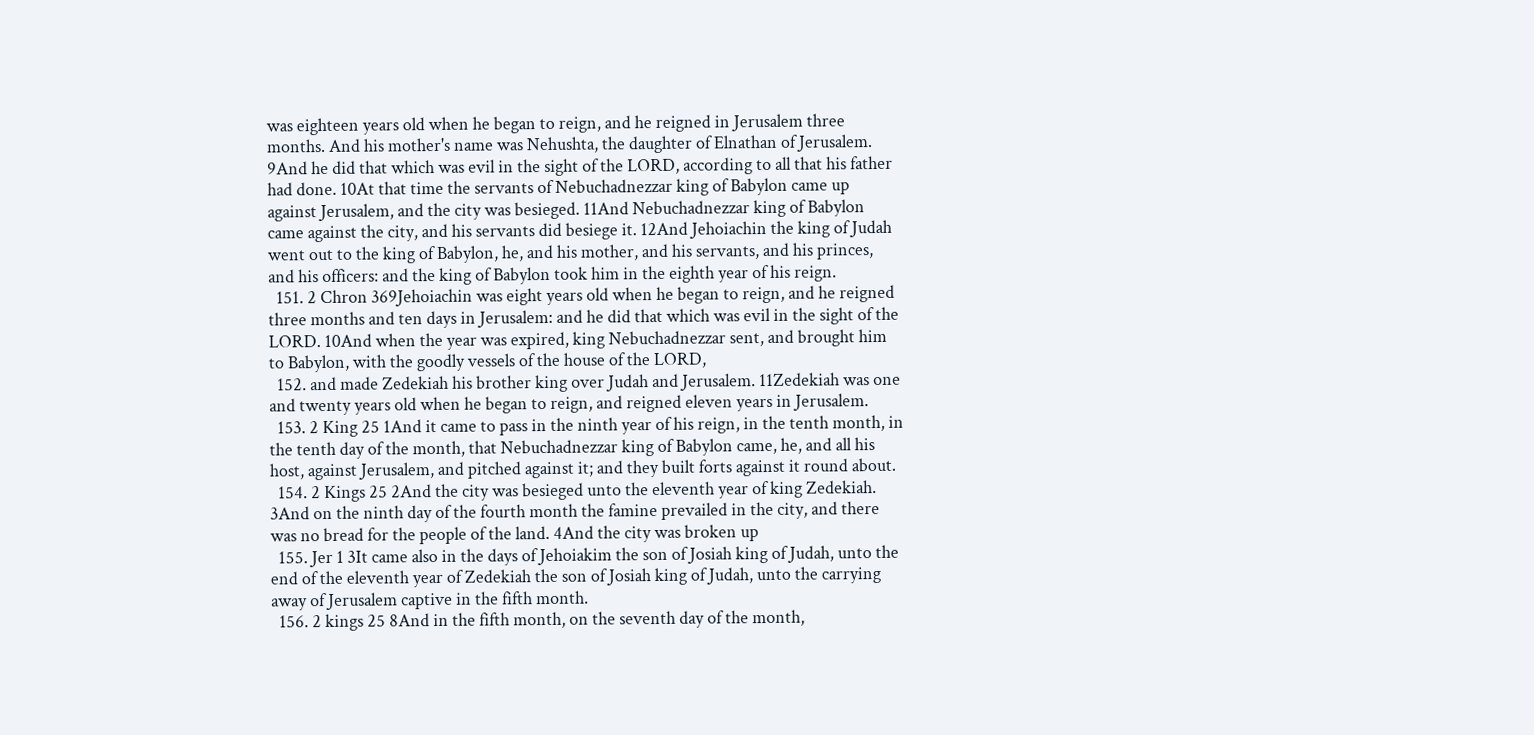was eighteen years old when he began to reign, and he reigned in Jerusalem three months. And his mother's name was Nehushta, the daughter of Elnathan of Jerusalem. 9And he did that which was evil in the sight of the LORD, according to all that his father had done. 10At that time the servants of Nebuchadnezzar king of Babylon came up against Jerusalem, and the city was besieged. 11And Nebuchadnezzar king of Babylon came against the city, and his servants did besiege it. 12And Jehoiachin the king of Judah went out to the king of Babylon, he, and his mother, and his servants, and his princes, and his officers: and the king of Babylon took him in the eighth year of his reign.
  151. 2 Chron 369Jehoiachin was eight years old when he began to reign, and he reigned three months and ten days in Jerusalem: and he did that which was evil in the sight of the LORD. 10And when the year was expired, king Nebuchadnezzar sent, and brought him to Babylon, with the goodly vessels of the house of the LORD,
  152. and made Zedekiah his brother king over Judah and Jerusalem. 11Zedekiah was one and twenty years old when he began to reign, and reigned eleven years in Jerusalem.
  153. 2 King 25 1And it came to pass in the ninth year of his reign, in the tenth month, in the tenth day of the month, that Nebuchadnezzar king of Babylon came, he, and all his host, against Jerusalem, and pitched against it; and they built forts against it round about.
  154. 2 Kings 25 2And the city was besieged unto the eleventh year of king Zedekiah. 3And on the ninth day of the fourth month the famine prevailed in the city, and there was no bread for the people of the land. 4And the city was broken up
  155. Jer 1 3It came also in the days of Jehoiakim the son of Josiah king of Judah, unto the end of the eleventh year of Zedekiah the son of Josiah king of Judah, unto the carrying away of Jerusalem captive in the fifth month.
  156. 2 kings 25 8And in the fifth month, on the seventh day of the month,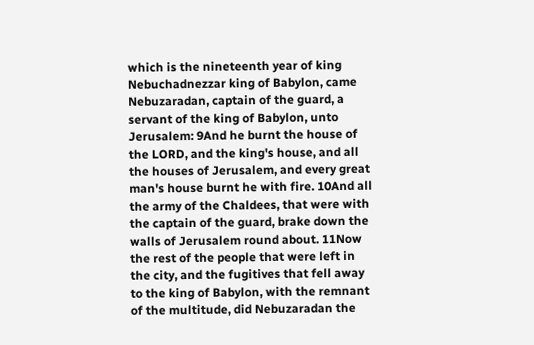which is the nineteenth year of king Nebuchadnezzar king of Babylon, came Nebuzaradan, captain of the guard, a servant of the king of Babylon, unto Jerusalem: 9And he burnt the house of the LORD, and the king's house, and all the houses of Jerusalem, and every great man's house burnt he with fire. 10And all the army of the Chaldees, that were with the captain of the guard, brake down the walls of Jerusalem round about. 11Now the rest of the people that were left in the city, and the fugitives that fell away to the king of Babylon, with the remnant of the multitude, did Nebuzaradan the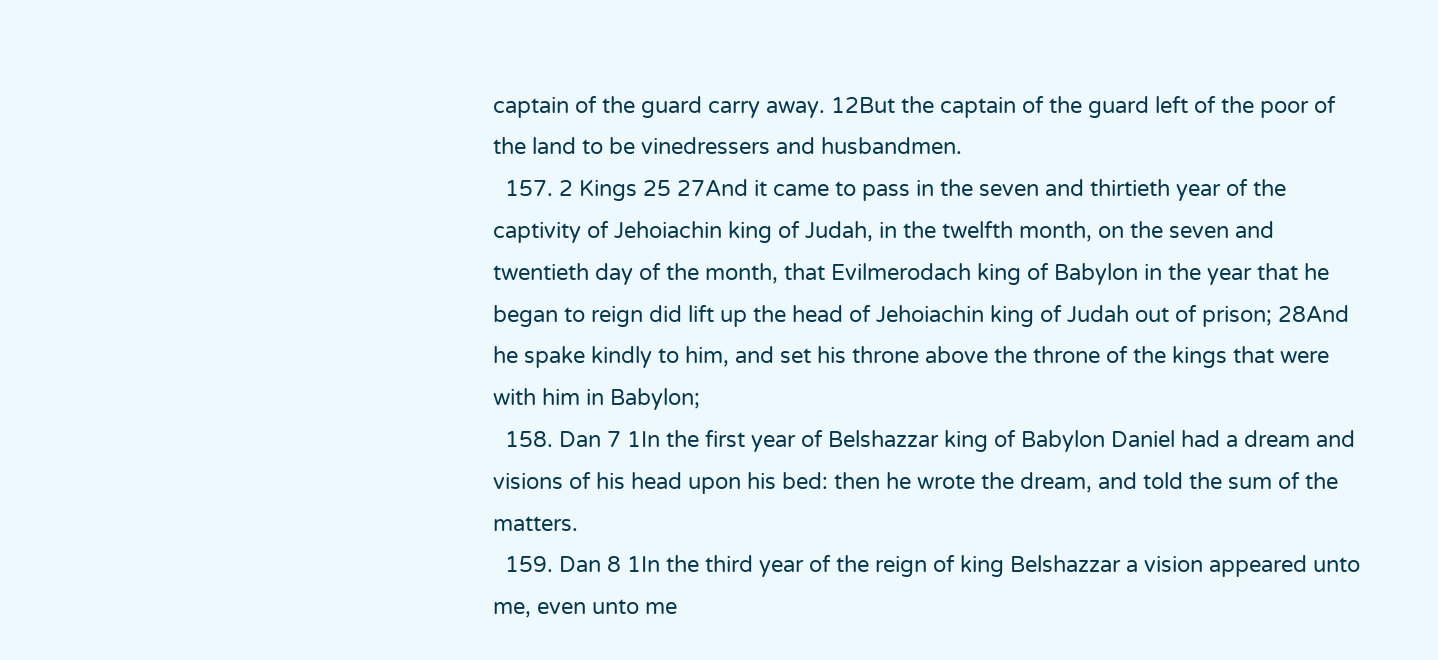captain of the guard carry away. 12But the captain of the guard left of the poor of the land to be vinedressers and husbandmen.
  157. 2 Kings 25 27And it came to pass in the seven and thirtieth year of the captivity of Jehoiachin king of Judah, in the twelfth month, on the seven and twentieth day of the month, that Evilmerodach king of Babylon in the year that he began to reign did lift up the head of Jehoiachin king of Judah out of prison; 28And he spake kindly to him, and set his throne above the throne of the kings that were with him in Babylon;
  158. Dan 7 1In the first year of Belshazzar king of Babylon Daniel had a dream and visions of his head upon his bed: then he wrote the dream, and told the sum of the matters.
  159. Dan 8 1In the third year of the reign of king Belshazzar a vision appeared unto me, even unto me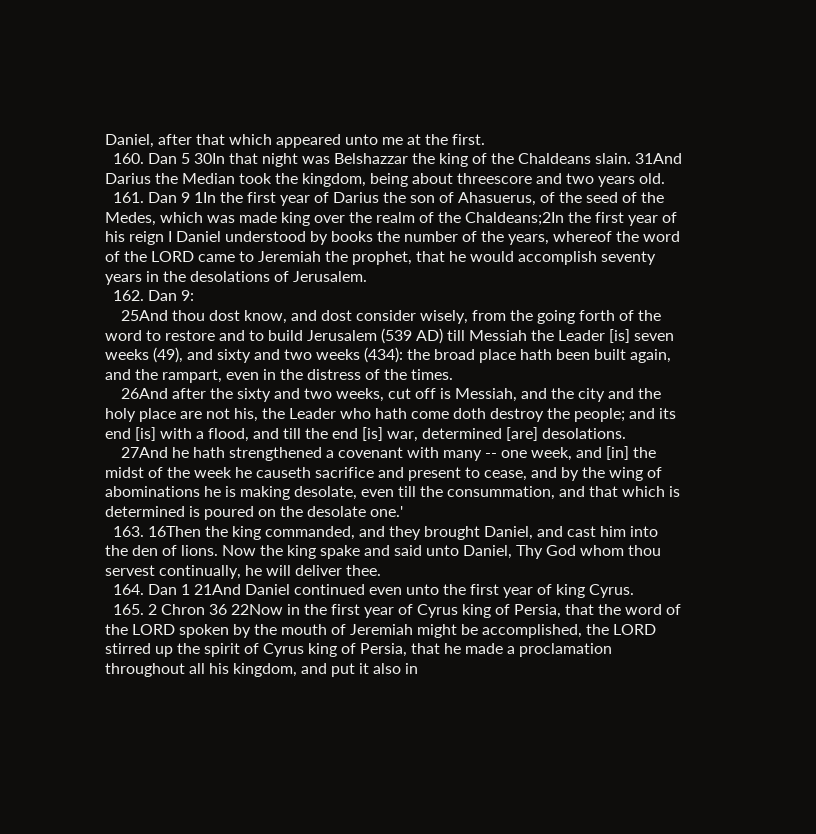Daniel, after that which appeared unto me at the first.
  160. Dan 5 30In that night was Belshazzar the king of the Chaldeans slain. 31And Darius the Median took the kingdom, being about threescore and two years old.
  161. Dan 9 1In the first year of Darius the son of Ahasuerus, of the seed of the Medes, which was made king over the realm of the Chaldeans;2In the first year of his reign I Daniel understood by books the number of the years, whereof the word of the LORD came to Jeremiah the prophet, that he would accomplish seventy years in the desolations of Jerusalem.
  162. Dan 9:
    25And thou dost know, and dost consider wisely, from the going forth of the word to restore and to build Jerusalem (539 AD) till Messiah the Leader [is] seven weeks (49), and sixty and two weeks (434): the broad place hath been built again, and the rampart, even in the distress of the times.
    26And after the sixty and two weeks, cut off is Messiah, and the city and the holy place are not his, the Leader who hath come doth destroy the people; and its end [is] with a flood, and till the end [is] war, determined [are] desolations.
    27And he hath strengthened a covenant with many -- one week, and [in] the midst of the week he causeth sacrifice and present to cease, and by the wing of abominations he is making desolate, even till the consummation, and that which is determined is poured on the desolate one.'
  163. 16Then the king commanded, and they brought Daniel, and cast him into the den of lions. Now the king spake and said unto Daniel, Thy God whom thou servest continually, he will deliver thee.
  164. Dan 1 21And Daniel continued even unto the first year of king Cyrus.
  165. 2 Chron 36 22Now in the first year of Cyrus king of Persia, that the word of the LORD spoken by the mouth of Jeremiah might be accomplished, the LORD stirred up the spirit of Cyrus king of Persia, that he made a proclamation throughout all his kingdom, and put it also in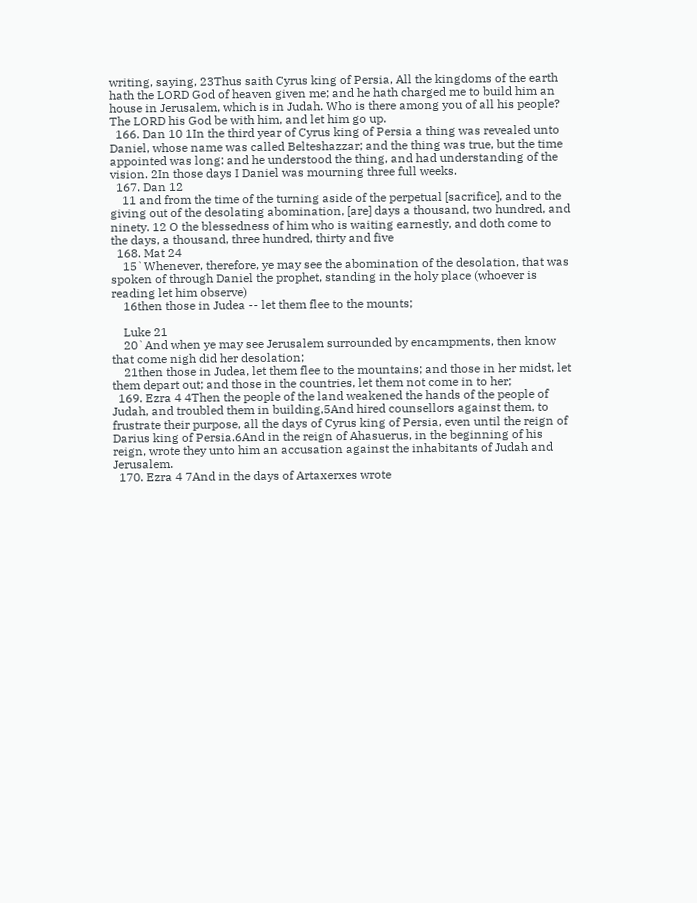writing, saying, 23Thus saith Cyrus king of Persia, All the kingdoms of the earth hath the LORD God of heaven given me; and he hath charged me to build him an house in Jerusalem, which is in Judah. Who is there among you of all his people? The LORD his God be with him, and let him go up.
  166. Dan 10 1In the third year of Cyrus king of Persia a thing was revealed unto Daniel, whose name was called Belteshazzar; and the thing was true, but the time appointed was long: and he understood the thing, and had understanding of the vision. 2In those days I Daniel was mourning three full weeks.
  167. Dan 12
    11 and from the time of the turning aside of the perpetual [sacrifice], and to the giving out of the desolating abomination, [are] days a thousand, two hundred, and ninety. 12 O the blessedness of him who is waiting earnestly, and doth come to the days, a thousand, three hundred, thirty and five
  168. Mat 24
    15`Whenever, therefore, ye may see the abomination of the desolation, that was spoken of through Daniel the prophet, standing in the holy place (whoever is reading let him observe)
    16then those in Judea -- let them flee to the mounts;

    Luke 21
    20`And when ye may see Jerusalem surrounded by encampments, then know that come nigh did her desolation;
    21then those in Judea, let them flee to the mountains; and those in her midst, let them depart out; and those in the countries, let them not come in to her;
  169. Ezra 4 4Then the people of the land weakened the hands of the people of Judah, and troubled them in building,5And hired counsellors against them, to frustrate their purpose, all the days of Cyrus king of Persia, even until the reign of Darius king of Persia.6And in the reign of Ahasuerus, in the beginning of his reign, wrote they unto him an accusation against the inhabitants of Judah and Jerusalem.
  170. Ezra 4 7And in the days of Artaxerxes wrote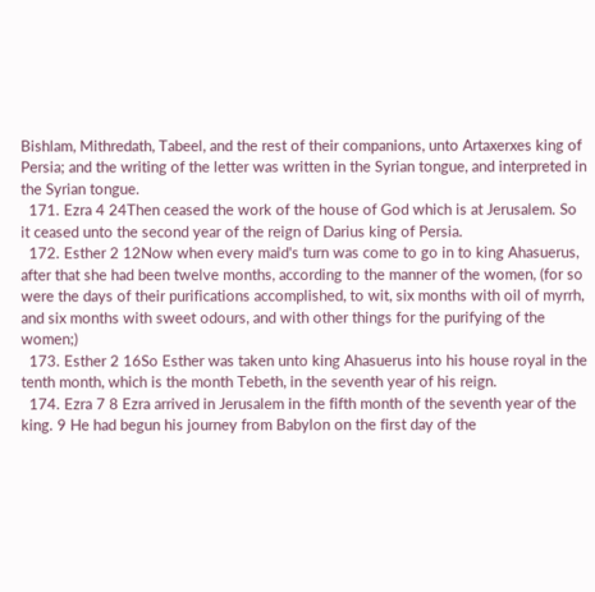Bishlam, Mithredath, Tabeel, and the rest of their companions, unto Artaxerxes king of Persia; and the writing of the letter was written in the Syrian tongue, and interpreted in the Syrian tongue.
  171. Ezra 4 24Then ceased the work of the house of God which is at Jerusalem. So it ceased unto the second year of the reign of Darius king of Persia.
  172. Esther 2 12Now when every maid's turn was come to go in to king Ahasuerus, after that she had been twelve months, according to the manner of the women, (for so were the days of their purifications accomplished, to wit, six months with oil of myrrh, and six months with sweet odours, and with other things for the purifying of the women;)
  173. Esther 2 16So Esther was taken unto king Ahasuerus into his house royal in the tenth month, which is the month Tebeth, in the seventh year of his reign.
  174. Ezra 7 8 Ezra arrived in Jerusalem in the fifth month of the seventh year of the king. 9 He had begun his journey from Babylon on the first day of the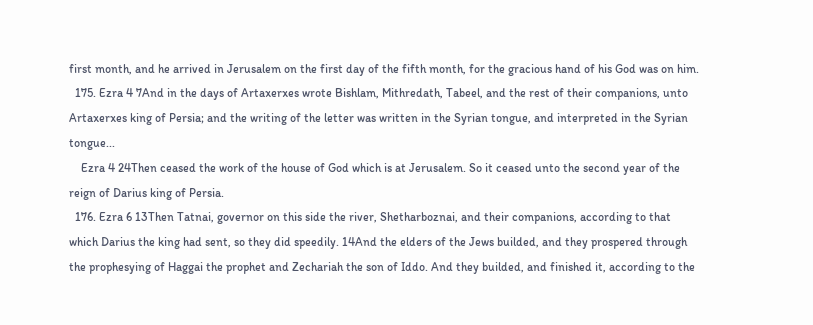first month, and he arrived in Jerusalem on the first day of the fifth month, for the gracious hand of his God was on him.
  175. Ezra 4 7And in the days of Artaxerxes wrote Bishlam, Mithredath, Tabeel, and the rest of their companions, unto Artaxerxes king of Persia; and the writing of the letter was written in the Syrian tongue, and interpreted in the Syrian tongue...
    Ezra 4 24Then ceased the work of the house of God which is at Jerusalem. So it ceased unto the second year of the reign of Darius king of Persia.
  176. Ezra 6 13Then Tatnai, governor on this side the river, Shetharboznai, and their companions, according to that which Darius the king had sent, so they did speedily. 14And the elders of the Jews builded, and they prospered through the prophesying of Haggai the prophet and Zechariah the son of Iddo. And they builded, and finished it, according to the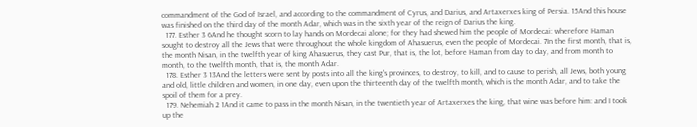commandment of the God of Israel, and according to the commandment of Cyrus, and Darius, and Artaxerxes king of Persia. 15And this house was finished on the third day of the month Adar, which was in the sixth year of the reign of Darius the king.
  177. Esther 3 6And he thought scorn to lay hands on Mordecai alone; for they had shewed him the people of Mordecai: wherefore Haman sought to destroy all the Jews that were throughout the whole kingdom of Ahasuerus, even the people of Mordecai. 7In the first month, that is, the month Nisan, in the twelfth year of king Ahasuerus, they cast Pur, that is, the lot, before Haman from day to day, and from month to month, to the twelfth month, that is, the month Adar.
  178. Esther 3 13And the letters were sent by posts into all the king's provinces, to destroy, to kill, and to cause to perish, all Jews, both young and old, little children and women, in one day, even upon the thirteenth day of the twelfth month, which is the month Adar, and to take the spoil of them for a prey.
  179. Nehemiah 2 1And it came to pass in the month Nisan, in the twentieth year of Artaxerxes the king, that wine was before him: and I took up the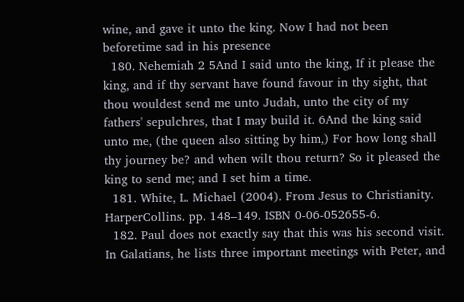wine, and gave it unto the king. Now I had not been beforetime sad in his presence
  180. Nehemiah 2 5And I said unto the king, If it please the king, and if thy servant have found favour in thy sight, that thou wouldest send me unto Judah, unto the city of my fathers' sepulchres, that I may build it. 6And the king said unto me, (the queen also sitting by him,) For how long shall thy journey be? and when wilt thou return? So it pleased the king to send me; and I set him a time.
  181. White, L. Michael (2004). From Jesus to Christianity. HarperCollins. pp. 148–149. ISBN 0-06-052655-6.
  182. Paul does not exactly say that this was his second visit. In Galatians, he lists three important meetings with Peter, and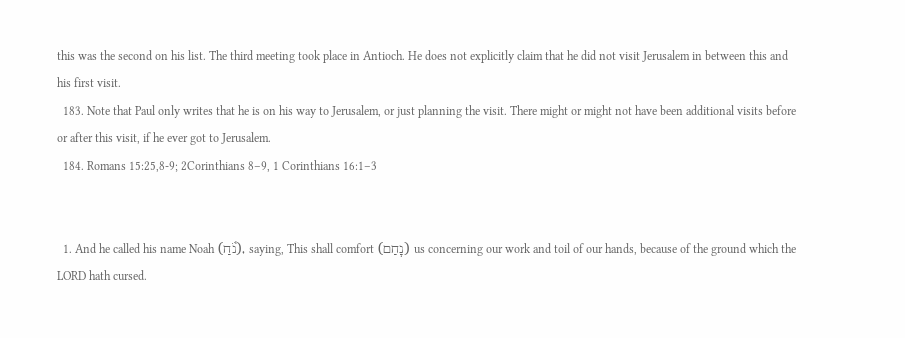this was the second on his list. The third meeting took place in Antioch. He does not explicitly claim that he did not visit Jerusalem in between this and his first visit.
  183. Note that Paul only writes that he is on his way to Jerusalem, or just planning the visit. There might or might not have been additional visits before or after this visit, if he ever got to Jerusalem.
  184. Romans 15:25,8-9; 2Corinthians 8–9, 1 Corinthians 16:1–3


  1. And he called his name Noah (נֹ֫חַ), saying, This shall comfort (נָחַם) us concerning our work and toil of our hands, because of the ground which the LORD hath cursed.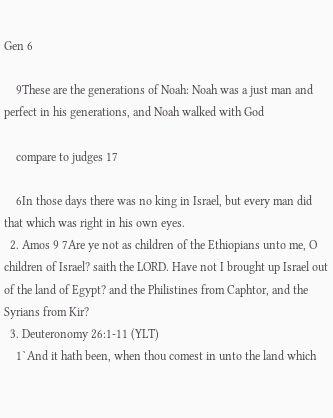Gen 6

    9These are the generations of Noah: Noah was a just man and perfect in his generations, and Noah walked with God

    compare to judges 17

    6In those days there was no king in Israel, but every man did that which was right in his own eyes.
  2. Amos 9 7Are ye not as children of the Ethiopians unto me, O children of Israel? saith the LORD. Have not I brought up Israel out of the land of Egypt? and the Philistines from Caphtor, and the Syrians from Kir?
  3. Deuteronomy 26:1-11 (YLT)
    1`And it hath been, when thou comest in unto the land which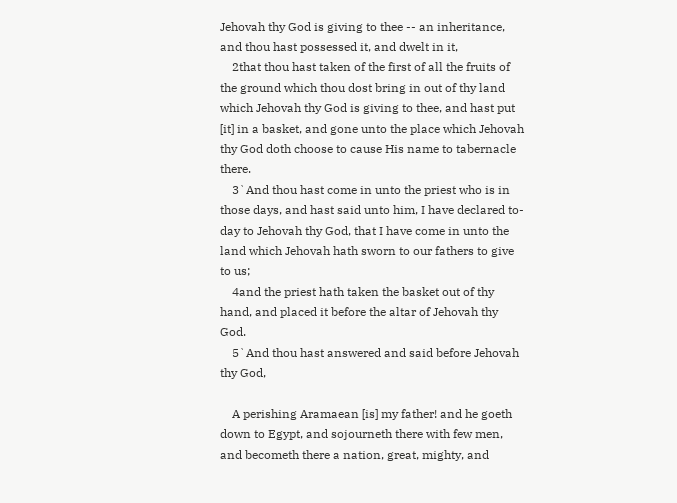Jehovah thy God is giving to thee -- an inheritance, and thou hast possessed it, and dwelt in it,
    2that thou hast taken of the first of all the fruits of the ground which thou dost bring in out of thy land which Jehovah thy God is giving to thee, and hast put [it] in a basket, and gone unto the place which Jehovah thy God doth choose to cause His name to tabernacle there.
    3`And thou hast come in unto the priest who is in those days, and hast said unto him, I have declared to-day to Jehovah thy God, that I have come in unto the land which Jehovah hath sworn to our fathers to give to us;
    4and the priest hath taken the basket out of thy hand, and placed it before the altar of Jehovah thy God.
    5`And thou hast answered and said before Jehovah thy God,

    A perishing Aramaean [is] my father! and he goeth down to Egypt, and sojourneth there with few men, and becometh there a nation, great, mighty, and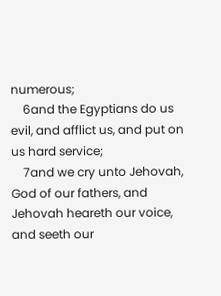numerous;
    6and the Egyptians do us evil, and afflict us, and put on us hard service;
    7and we cry unto Jehovah, God of our fathers, and Jehovah heareth our voice, and seeth our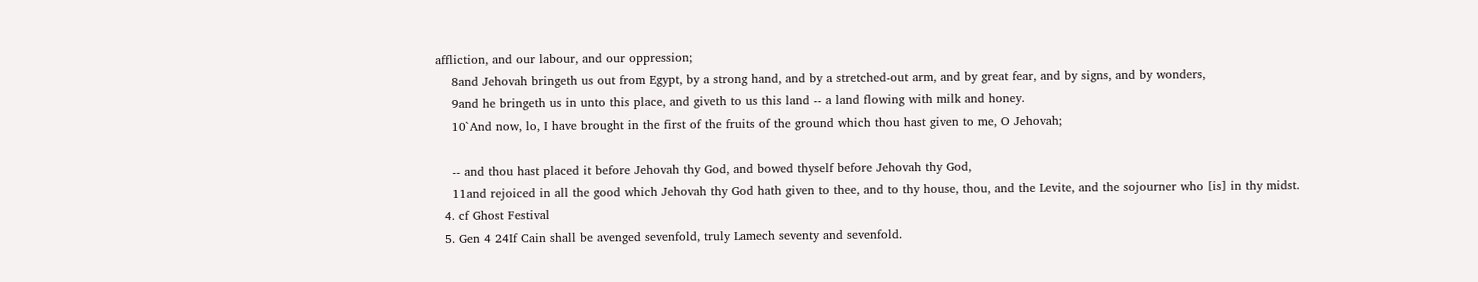affliction, and our labour, and our oppression;
    8and Jehovah bringeth us out from Egypt, by a strong hand, and by a stretched-out arm, and by great fear, and by signs, and by wonders,
    9and he bringeth us in unto this place, and giveth to us this land -- a land flowing with milk and honey.
    10`And now, lo, I have brought in the first of the fruits of the ground which thou hast given to me, O Jehovah;

    -- and thou hast placed it before Jehovah thy God, and bowed thyself before Jehovah thy God,
    11and rejoiced in all the good which Jehovah thy God hath given to thee, and to thy house, thou, and the Levite, and the sojourner who [is] in thy midst.
  4. cf Ghost Festival
  5. Gen 4 24If Cain shall be avenged sevenfold, truly Lamech seventy and sevenfold.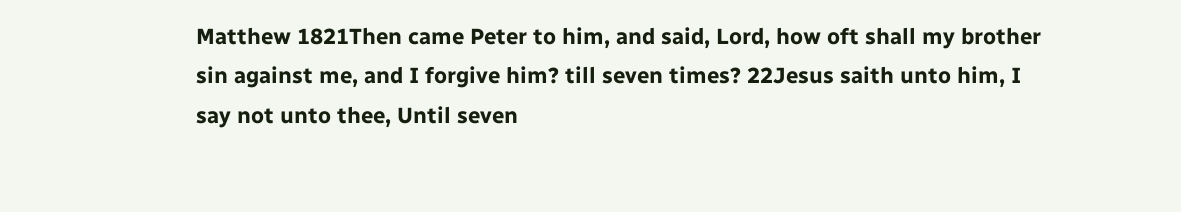Matthew 1821Then came Peter to him, and said, Lord, how oft shall my brother sin against me, and I forgive him? till seven times? 22Jesus saith unto him, I say not unto thee, Until seven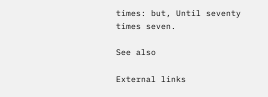times: but, Until seventy times seven.

See also

External links